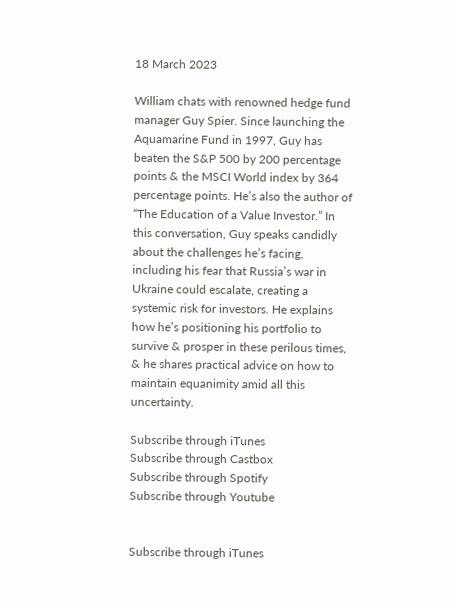18 March 2023

William chats with renowned hedge fund manager Guy Spier. Since launching the Aquamarine Fund in 1997, Guy has beaten the S&P 500 by 200 percentage points & the MSCI World index by 364 percentage points. He’s also the author of “The Education of a Value Investor.” In this conversation, Guy speaks candidly about the challenges he’s facing, including his fear that Russia’s war in Ukraine could escalate, creating a systemic risk for investors. He explains how he’s positioning his portfolio to survive & prosper in these perilous times, & he shares practical advice on how to maintain equanimity amid all this uncertainty.

Subscribe through iTunes
Subscribe through Castbox
Subscribe through Spotify
Subscribe through Youtube


Subscribe through iTunes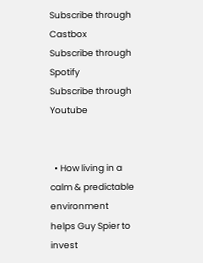Subscribe through Castbox
Subscribe through Spotify
Subscribe through Youtube


  • How living in a calm & predictable environment helps Guy Spier to invest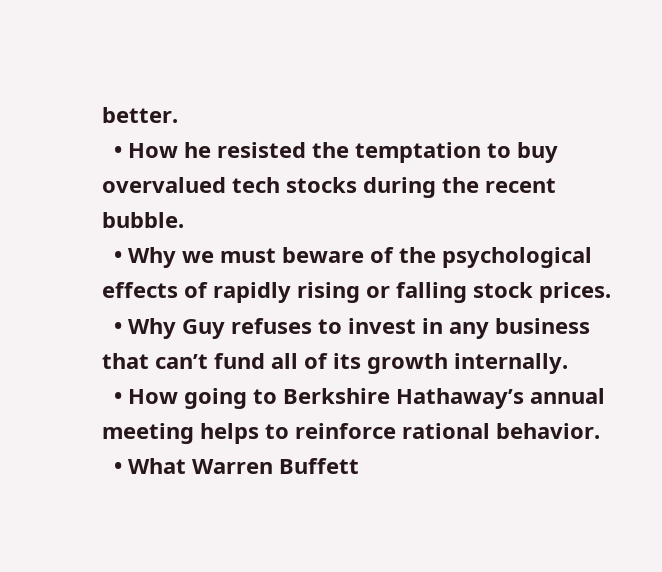better.
  • How he resisted the temptation to buy overvalued tech stocks during the recent bubble.
  • Why we must beware of the psychological effects of rapidly rising or falling stock prices.
  • Why Guy refuses to invest in any business that can’t fund all of its growth internally.
  • How going to Berkshire Hathaway’s annual meeting helps to reinforce rational behavior.
  • What Warren Buffett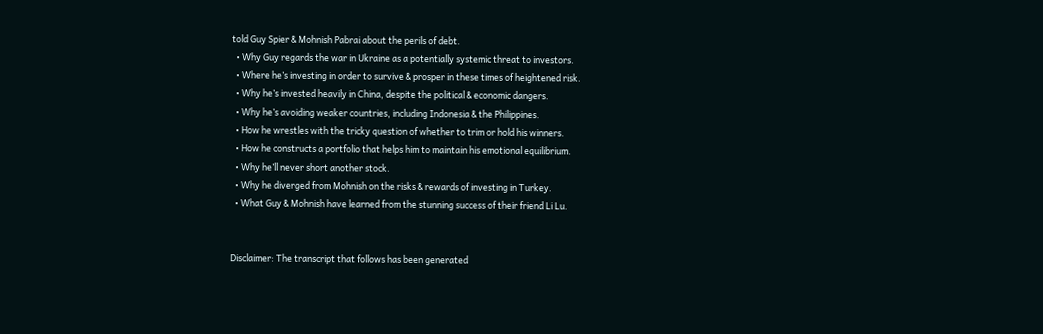told Guy Spier & Mohnish Pabrai about the perils of debt.
  • Why Guy regards the war in Ukraine as a potentially systemic threat to investors.
  • Where he’s investing in order to survive & prosper in these times of heightened risk.
  • Why he’s invested heavily in China, despite the political & economic dangers.
  • Why he’s avoiding weaker countries, including Indonesia & the Philippines.
  • How he wrestles with the tricky question of whether to trim or hold his winners.
  • How he constructs a portfolio that helps him to maintain his emotional equilibrium.
  • Why he’ll never short another stock.
  • Why he diverged from Mohnish on the risks & rewards of investing in Turkey.
  • What Guy & Mohnish have learned from the stunning success of their friend Li Lu.


Disclaimer: The transcript that follows has been generated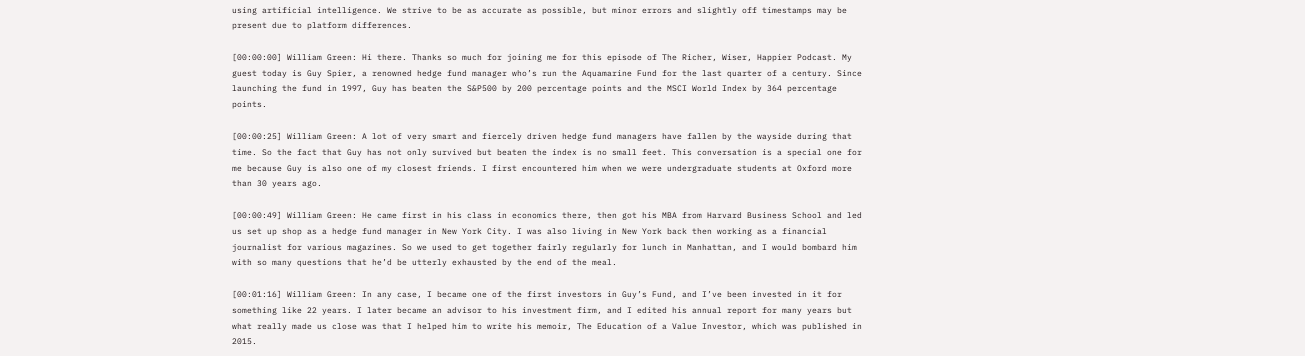using artificial intelligence. We strive to be as accurate as possible, but minor errors and slightly off timestamps may be present due to platform differences.

[00:00:00] William Green: Hi there. Thanks so much for joining me for this episode of The Richer, Wiser, Happier Podcast. My guest today is Guy Spier, a renowned hedge fund manager who’s run the Aquamarine Fund for the last quarter of a century. Since launching the fund in 1997, Guy has beaten the S&P500 by 200 percentage points and the MSCI World Index by 364 percentage points.

[00:00:25] William Green: A lot of very smart and fiercely driven hedge fund managers have fallen by the wayside during that time. So the fact that Guy has not only survived but beaten the index is no small feet. This conversation is a special one for me because Guy is also one of my closest friends. I first encountered him when we were undergraduate students at Oxford more than 30 years ago.

[00:00:49] William Green: He came first in his class in economics there, then got his MBA from Harvard Business School and led us set up shop as a hedge fund manager in New York City. I was also living in New York back then working as a financial journalist for various magazines. So we used to get together fairly regularly for lunch in Manhattan, and I would bombard him with so many questions that he’d be utterly exhausted by the end of the meal.

[00:01:16] William Green: In any case, I became one of the first investors in Guy’s Fund, and I’ve been invested in it for something like 22 years. I later became an advisor to his investment firm, and I edited his annual report for many years but what really made us close was that I helped him to write his memoir, The Education of a Value Investor, which was published in 2015.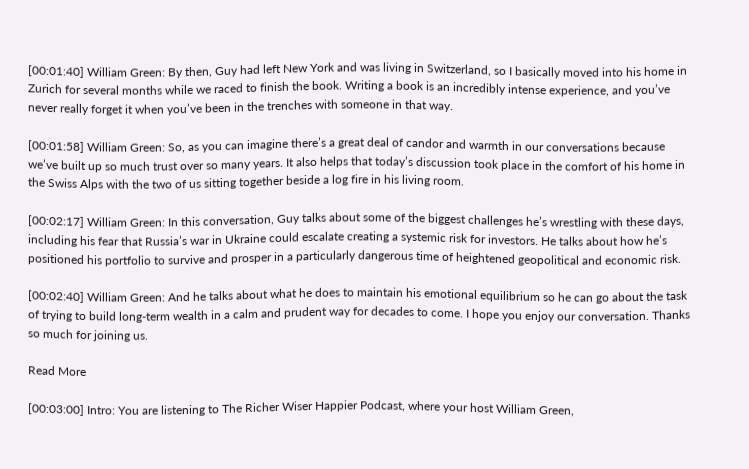[00:01:40] William Green: By then, Guy had left New York and was living in Switzerland, so I basically moved into his home in Zurich for several months while we raced to finish the book. Writing a book is an incredibly intense experience, and you’ve never really forget it when you’ve been in the trenches with someone in that way.

[00:01:58] William Green: So, as you can imagine there’s a great deal of candor and warmth in our conversations because we’ve built up so much trust over so many years. It also helps that today’s discussion took place in the comfort of his home in the Swiss Alps with the two of us sitting together beside a log fire in his living room.

[00:02:17] William Green: In this conversation, Guy talks about some of the biggest challenges he’s wrestling with these days, including his fear that Russia’s war in Ukraine could escalate creating a systemic risk for investors. He talks about how he’s positioned his portfolio to survive and prosper in a particularly dangerous time of heightened geopolitical and economic risk.

[00:02:40] William Green: And he talks about what he does to maintain his emotional equilibrium so he can go about the task of trying to build long-term wealth in a calm and prudent way for decades to come. I hope you enjoy our conversation. Thanks so much for joining us.

Read More

[00:03:00] Intro: You are listening to The Richer Wiser Happier Podcast, where your host William Green,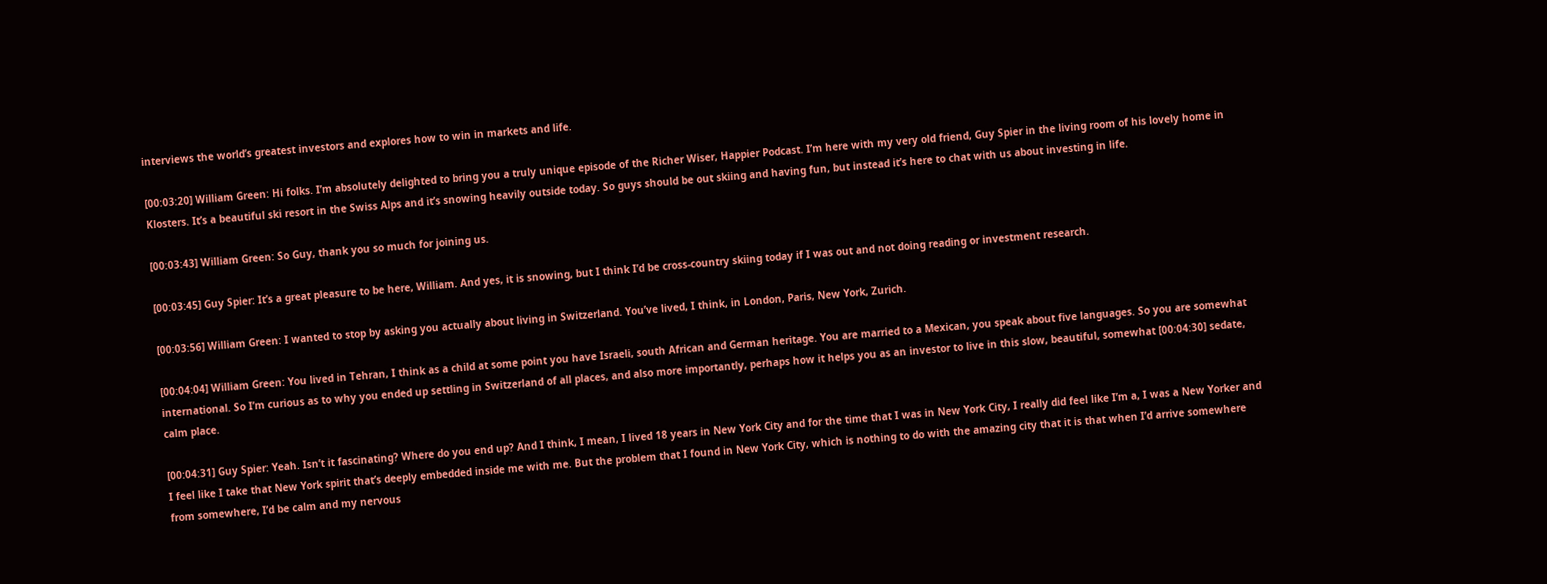interviews the world’s greatest investors and explores how to win in markets and life.

[00:03:20] William Green: Hi folks. I’m absolutely delighted to bring you a truly unique episode of the Richer Wiser, Happier Podcast. I’m here with my very old friend, Guy Spier in the living room of his lovely home in Klosters. It’s a beautiful ski resort in the Swiss Alps and it’s snowing heavily outside today. So guys should be out skiing and having fun, but instead it’s here to chat with us about investing in life.

[00:03:43] William Green: So Guy, thank you so much for joining us.

[00:03:45] Guy Spier: It’s a great pleasure to be here, William. And yes, it is snowing, but I think I’d be cross-country skiing today if I was out and not doing reading or investment research.

[00:03:56] William Green: I wanted to stop by asking you actually about living in Switzerland. You’ve lived, I think, in London, Paris, New York, Zurich.

[00:04:04] William Green: You lived in Tehran, I think as a child at some point you have Israeli, south African and German heritage. You are married to a Mexican, you speak about five languages. So you are somewhat international. So I’m curious as to why you ended up settling in Switzerland of all places, and also more importantly, perhaps how it helps you as an investor to live in this slow, beautiful, somewhat [00:04:30] sedate, calm place.

[00:04:31] Guy Spier: Yeah. Isn’t it fascinating? Where do you end up? And I think, I mean, I lived 18 years in New York City and for the time that I was in New York City, I really did feel like I’m a, I was a New Yorker and I feel like I take that New York spirit that’s deeply embedded inside me with me. But the problem that I found in New York City, which is nothing to do with the amazing city that it is that when I’d arrive somewhere from somewhere, I’d be calm and my nervous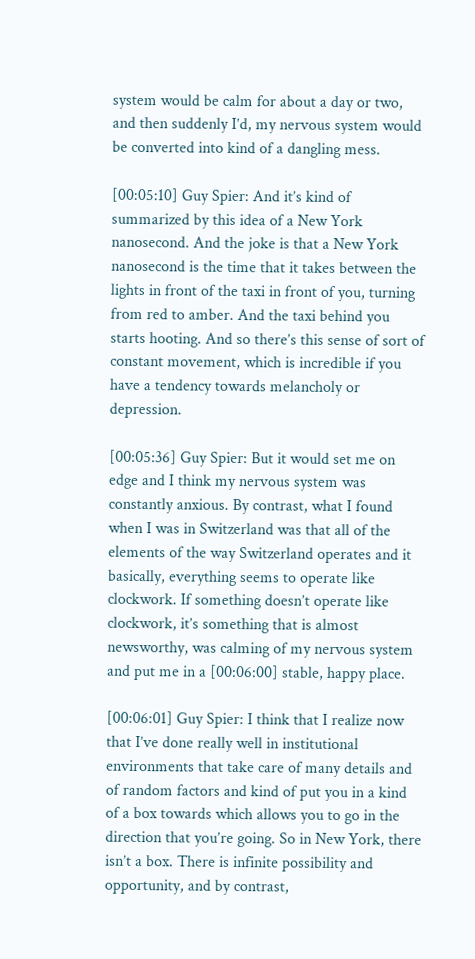system would be calm for about a day or two, and then suddenly I’d, my nervous system would be converted into kind of a dangling mess.

[00:05:10] Guy Spier: And it’s kind of summarized by this idea of a New York nanosecond. And the joke is that a New York nanosecond is the time that it takes between the lights in front of the taxi in front of you, turning from red to amber. And the taxi behind you starts hooting. And so there’s this sense of sort of constant movement, which is incredible if you have a tendency towards melancholy or depression.

[00:05:36] Guy Spier: But it would set me on edge and I think my nervous system was constantly anxious. By contrast, what I found when I was in Switzerland was that all of the elements of the way Switzerland operates and it basically, everything seems to operate like clockwork. If something doesn’t operate like clockwork, it’s something that is almost newsworthy, was calming of my nervous system and put me in a [00:06:00] stable, happy place.

[00:06:01] Guy Spier: I think that I realize now that I’ve done really well in institutional environments that take care of many details and of random factors and kind of put you in a kind of a box towards which allows you to go in the direction that you’re going. So in New York, there isn’t a box. There is infinite possibility and opportunity, and by contrast,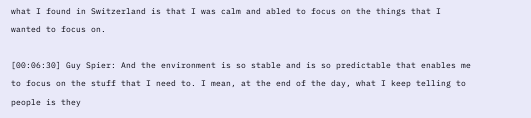what I found in Switzerland is that I was calm and abled to focus on the things that I wanted to focus on.

[00:06:30] Guy Spier: And the environment is so stable and is so predictable that enables me to focus on the stuff that I need to. I mean, at the end of the day, what I keep telling to people is they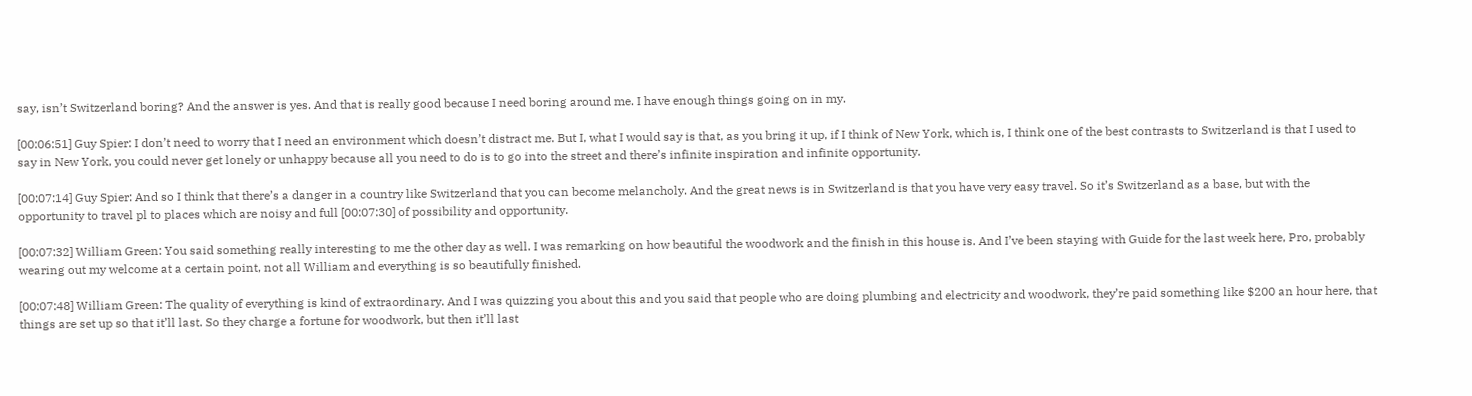say, isn’t Switzerland boring? And the answer is yes. And that is really good because I need boring around me. I have enough things going on in my.

[00:06:51] Guy Spier: I don’t need to worry that I need an environment which doesn’t distract me. But I, what I would say is that, as you bring it up, if I think of New York, which is, I think one of the best contrasts to Switzerland is that I used to say in New York, you could never get lonely or unhappy because all you need to do is to go into the street and there’s infinite inspiration and infinite opportunity.

[00:07:14] Guy Spier: And so I think that there’s a danger in a country like Switzerland that you can become melancholy. And the great news is in Switzerland is that you have very easy travel. So it’s Switzerland as a base, but with the opportunity to travel pl to places which are noisy and full [00:07:30] of possibility and opportunity.

[00:07:32] William Green: You said something really interesting to me the other day as well. I was remarking on how beautiful the woodwork and the finish in this house is. And I’ve been staying with Guide for the last week here, Pro, probably wearing out my welcome at a certain point, not all William and everything is so beautifully finished.

[00:07:48] William Green: The quality of everything is kind of extraordinary. And I was quizzing you about this and you said that people who are doing plumbing and electricity and woodwork, they’re paid something like $200 an hour here, that things are set up so that it’ll last. So they charge a fortune for woodwork, but then it’ll last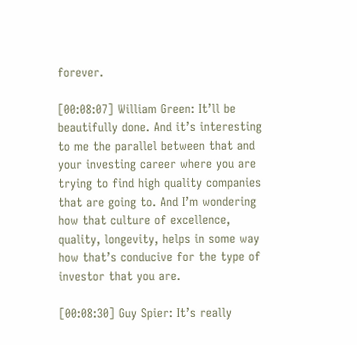forever.

[00:08:07] William Green: It’ll be beautifully done. And it’s interesting to me the parallel between that and your investing career where you are trying to find high quality companies that are going to. And I’m wondering how that culture of excellence, quality, longevity, helps in some way how that’s conducive for the type of investor that you are.

[00:08:30] Guy Spier: It’s really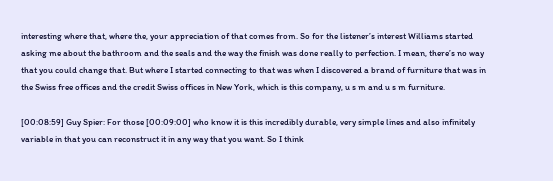interesting where that, where the, your appreciation of that comes from. So for the listener’s interest Williams started asking me about the bathroom and the seals and the way the finish was done really to perfection. I mean, there’s no way that you could change that. But where I started connecting to that was when I discovered a brand of furniture that was in the Swiss free offices and the credit Swiss offices in New York, which is this company, u s m and u s m furniture.

[00:08:59] Guy Spier: For those [00:09:00] who know it is this incredibly durable, very simple lines and also infinitely variable in that you can reconstruct it in any way that you want. So I think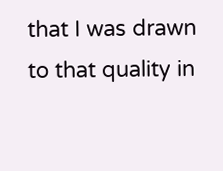that I was drawn to that quality in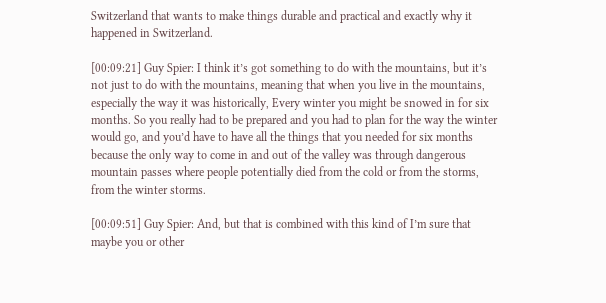Switzerland that wants to make things durable and practical and exactly why it happened in Switzerland.

[00:09:21] Guy Spier: I think it’s got something to do with the mountains, but it’s not just to do with the mountains, meaning that when you live in the mountains, especially the way it was historically, Every winter you might be snowed in for six months. So you really had to be prepared and you had to plan for the way the winter would go, and you’d have to have all the things that you needed for six months because the only way to come in and out of the valley was through dangerous mountain passes where people potentially died from the cold or from the storms, from the winter storms.

[00:09:51] Guy Spier: And, but that is combined with this kind of I’m sure that maybe you or other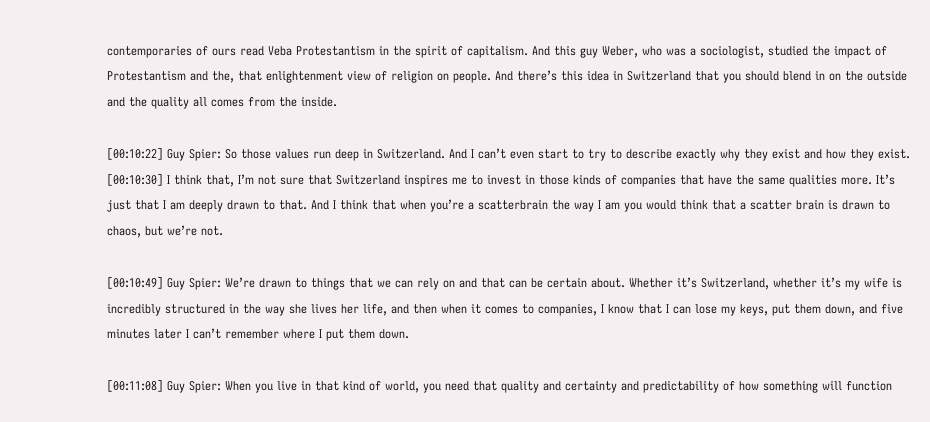contemporaries of ours read Veba Protestantism in the spirit of capitalism. And this guy Weber, who was a sociologist, studied the impact of Protestantism and the, that enlightenment view of religion on people. And there’s this idea in Switzerland that you should blend in on the outside and the quality all comes from the inside.

[00:10:22] Guy Spier: So those values run deep in Switzerland. And I can’t even start to try to describe exactly why they exist and how they exist. [00:10:30] I think that, I’m not sure that Switzerland inspires me to invest in those kinds of companies that have the same qualities more. It’s just that I am deeply drawn to that. And I think that when you’re a scatterbrain the way I am you would think that a scatter brain is drawn to chaos, but we’re not.

[00:10:49] Guy Spier: We’re drawn to things that we can rely on and that can be certain about. Whether it’s Switzerland, whether it’s my wife is incredibly structured in the way she lives her life, and then when it comes to companies, I know that I can lose my keys, put them down, and five minutes later I can’t remember where I put them down.

[00:11:08] Guy Spier: When you live in that kind of world, you need that quality and certainty and predictability of how something will function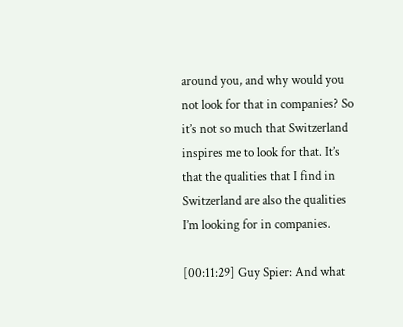around you, and why would you not look for that in companies? So it’s not so much that Switzerland inspires me to look for that. It’s that the qualities that I find in Switzerland are also the qualities I’m looking for in companies.

[00:11:29] Guy Spier: And what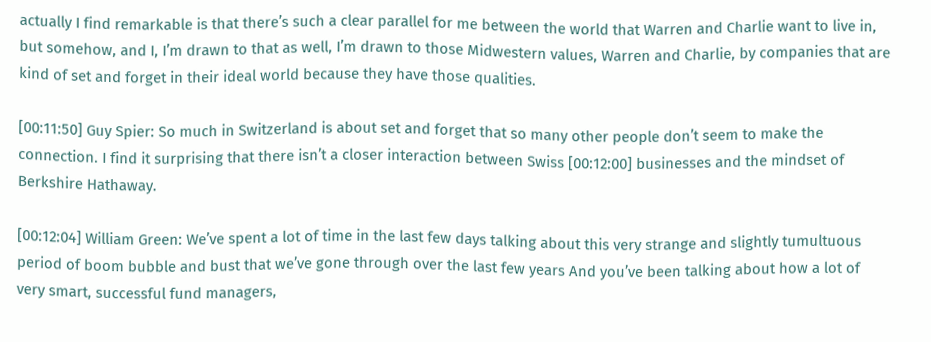actually I find remarkable is that there’s such a clear parallel for me between the world that Warren and Charlie want to live in, but somehow, and I, I’m drawn to that as well, I’m drawn to those Midwestern values, Warren and Charlie, by companies that are kind of set and forget in their ideal world because they have those qualities.

[00:11:50] Guy Spier: So much in Switzerland is about set and forget that so many other people don’t seem to make the connection. I find it surprising that there isn’t a closer interaction between Swiss [00:12:00] businesses and the mindset of Berkshire Hathaway.

[00:12:04] William Green: We’ve spent a lot of time in the last few days talking about this very strange and slightly tumultuous period of boom bubble and bust that we’ve gone through over the last few years And you’ve been talking about how a lot of very smart, successful fund managers,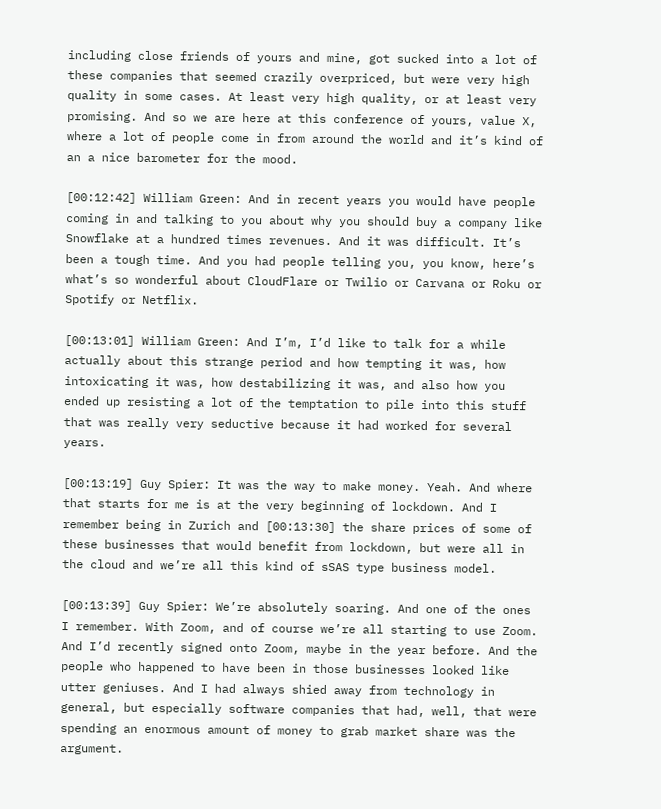including close friends of yours and mine, got sucked into a lot of these companies that seemed crazily overpriced, but were very high quality in some cases. At least very high quality, or at least very promising. And so we are here at this conference of yours, value X, where a lot of people come in from around the world and it’s kind of an a nice barometer for the mood.

[00:12:42] William Green: And in recent years you would have people coming in and talking to you about why you should buy a company like Snowflake at a hundred times revenues. And it was difficult. It’s been a tough time. And you had people telling you, you know, here’s what’s so wonderful about CloudFlare or Twilio or Carvana or Roku or Spotify or Netflix.

[00:13:01] William Green: And I’m, I’d like to talk for a while actually about this strange period and how tempting it was, how intoxicating it was, how destabilizing it was, and also how you ended up resisting a lot of the temptation to pile into this stuff that was really very seductive because it had worked for several years.

[00:13:19] Guy Spier: It was the way to make money. Yeah. And where that starts for me is at the very beginning of lockdown. And I remember being in Zurich and [00:13:30] the share prices of some of these businesses that would benefit from lockdown, but were all in the cloud and we’re all this kind of sSAS type business model.

[00:13:39] Guy Spier: We’re absolutely soaring. And one of the ones I remember. With Zoom, and of course we’re all starting to use Zoom. And I’d recently signed onto Zoom, maybe in the year before. And the people who happened to have been in those businesses looked like utter geniuses. And I had always shied away from technology in general, but especially software companies that had, well, that were spending an enormous amount of money to grab market share was the argument.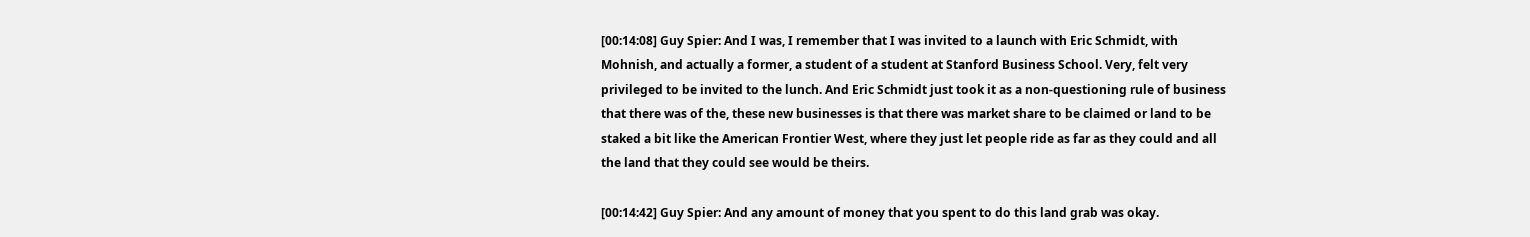[00:14:08] Guy Spier: And I was, I remember that I was invited to a launch with Eric Schmidt, with Mohnish, and actually a former, a student of a student at Stanford Business School. Very, felt very privileged to be invited to the lunch. And Eric Schmidt just took it as a non-questioning rule of business that there was of the, these new businesses is that there was market share to be claimed or land to be staked a bit like the American Frontier West, where they just let people ride as far as they could and all the land that they could see would be theirs.

[00:14:42] Guy Spier: And any amount of money that you spent to do this land grab was okay.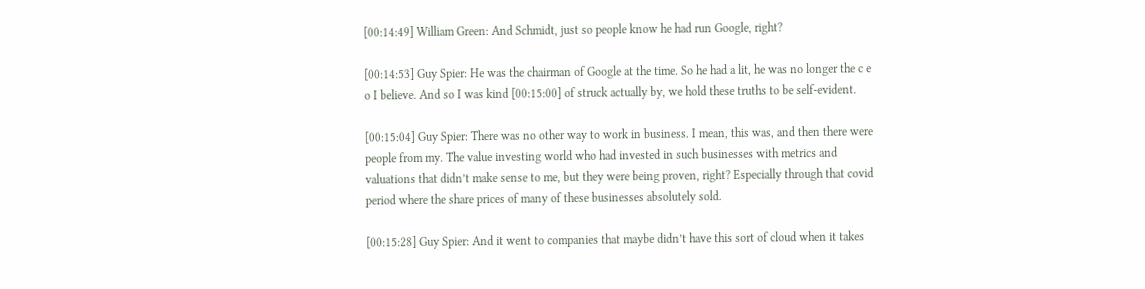[00:14:49] William Green: And Schmidt, just so people know he had run Google, right?

[00:14:53] Guy Spier: He was the chairman of Google at the time. So he had a lit, he was no longer the c e o I believe. And so I was kind [00:15:00] of struck actually by, we hold these truths to be self-evident.

[00:15:04] Guy Spier: There was no other way to work in business. I mean, this was, and then there were people from my. The value investing world who had invested in such businesses with metrics and valuations that didn’t make sense to me, but they were being proven, right? Especially through that covid period where the share prices of many of these businesses absolutely sold.

[00:15:28] Guy Spier: And it went to companies that maybe didn’t have this sort of cloud when it takes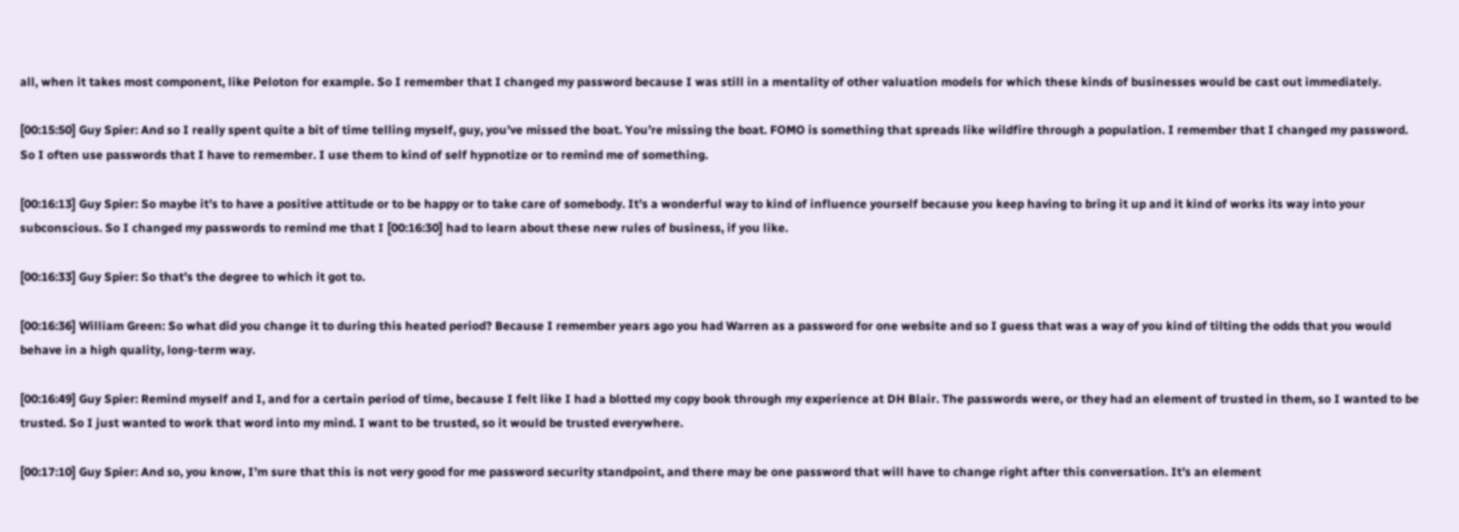all, when it takes most component, like Peloton for example. So I remember that I changed my password because I was still in a mentality of other valuation models for which these kinds of businesses would be cast out immediately.

[00:15:50] Guy Spier: And so I really spent quite a bit of time telling myself, guy, you’ve missed the boat. You’re missing the boat. FOMO is something that spreads like wildfire through a population. I remember that I changed my password. So I often use passwords that I have to remember. I use them to kind of self hypnotize or to remind me of something.

[00:16:13] Guy Spier: So maybe it’s to have a positive attitude or to be happy or to take care of somebody. It’s a wonderful way to kind of influence yourself because you keep having to bring it up and it kind of works its way into your subconscious. So I changed my passwords to remind me that I [00:16:30] had to learn about these new rules of business, if you like.

[00:16:33] Guy Spier: So that’s the degree to which it got to.

[00:16:36] William Green: So what did you change it to during this heated period? Because I remember years ago you had Warren as a password for one website and so I guess that was a way of you kind of tilting the odds that you would behave in a high quality, long-term way.

[00:16:49] Guy Spier: Remind myself and I, and for a certain period of time, because I felt like I had a blotted my copy book through my experience at DH Blair. The passwords were, or they had an element of trusted in them, so I wanted to be trusted. So I just wanted to work that word into my mind. I want to be trusted, so it would be trusted everywhere.

[00:17:10] Guy Spier: And so, you know, I’m sure that this is not very good for me password security standpoint, and there may be one password that will have to change right after this conversation. It’s an element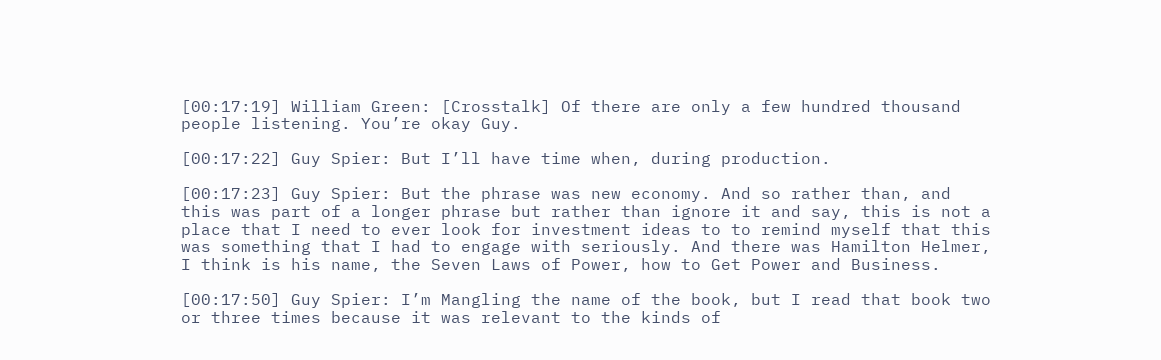[00:17:19] William Green: [Crosstalk] Of there are only a few hundred thousand people listening. You’re okay Guy.

[00:17:22] Guy Spier: But I’ll have time when, during production.

[00:17:23] Guy Spier: But the phrase was new economy. And so rather than, and this was part of a longer phrase but rather than ignore it and say, this is not a place that I need to ever look for investment ideas to to remind myself that this was something that I had to engage with seriously. And there was Hamilton Helmer, I think is his name, the Seven Laws of Power, how to Get Power and Business.

[00:17:50] Guy Spier: I’m Mangling the name of the book, but I read that book two or three times because it was relevant to the kinds of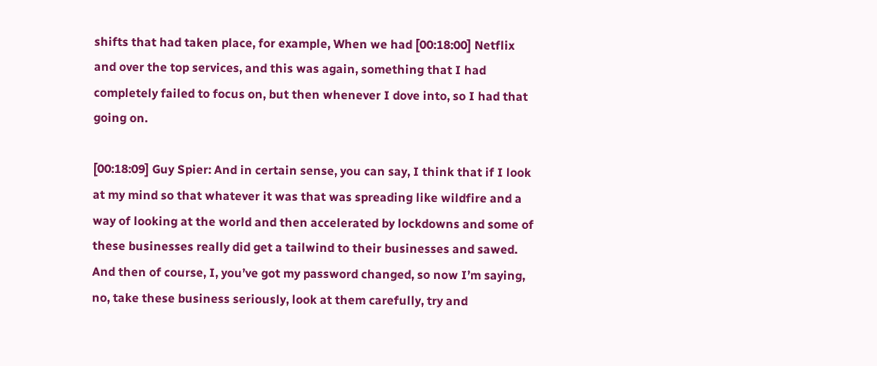shifts that had taken place, for example, When we had [00:18:00] Netflix and over the top services, and this was again, something that I had completely failed to focus on, but then whenever I dove into, so I had that going on.

[00:18:09] Guy Spier: And in certain sense, you can say, I think that if I look at my mind so that whatever it was that was spreading like wildfire and a way of looking at the world and then accelerated by lockdowns and some of these businesses really did get a tailwind to their businesses and sawed. And then of course, I, you’ve got my password changed, so now I’m saying, no, take these business seriously, look at them carefully, try and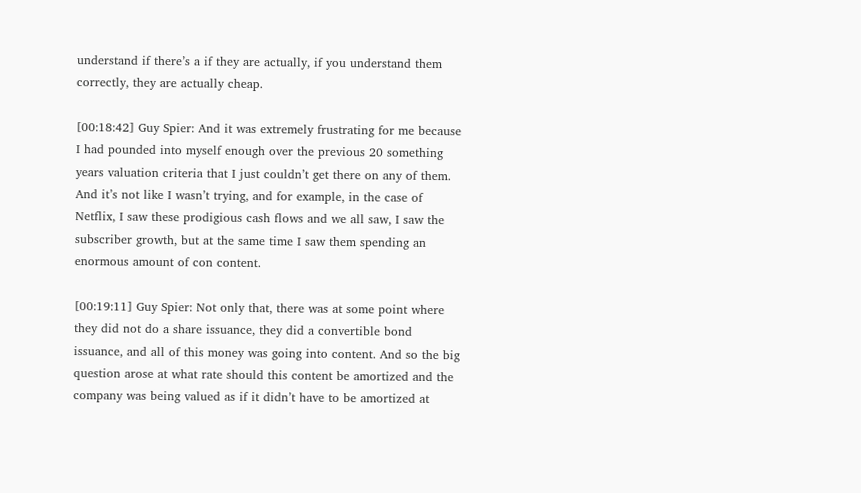understand if there’s a if they are actually, if you understand them correctly, they are actually cheap.

[00:18:42] Guy Spier: And it was extremely frustrating for me because I had pounded into myself enough over the previous 20 something years valuation criteria that I just couldn’t get there on any of them. And it’s not like I wasn’t trying, and for example, in the case of Netflix, I saw these prodigious cash flows and we all saw, I saw the subscriber growth, but at the same time I saw them spending an enormous amount of con content.

[00:19:11] Guy Spier: Not only that, there was at some point where they did not do a share issuance, they did a convertible bond issuance, and all of this money was going into content. And so the big question arose at what rate should this content be amortized and the company was being valued as if it didn’t have to be amortized at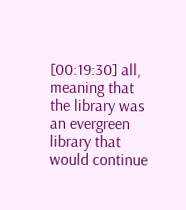[00:19:30] all, meaning that the library was an evergreen library that would continue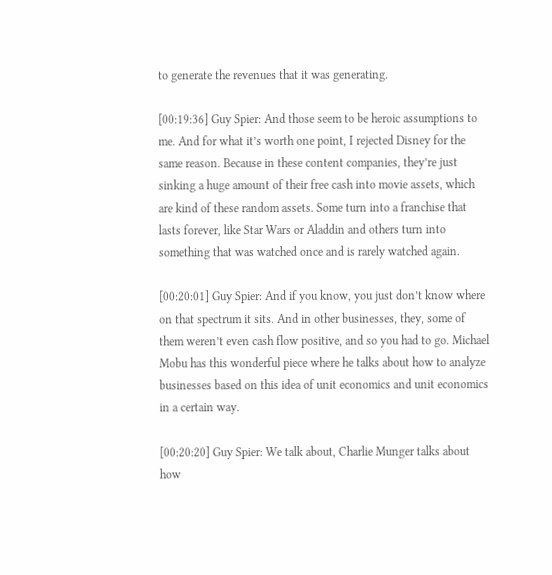to generate the revenues that it was generating.

[00:19:36] Guy Spier: And those seem to be heroic assumptions to me. And for what it’s worth one point, I rejected Disney for the same reason. Because in these content companies, they’re just sinking a huge amount of their free cash into movie assets, which are kind of these random assets. Some turn into a franchise that lasts forever, like Star Wars or Aladdin and others turn into something that was watched once and is rarely watched again.

[00:20:01] Guy Spier: And if you know, you just don’t know where on that spectrum it sits. And in other businesses, they, some of them weren’t even cash flow positive, and so you had to go. Michael Mobu has this wonderful piece where he talks about how to analyze businesses based on this idea of unit economics and unit economics in a certain way.

[00:20:20] Guy Spier: We talk about, Charlie Munger talks about how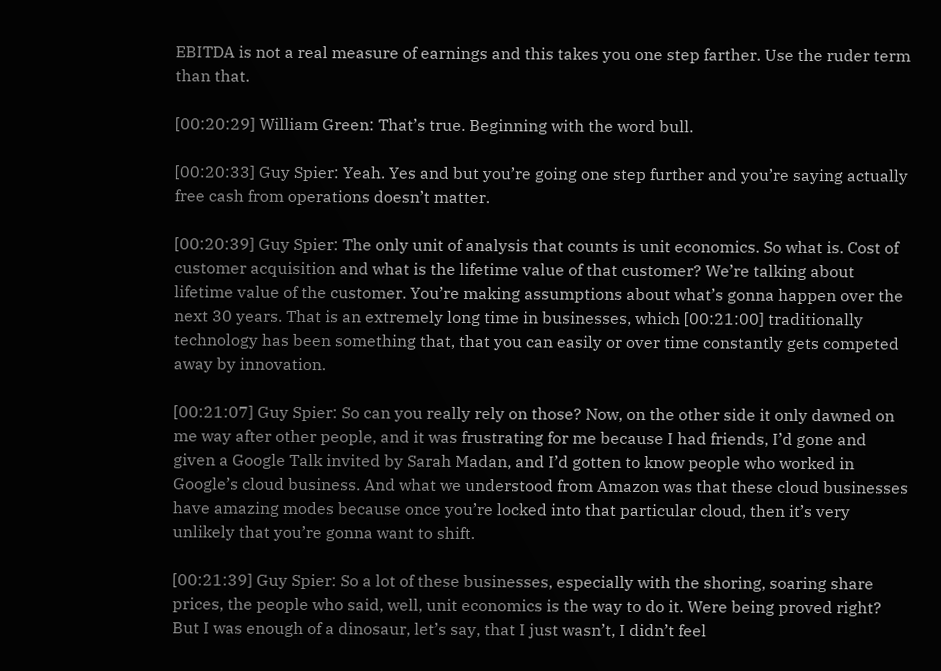EBITDA is not a real measure of earnings and this takes you one step farther. Use the ruder term than that.

[00:20:29] William Green: That’s true. Beginning with the word bull.

[00:20:33] Guy Spier: Yeah. Yes and but you’re going one step further and you’re saying actually free cash from operations doesn’t matter.

[00:20:39] Guy Spier: The only unit of analysis that counts is unit economics. So what is. Cost of customer acquisition and what is the lifetime value of that customer? We’re talking about lifetime value of the customer. You’re making assumptions about what’s gonna happen over the next 30 years. That is an extremely long time in businesses, which [00:21:00] traditionally technology has been something that, that you can easily or over time constantly gets competed away by innovation.

[00:21:07] Guy Spier: So can you really rely on those? Now, on the other side it only dawned on me way after other people, and it was frustrating for me because I had friends, I’d gone and given a Google Talk invited by Sarah Madan, and I’d gotten to know people who worked in Google’s cloud business. And what we understood from Amazon was that these cloud businesses have amazing modes because once you’re locked into that particular cloud, then it’s very unlikely that you’re gonna want to shift.

[00:21:39] Guy Spier: So a lot of these businesses, especially with the shoring, soaring share prices, the people who said, well, unit economics is the way to do it. Were being proved right? But I was enough of a dinosaur, let’s say, that I just wasn’t, I didn’t feel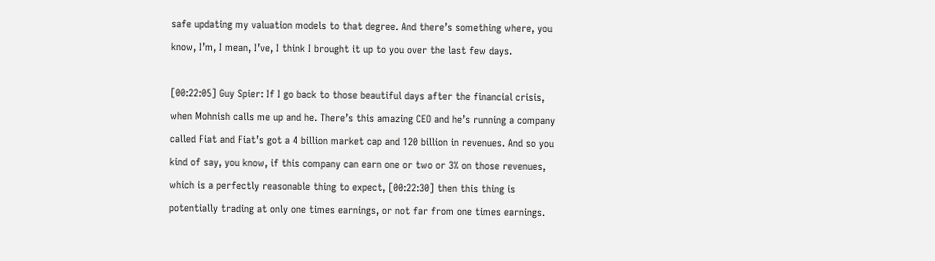safe updating my valuation models to that degree. And there’s something where, you know, I’m, I mean, I’ve, I think I brought it up to you over the last few days.

[00:22:05] Guy Spier: If I go back to those beautiful days after the financial crisis, when Mohnish calls me up and he. There’s this amazing CEO and he’s running a company called Fiat and Fiat’s got a 4 billion market cap and 120 billion in revenues. And so you kind of say, you know, if this company can earn one or two or 3% on those revenues, which is a perfectly reasonable thing to expect, [00:22:30] then this thing is potentially trading at only one times earnings, or not far from one times earnings.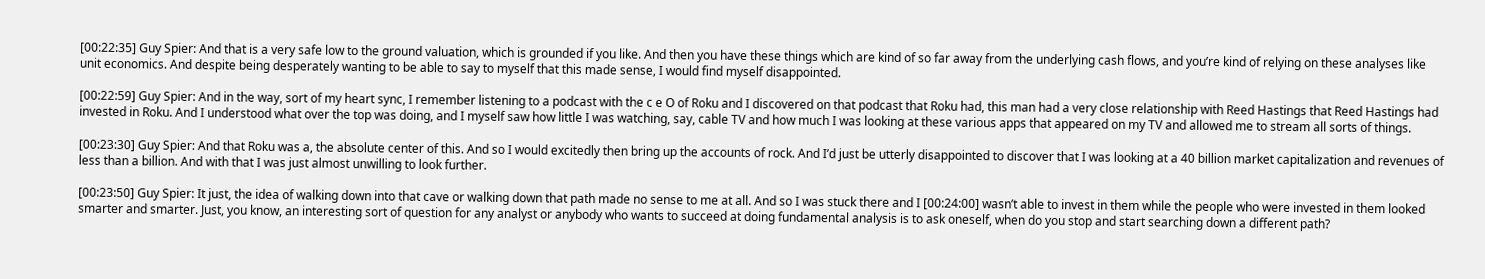[00:22:35] Guy Spier: And that is a very safe low to the ground valuation, which is grounded if you like. And then you have these things which are kind of so far away from the underlying cash flows, and you’re kind of relying on these analyses like unit economics. And despite being desperately wanting to be able to say to myself that this made sense, I would find myself disappointed.

[00:22:59] Guy Spier: And in the way, sort of my heart sync, I remember listening to a podcast with the c e O of Roku and I discovered on that podcast that Roku had, this man had a very close relationship with Reed Hastings that Reed Hastings had invested in Roku. And I understood what over the top was doing, and I myself saw how little I was watching, say, cable TV and how much I was looking at these various apps that appeared on my TV and allowed me to stream all sorts of things.

[00:23:30] Guy Spier: And that Roku was a, the absolute center of this. And so I would excitedly then bring up the accounts of rock. And I’d just be utterly disappointed to discover that I was looking at a 40 billion market capitalization and revenues of less than a billion. And with that I was just almost unwilling to look further.

[00:23:50] Guy Spier: It just, the idea of walking down into that cave or walking down that path made no sense to me at all. And so I was stuck there and I [00:24:00] wasn’t able to invest in them while the people who were invested in them looked smarter and smarter. Just, you know, an interesting sort of question for any analyst or anybody who wants to succeed at doing fundamental analysis is to ask oneself, when do you stop and start searching down a different path?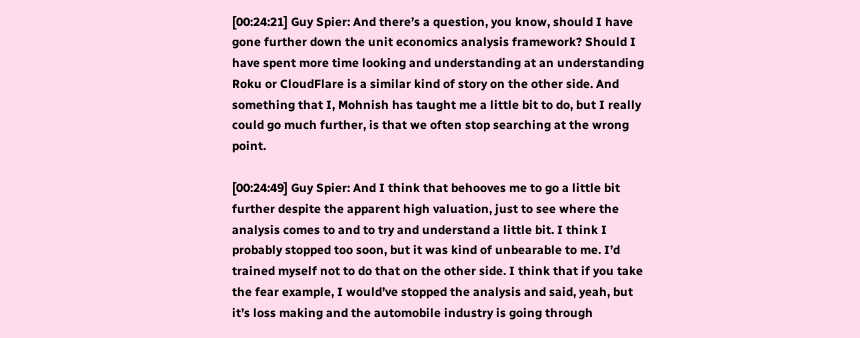[00:24:21] Guy Spier: And there’s a question, you know, should I have gone further down the unit economics analysis framework? Should I have spent more time looking and understanding at an understanding Roku or CloudFlare is a similar kind of story on the other side. And something that I, Mohnish has taught me a little bit to do, but I really could go much further, is that we often stop searching at the wrong point.

[00:24:49] Guy Spier: And I think that behooves me to go a little bit further despite the apparent high valuation, just to see where the analysis comes to and to try and understand a little bit. I think I probably stopped too soon, but it was kind of unbearable to me. I’d trained myself not to do that on the other side. I think that if you take the fear example, I would’ve stopped the analysis and said, yeah, but it’s loss making and the automobile industry is going through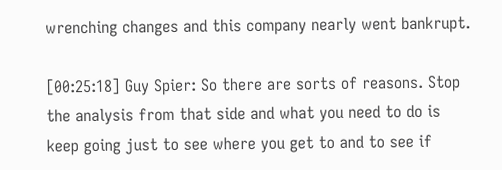wrenching changes and this company nearly went bankrupt.

[00:25:18] Guy Spier: So there are sorts of reasons. Stop the analysis from that side and what you need to do is keep going just to see where you get to and to see if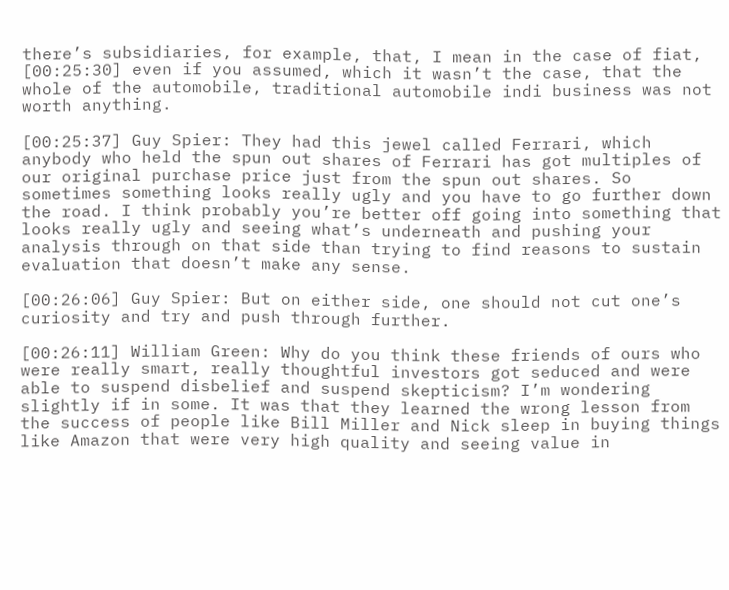there’s subsidiaries, for example, that, I mean in the case of fiat, [00:25:30] even if you assumed, which it wasn’t the case, that the whole of the automobile, traditional automobile indi business was not worth anything.

[00:25:37] Guy Spier: They had this jewel called Ferrari, which anybody who held the spun out shares of Ferrari has got multiples of our original purchase price just from the spun out shares. So sometimes something looks really ugly and you have to go further down the road. I think probably you’re better off going into something that looks really ugly and seeing what’s underneath and pushing your analysis through on that side than trying to find reasons to sustain evaluation that doesn’t make any sense.

[00:26:06] Guy Spier: But on either side, one should not cut one’s curiosity and try and push through further.

[00:26:11] William Green: Why do you think these friends of ours who were really smart, really thoughtful investors got seduced and were able to suspend disbelief and suspend skepticism? I’m wondering slightly if in some. It was that they learned the wrong lesson from the success of people like Bill Miller and Nick sleep in buying things like Amazon that were very high quality and seeing value in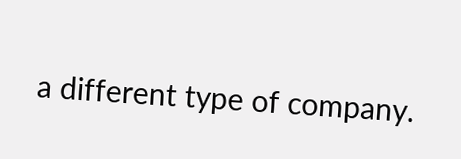a different type of company.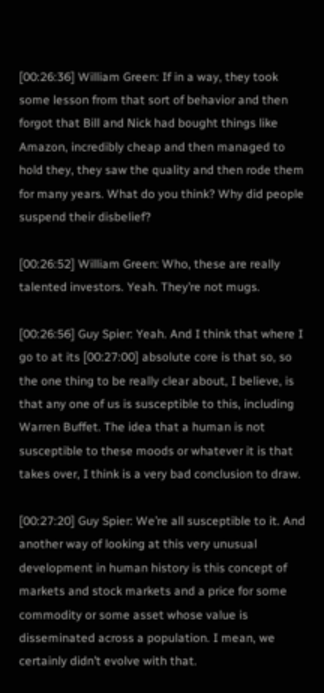[00:26:36] William Green: If in a way, they took some lesson from that sort of behavior and then forgot that Bill and Nick had bought things like Amazon, incredibly cheap and then managed to hold they, they saw the quality and then rode them for many years. What do you think? Why did people suspend their disbelief?

[00:26:52] William Green: Who, these are really talented investors. Yeah. They’re not mugs.

[00:26:56] Guy Spier: Yeah. And I think that where I go to at its [00:27:00] absolute core is that so, so the one thing to be really clear about, I believe, is that any one of us is susceptible to this, including Warren Buffet. The idea that a human is not susceptible to these moods or whatever it is that takes over, I think is a very bad conclusion to draw.

[00:27:20] Guy Spier: We’re all susceptible to it. And another way of looking at this very unusual development in human history is this concept of markets and stock markets and a price for some commodity or some asset whose value is disseminated across a population. I mean, we certainly didn’t evolve with that.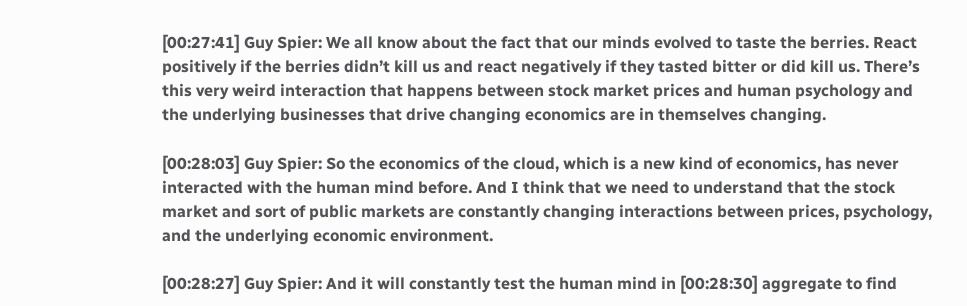[00:27:41] Guy Spier: We all know about the fact that our minds evolved to taste the berries. React positively if the berries didn’t kill us and react negatively if they tasted bitter or did kill us. There’s this very weird interaction that happens between stock market prices and human psychology and the underlying businesses that drive changing economics are in themselves changing.

[00:28:03] Guy Spier: So the economics of the cloud, which is a new kind of economics, has never interacted with the human mind before. And I think that we need to understand that the stock market and sort of public markets are constantly changing interactions between prices, psychology, and the underlying economic environment.

[00:28:27] Guy Spier: And it will constantly test the human mind in [00:28:30] aggregate to find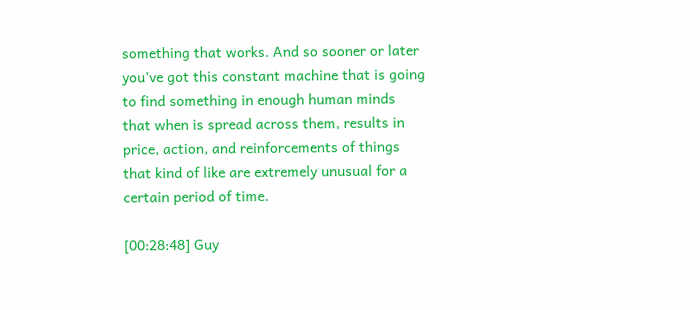something that works. And so sooner or later you’ve got this constant machine that is going to find something in enough human minds that when is spread across them, results in price, action, and reinforcements of things that kind of like are extremely unusual for a certain period of time.

[00:28:48] Guy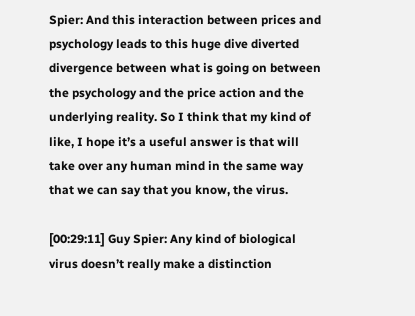Spier: And this interaction between prices and psychology leads to this huge dive diverted divergence between what is going on between the psychology and the price action and the underlying reality. So I think that my kind of like, I hope it’s a useful answer is that will take over any human mind in the same way that we can say that you know, the virus.

[00:29:11] Guy Spier: Any kind of biological virus doesn’t really make a distinction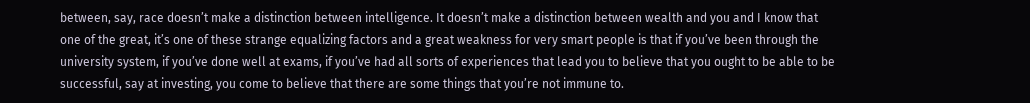between, say, race doesn’t make a distinction between intelligence. It doesn’t make a distinction between wealth and you and I know that one of the great, it’s one of these strange equalizing factors and a great weakness for very smart people is that if you’ve been through the university system, if you’ve done well at exams, if you’ve had all sorts of experiences that lead you to believe that you ought to be able to be successful, say at investing, you come to believe that there are some things that you’re not immune to.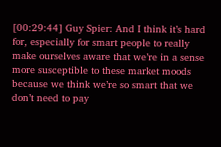[00:29:44] Guy Spier: And I think it’s hard for, especially for smart people to really make ourselves aware that we’re in a sense more susceptible to these market moods because we think we’re so smart that we don’t need to pay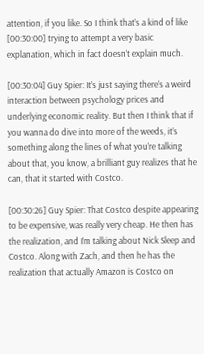attention, if you like. So I think that’s a kind of like [00:30:00] trying to attempt a very basic explanation, which in fact doesn’t explain much.

[00:30:04] Guy Spier: It’s just saying there’s a weird interaction between psychology prices and underlying economic reality. But then I think that if you wanna do dive into more of the weeds, it’s something along the lines of what you’re talking about that, you know, a brilliant guy realizes that he can, that it started with Costco.

[00:30:26] Guy Spier: That Costco despite appearing to be expensive, was really very cheap. He then has the realization, and I’m talking about Nick Sleep and Costco. Along with Zach, and then he has the realization that actually Amazon is Costco on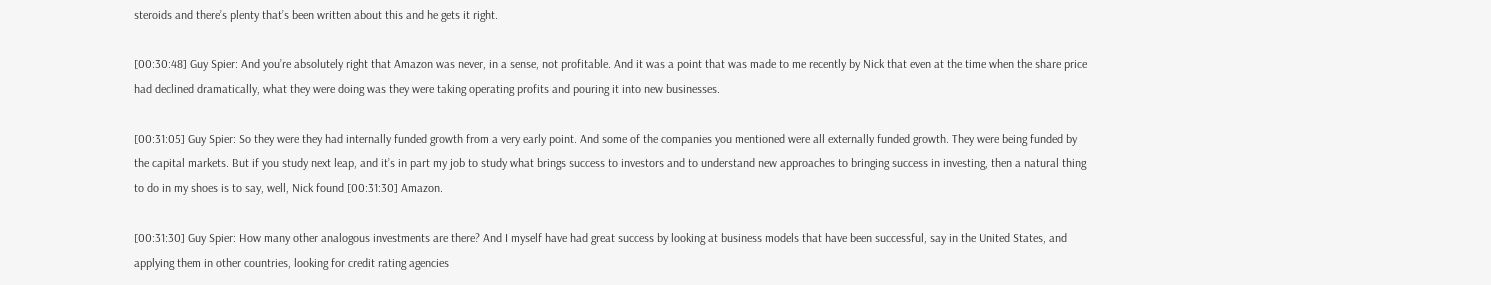steroids and there’s plenty that’s been written about this and he gets it right.

[00:30:48] Guy Spier: And you’re absolutely right that Amazon was never, in a sense, not profitable. And it was a point that was made to me recently by Nick that even at the time when the share price had declined dramatically, what they were doing was they were taking operating profits and pouring it into new businesses.

[00:31:05] Guy Spier: So they were they had internally funded growth from a very early point. And some of the companies you mentioned were all externally funded growth. They were being funded by the capital markets. But if you study next leap, and it’s in part my job to study what brings success to investors and to understand new approaches to bringing success in investing, then a natural thing to do in my shoes is to say, well, Nick found [00:31:30] Amazon.

[00:31:30] Guy Spier: How many other analogous investments are there? And I myself have had great success by looking at business models that have been successful, say in the United States, and applying them in other countries, looking for credit rating agencies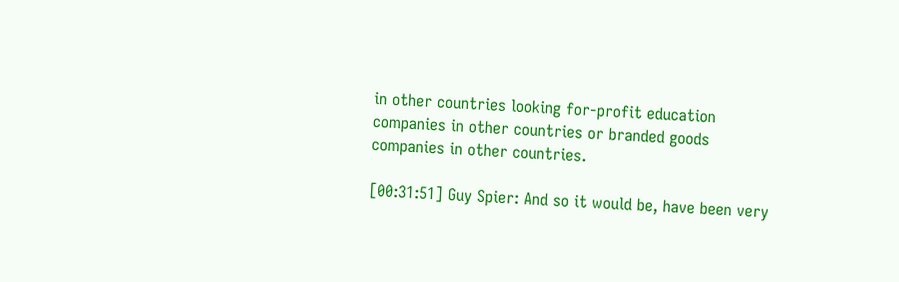in other countries looking for-profit education companies in other countries or branded goods companies in other countries.

[00:31:51] Guy Spier: And so it would be, have been very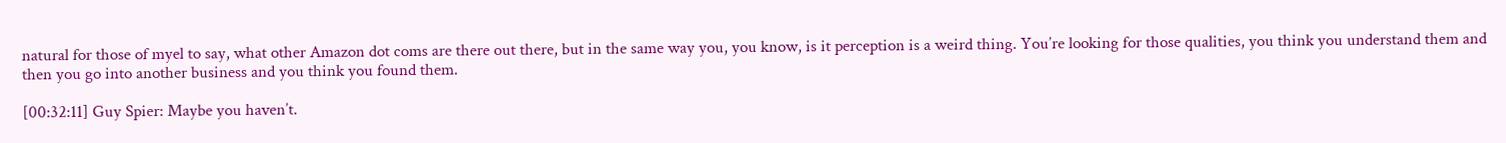natural for those of myel to say, what other Amazon dot coms are there out there, but in the same way you, you know, is it perception is a weird thing. You’re looking for those qualities, you think you understand them and then you go into another business and you think you found them.

[00:32:11] Guy Spier: Maybe you haven’t.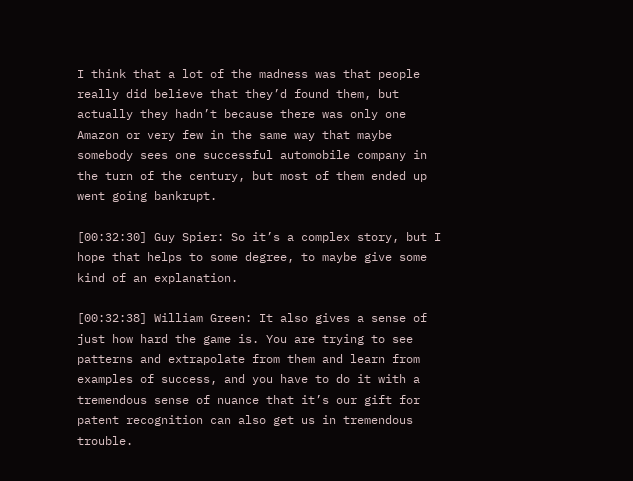I think that a lot of the madness was that people really did believe that they’d found them, but actually they hadn’t because there was only one Amazon or very few in the same way that maybe somebody sees one successful automobile company in the turn of the century, but most of them ended up went going bankrupt.

[00:32:30] Guy Spier: So it’s a complex story, but I hope that helps to some degree, to maybe give some kind of an explanation.

[00:32:38] William Green: It also gives a sense of just how hard the game is. You are trying to see patterns and extrapolate from them and learn from examples of success, and you have to do it with a tremendous sense of nuance that it’s our gift for patent recognition can also get us in tremendous trouble.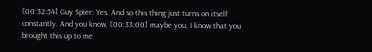[00:32:54] Guy Spier: Yes. And so this thing just turns on itself constantly. And you know, [00:33:00] maybe you, I know that you brought this up to me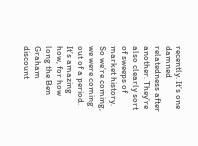recently. It’s one damned relatedness after another. They’re also clearly sort of sweeps of market history. So we’re coming, we were coming out of a period. It’s amazing how, for how long the Ben Graham discount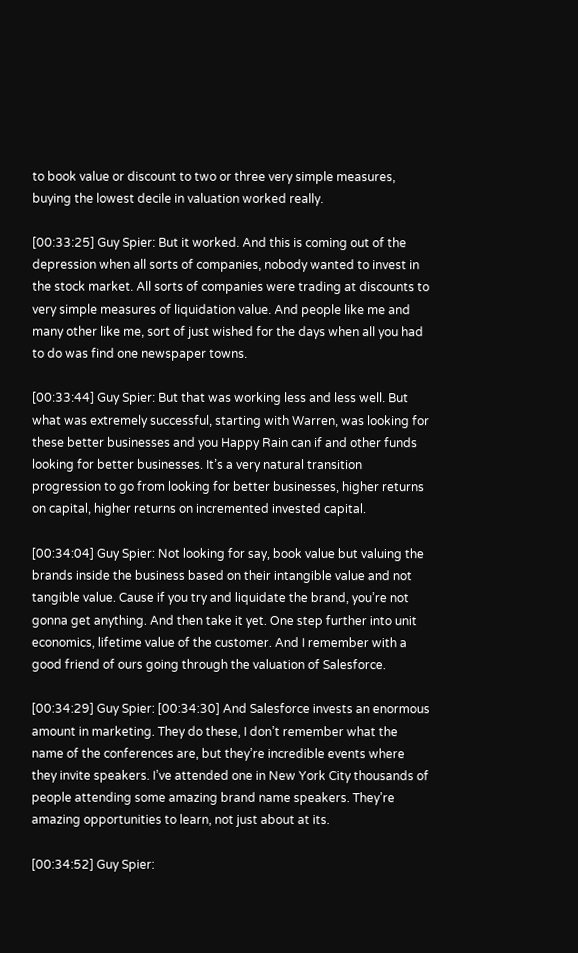to book value or discount to two or three very simple measures, buying the lowest decile in valuation worked really.

[00:33:25] Guy Spier: But it worked. And this is coming out of the depression when all sorts of companies, nobody wanted to invest in the stock market. All sorts of companies were trading at discounts to very simple measures of liquidation value. And people like me and many other like me, sort of just wished for the days when all you had to do was find one newspaper towns.

[00:33:44] Guy Spier: But that was working less and less well. But what was extremely successful, starting with Warren, was looking for these better businesses and you Happy Rain can if and other funds looking for better businesses. It’s a very natural transition progression to go from looking for better businesses, higher returns on capital, higher returns on incremented invested capital.

[00:34:04] Guy Spier: Not looking for say, book value but valuing the brands inside the business based on their intangible value and not tangible value. Cause if you try and liquidate the brand, you’re not gonna get anything. And then take it yet. One step further into unit economics, lifetime value of the customer. And I remember with a good friend of ours going through the valuation of Salesforce.

[00:34:29] Guy Spier: [00:34:30] And Salesforce invests an enormous amount in marketing. They do these, I don’t remember what the name of the conferences are, but they’re incredible events where they invite speakers. I’ve attended one in New York City thousands of people attending some amazing brand name speakers. They’re amazing opportunities to learn, not just about at its.

[00:34:52] Guy Spier: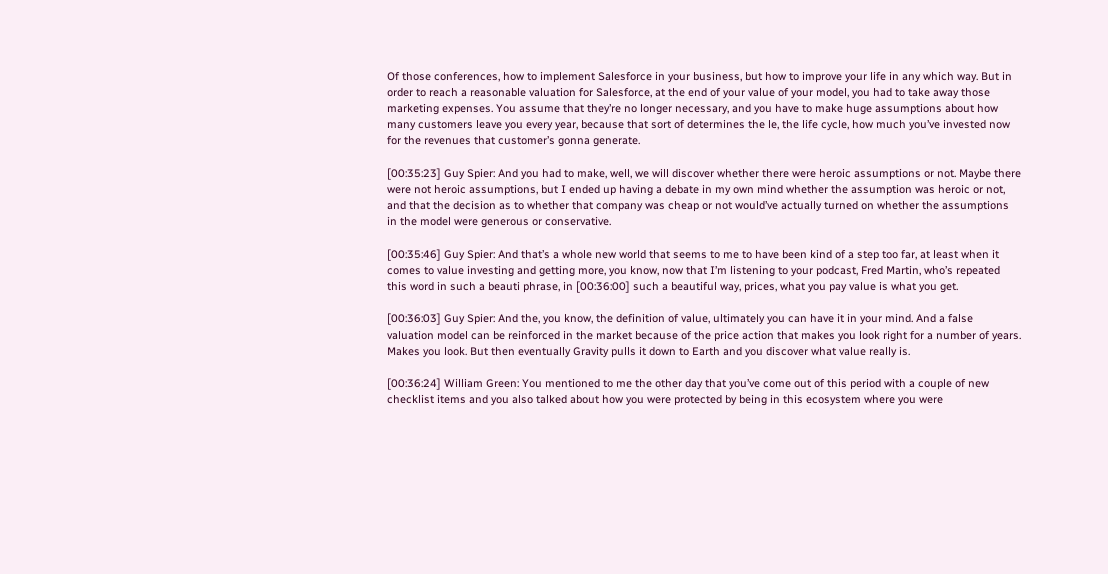Of those conferences, how to implement Salesforce in your business, but how to improve your life in any which way. But in order to reach a reasonable valuation for Salesforce, at the end of your value of your model, you had to take away those marketing expenses. You assume that they’re no longer necessary, and you have to make huge assumptions about how many customers leave you every year, because that sort of determines the le, the life cycle, how much you’ve invested now for the revenues that customer’s gonna generate.

[00:35:23] Guy Spier: And you had to make, well, we will discover whether there were heroic assumptions or not. Maybe there were not heroic assumptions, but I ended up having a debate in my own mind whether the assumption was heroic or not, and that the decision as to whether that company was cheap or not would’ve actually turned on whether the assumptions in the model were generous or conservative.

[00:35:46] Guy Spier: And that’s a whole new world that seems to me to have been kind of a step too far, at least when it comes to value investing and getting more, you know, now that I’m listening to your podcast, Fred Martin, who’s repeated this word in such a beauti phrase, in [00:36:00] such a beautiful way, prices, what you pay value is what you get.

[00:36:03] Guy Spier: And the, you know, the definition of value, ultimately you can have it in your mind. And a false valuation model can be reinforced in the market because of the price action that makes you look right for a number of years. Makes you look. But then eventually Gravity pulls it down to Earth and you discover what value really is.

[00:36:24] William Green: You mentioned to me the other day that you’ve come out of this period with a couple of new checklist items and you also talked about how you were protected by being in this ecosystem where you were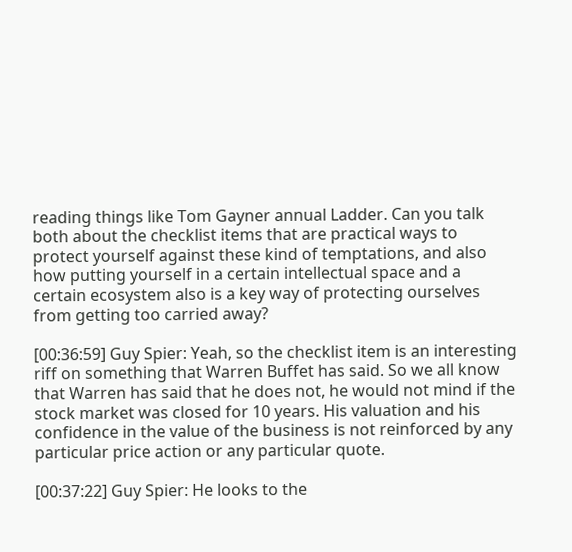reading things like Tom Gayner annual Ladder. Can you talk both about the checklist items that are practical ways to protect yourself against these kind of temptations, and also how putting yourself in a certain intellectual space and a certain ecosystem also is a key way of protecting ourselves from getting too carried away?

[00:36:59] Guy Spier: Yeah, so the checklist item is an interesting riff on something that Warren Buffet has said. So we all know that Warren has said that he does not, he would not mind if the stock market was closed for 10 years. His valuation and his confidence in the value of the business is not reinforced by any particular price action or any particular quote.

[00:37:22] Guy Spier: He looks to the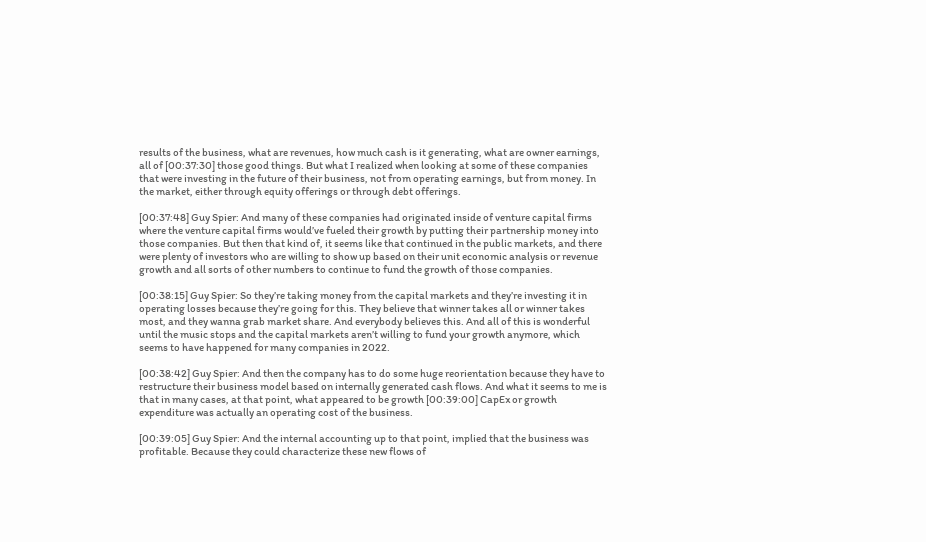results of the business, what are revenues, how much cash is it generating, what are owner earnings, all of [00:37:30] those good things. But what I realized when looking at some of these companies that were investing in the future of their business, not from operating earnings, but from money. In the market, either through equity offerings or through debt offerings.

[00:37:48] Guy Spier: And many of these companies had originated inside of venture capital firms where the venture capital firms would’ve fueled their growth by putting their partnership money into those companies. But then that kind of, it seems like that continued in the public markets, and there were plenty of investors who are willing to show up based on their unit economic analysis or revenue growth and all sorts of other numbers to continue to fund the growth of those companies.

[00:38:15] Guy Spier: So they’re taking money from the capital markets and they’re investing it in operating losses because they’re going for this. They believe that winner takes all or winner takes most, and they wanna grab market share. And everybody believes this. And all of this is wonderful until the music stops and the capital markets aren’t willing to fund your growth anymore, which seems to have happened for many companies in 2022.

[00:38:42] Guy Spier: And then the company has to do some huge reorientation because they have to restructure their business model based on internally generated cash flows. And what it seems to me is that in many cases, at that point, what appeared to be growth [00:39:00] CapEx or growth expenditure was actually an operating cost of the business.

[00:39:05] Guy Spier: And the internal accounting up to that point, implied that the business was profitable. Because they could characterize these new flows of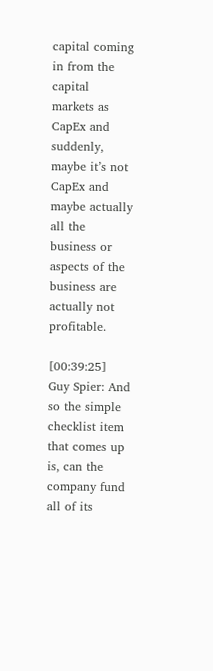capital coming in from the capital markets as CapEx and suddenly, maybe it’s not CapEx and maybe actually all the business or aspects of the business are actually not profitable.

[00:39:25] Guy Spier: And so the simple checklist item that comes up is, can the company fund all of its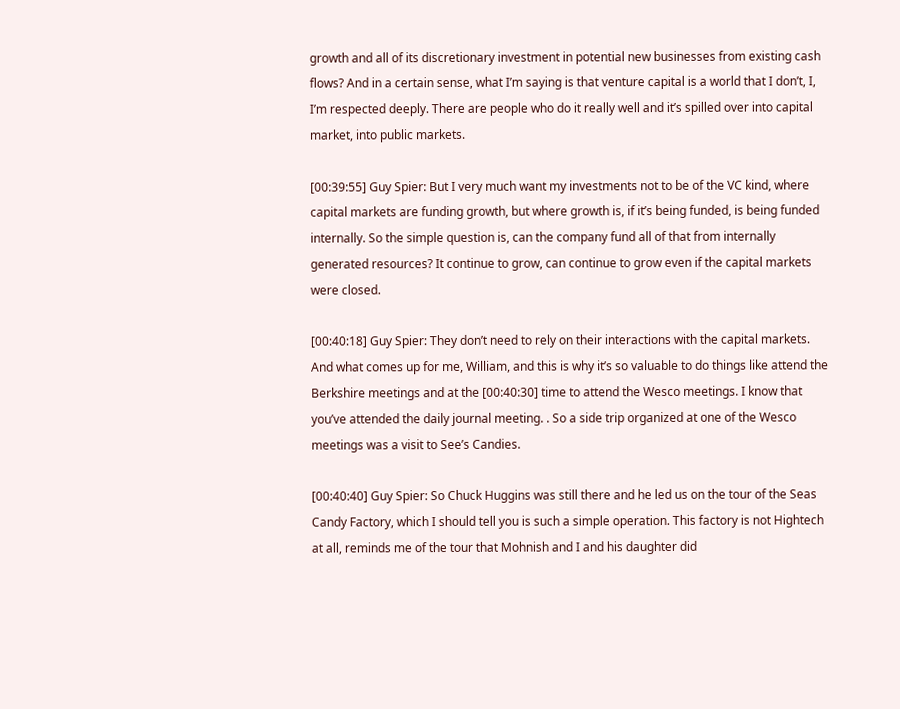growth and all of its discretionary investment in potential new businesses from existing cash flows? And in a certain sense, what I’m saying is that venture capital is a world that I don’t, I, I’m respected deeply. There are people who do it really well and it’s spilled over into capital market, into public markets.

[00:39:55] Guy Spier: But I very much want my investments not to be of the VC kind, where capital markets are funding growth, but where growth is, if it’s being funded, is being funded internally. So the simple question is, can the company fund all of that from internally generated resources? It continue to grow, can continue to grow even if the capital markets were closed.

[00:40:18] Guy Spier: They don’t need to rely on their interactions with the capital markets. And what comes up for me, William, and this is why it’s so valuable to do things like attend the Berkshire meetings and at the [00:40:30] time to attend the Wesco meetings. I know that you’ve attended the daily journal meeting. . So a side trip organized at one of the Wesco meetings was a visit to See’s Candies.

[00:40:40] Guy Spier: So Chuck Huggins was still there and he led us on the tour of the Seas Candy Factory, which I should tell you is such a simple operation. This factory is not Hightech at all, reminds me of the tour that Mohnish and I and his daughter did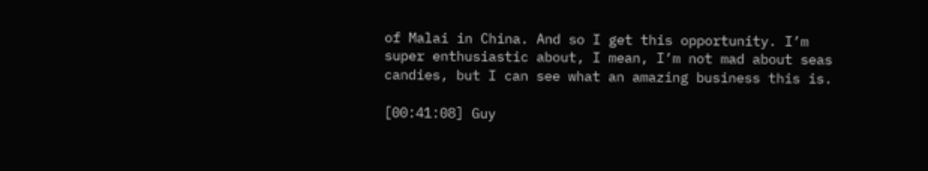of Malai in China. And so I get this opportunity. I’m super enthusiastic about, I mean, I’m not mad about seas candies, but I can see what an amazing business this is.

[00:41:08] Guy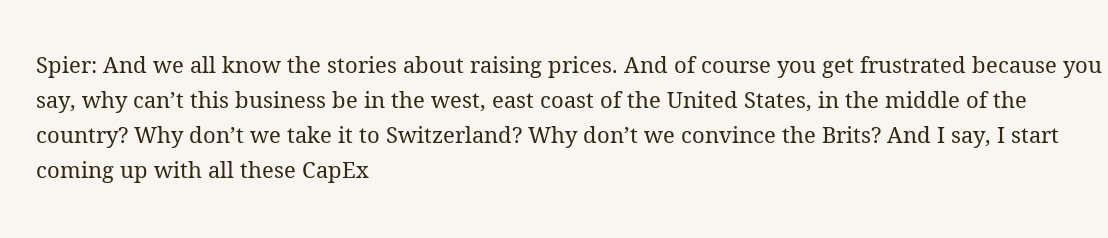Spier: And we all know the stories about raising prices. And of course you get frustrated because you say, why can’t this business be in the west, east coast of the United States, in the middle of the country? Why don’t we take it to Switzerland? Why don’t we convince the Brits? And I say, I start coming up with all these CapEx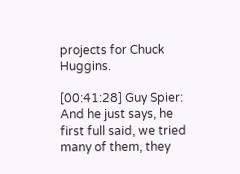projects for Chuck Huggins.

[00:41:28] Guy Spier: And he just says, he first full said, we tried many of them, they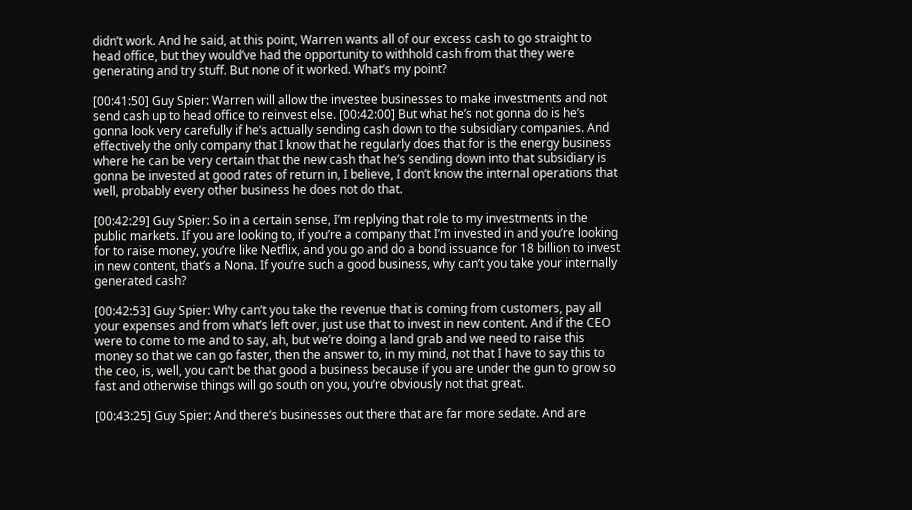didn’t work. And he said, at this point, Warren wants all of our excess cash to go straight to head office, but they would’ve had the opportunity to withhold cash from that they were generating and try stuff. But none of it worked. What’s my point?

[00:41:50] Guy Spier: Warren will allow the investee businesses to make investments and not send cash up to head office to reinvest else. [00:42:00] But what he’s not gonna do is he’s gonna look very carefully if he’s actually sending cash down to the subsidiary companies. And effectively the only company that I know that he regularly does that for is the energy business where he can be very certain that the new cash that he’s sending down into that subsidiary is gonna be invested at good rates of return in, I believe, I don’t know the internal operations that well, probably every other business he does not do that.

[00:42:29] Guy Spier: So in a certain sense, I’m replying that role to my investments in the public markets. If you are looking to, if you’re a company that I’m invested in and you’re looking for to raise money, you’re like Netflix, and you go and do a bond issuance for 18 billion to invest in new content, that’s a Nona. If you’re such a good business, why can’t you take your internally generated cash?

[00:42:53] Guy Spier: Why can’t you take the revenue that is coming from customers, pay all your expenses and from what’s left over, just use that to invest in new content. And if the CEO were to come to me and to say, ah, but we’re doing a land grab and we need to raise this money so that we can go faster, then the answer to, in my mind, not that I have to say this to the ceo, is, well, you can’t be that good a business because if you are under the gun to grow so fast and otherwise things will go south on you, you’re obviously not that great.

[00:43:25] Guy Spier: And there’s businesses out there that are far more sedate. And are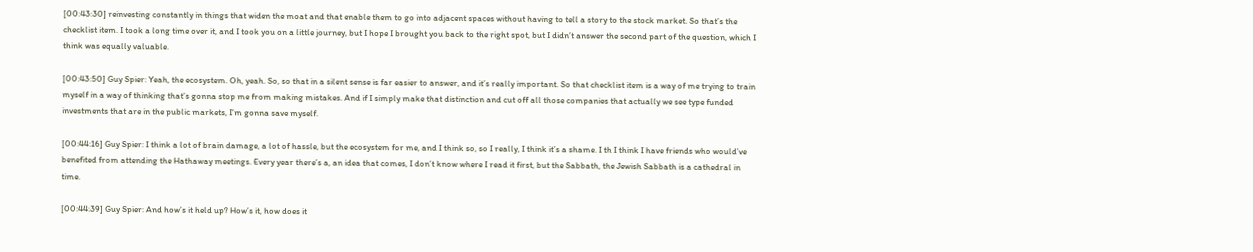[00:43:30] reinvesting constantly in things that widen the moat and that enable them to go into adjacent spaces without having to tell a story to the stock market. So that’s the checklist item. I took a long time over it, and I took you on a little journey, but I hope I brought you back to the right spot, but I didn’t answer the second part of the question, which I think was equally valuable.

[00:43:50] Guy Spier: Yeah, the ecosystem. Oh, yeah. So, so that in a silent sense is far easier to answer, and it’s really important. So that checklist item is a way of me trying to train myself in a way of thinking that’s gonna stop me from making mistakes. And if I simply make that distinction and cut off all those companies that actually we see type funded investments that are in the public markets, I’m gonna save myself.

[00:44:16] Guy Spier: I think a lot of brain damage, a lot of hassle, but the ecosystem for me, and I think so, so I really, I think it’s a shame. I th I think I have friends who would’ve benefited from attending the Hathaway meetings. Every year there’s a, an idea that comes, I don’t know where I read it first, but the Sabbath, the Jewish Sabbath is a cathedral in time.

[00:44:39] Guy Spier: And how’s it held up? How’s it, how does it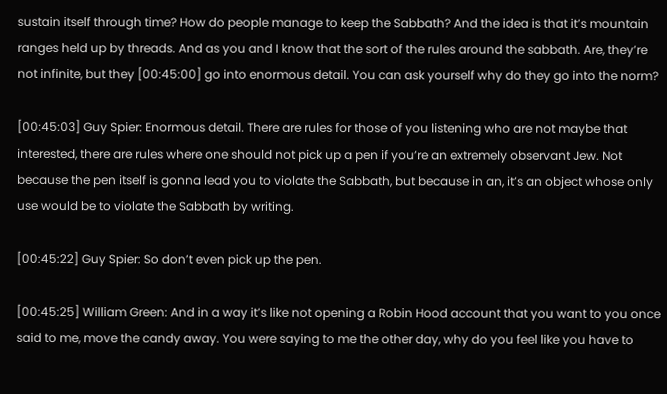sustain itself through time? How do people manage to keep the Sabbath? And the idea is that it’s mountain ranges held up by threads. And as you and I know that the sort of the rules around the sabbath. Are, they’re not infinite, but they [00:45:00] go into enormous detail. You can ask yourself why do they go into the norm?

[00:45:03] Guy Spier: Enormous detail. There are rules for those of you listening who are not maybe that interested, there are rules where one should not pick up a pen if you’re an extremely observant Jew. Not because the pen itself is gonna lead you to violate the Sabbath, but because in an, it’s an object whose only use would be to violate the Sabbath by writing.

[00:45:22] Guy Spier: So don’t even pick up the pen.

[00:45:25] William Green: And in a way it’s like not opening a Robin Hood account that you want to you once said to me, move the candy away. You were saying to me the other day, why do you feel like you have to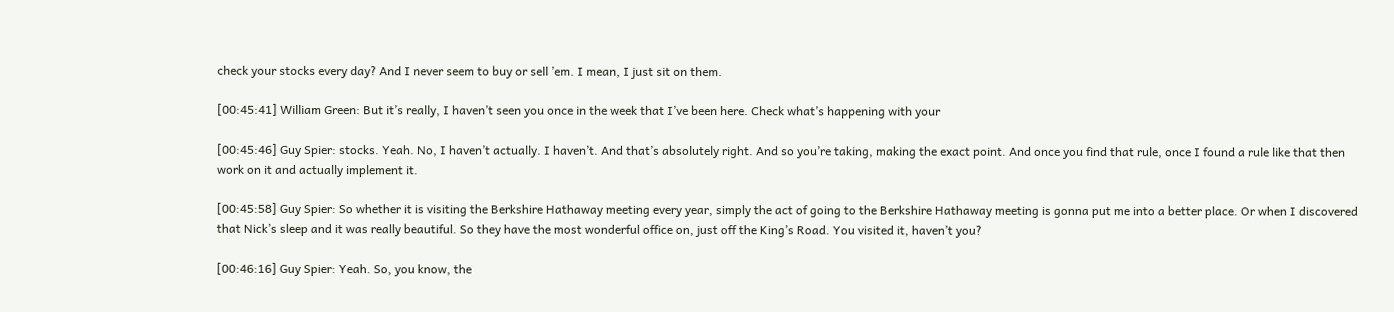check your stocks every day? And I never seem to buy or sell ’em. I mean, I just sit on them.

[00:45:41] William Green: But it’s really, I haven’t seen you once in the week that I’ve been here. Check what’s happening with your

[00:45:46] Guy Spier: stocks. Yeah. No, I haven’t actually. I haven’t. And that’s absolutely right. And so you’re taking, making the exact point. And once you find that rule, once I found a rule like that then work on it and actually implement it.

[00:45:58] Guy Spier: So whether it is visiting the Berkshire Hathaway meeting every year, simply the act of going to the Berkshire Hathaway meeting is gonna put me into a better place. Or when I discovered that Nick’s sleep and it was really beautiful. So they have the most wonderful office on, just off the King’s Road. You visited it, haven’t you?

[00:46:16] Guy Spier: Yeah. So, you know, the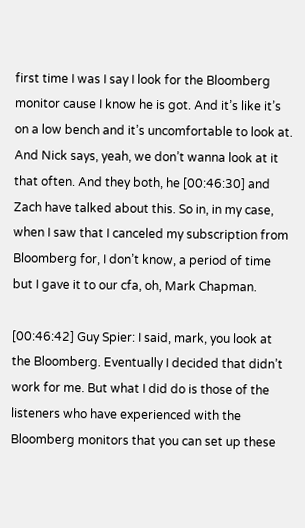first time I was I say I look for the Bloomberg monitor cause I know he is got. And it’s like it’s on a low bench and it’s uncomfortable to look at. And Nick says, yeah, we don’t wanna look at it that often. And they both, he [00:46:30] and Zach have talked about this. So in, in my case, when I saw that I canceled my subscription from Bloomberg for, I don’t know, a period of time but I gave it to our cfa, oh, Mark Chapman.

[00:46:42] Guy Spier: I said, mark, you look at the Bloomberg. Eventually I decided that didn’t work for me. But what I did do is those of the listeners who have experienced with the Bloomberg monitors that you can set up these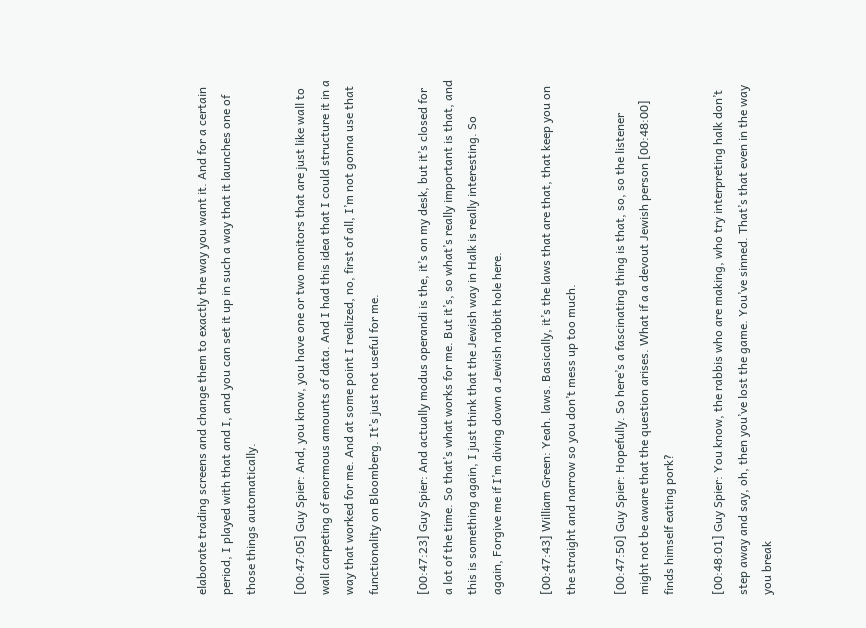elaborate trading screens and change them to exactly the way you want it. And for a certain period, I played with that and I, and you can set it up in such a way that it launches one of those things automatically.

[00:47:05] Guy Spier: And, you know, you have one or two monitors that are just like wall to wall carpeting of enormous amounts of data. And I had this idea that I could structure it in a way that worked for me. And at some point I realized, no, first of all, I’m not gonna use that functionality on Bloomberg. It’s just not useful for me.

[00:47:23] Guy Spier: And actually modus operandi is the, it’s on my desk, but it’s closed for a lot of the time. So that’s what works for me. But it’s, so what’s really important is that, and this is something again, I just think that the Jewish way in Halk is really interesting. So again, Forgive me if I’m diving down a Jewish rabbit hole here.

[00:47:43] William Green: Yeah. laws. Basically, it’s the laws that are that, that keep you on the straight and narrow so you don’t mess up too much.

[00:47:50] Guy Spier: Hopefully. So here’s a fascinating thing is that, so, so the listener might not be aware that the question arises. What if a a devout Jewish person [00:48:00] finds himself eating pork?

[00:48:01] Guy Spier: You know, the rabbis who are making, who try interpreting halk don’t step away and say, oh, then you’ve lost the game. You’ve sinned. That’s that even in the way you break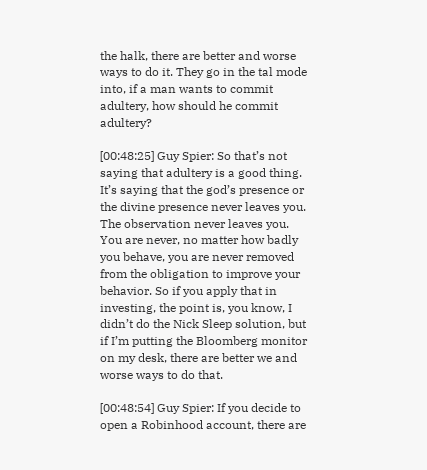the halk, there are better and worse ways to do it. They go in the tal mode into, if a man wants to commit adultery, how should he commit adultery?

[00:48:25] Guy Spier: So that’s not saying that adultery is a good thing. It’s saying that the god’s presence or the divine presence never leaves you. The observation never leaves you. You are never, no matter how badly you behave, you are never removed from the obligation to improve your behavior. So if you apply that in investing, the point is, you know, I didn’t do the Nick Sleep solution, but if I’m putting the Bloomberg monitor on my desk, there are better we and worse ways to do that.

[00:48:54] Guy Spier: If you decide to open a Robinhood account, there are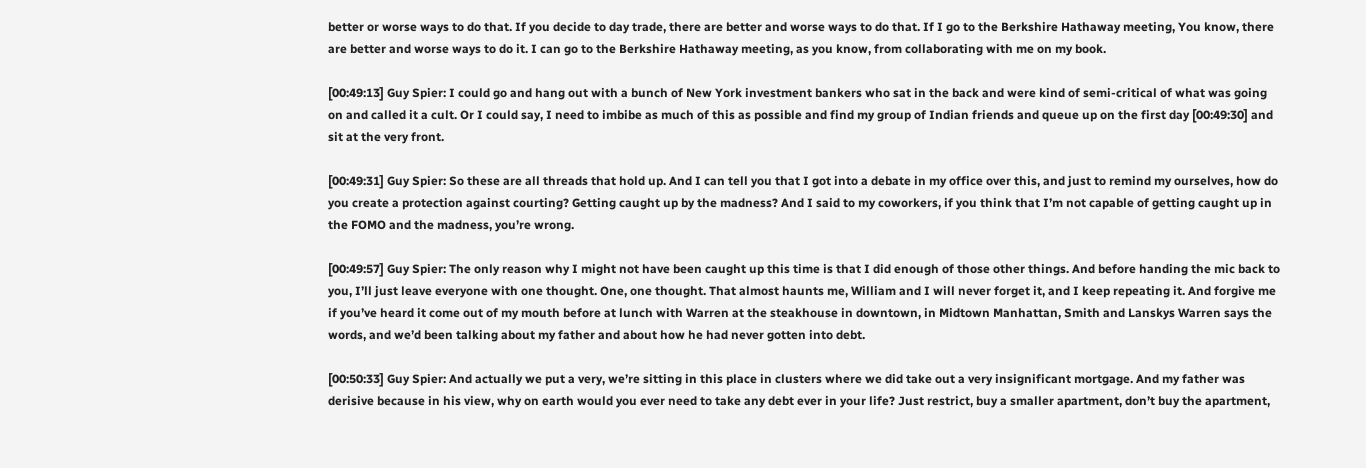better or worse ways to do that. If you decide to day trade, there are better and worse ways to do that. If I go to the Berkshire Hathaway meeting, You know, there are better and worse ways to do it. I can go to the Berkshire Hathaway meeting, as you know, from collaborating with me on my book.

[00:49:13] Guy Spier: I could go and hang out with a bunch of New York investment bankers who sat in the back and were kind of semi-critical of what was going on and called it a cult. Or I could say, I need to imbibe as much of this as possible and find my group of Indian friends and queue up on the first day [00:49:30] and sit at the very front.

[00:49:31] Guy Spier: So these are all threads that hold up. And I can tell you that I got into a debate in my office over this, and just to remind my ourselves, how do you create a protection against courting? Getting caught up by the madness? And I said to my coworkers, if you think that I’m not capable of getting caught up in the FOMO and the madness, you’re wrong.

[00:49:57] Guy Spier: The only reason why I might not have been caught up this time is that I did enough of those other things. And before handing the mic back to you, I’ll just leave everyone with one thought. One, one thought. That almost haunts me, William and I will never forget it, and I keep repeating it. And forgive me if you’ve heard it come out of my mouth before at lunch with Warren at the steakhouse in downtown, in Midtown Manhattan, Smith and Lanskys Warren says the words, and we’d been talking about my father and about how he had never gotten into debt.

[00:50:33] Guy Spier: And actually we put a very, we’re sitting in this place in clusters where we did take out a very insignificant mortgage. And my father was derisive because in his view, why on earth would you ever need to take any debt ever in your life? Just restrict, buy a smaller apartment, don’t buy the apartment,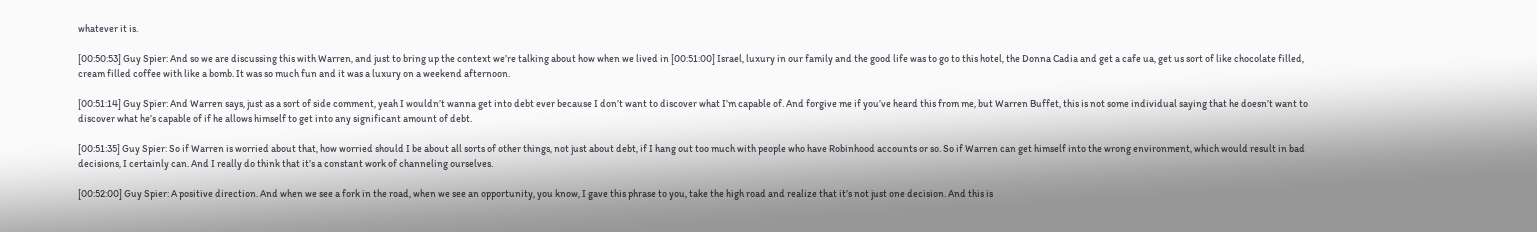whatever it is.

[00:50:53] Guy Spier: And so we are discussing this with Warren, and just to bring up the context we’re talking about how when we lived in [00:51:00] Israel, luxury in our family and the good life was to go to this hotel, the Donna Cadia and get a cafe ua, get us sort of like chocolate filled, cream filled coffee with like a bomb. It was so much fun and it was a luxury on a weekend afternoon.

[00:51:14] Guy Spier: And Warren says, just as a sort of side comment, yeah I wouldn’t wanna get into debt ever because I don’t want to discover what I’m capable of. And forgive me if you’ve heard this from me, but Warren Buffet, this is not some individual saying that he doesn’t want to discover what he’s capable of if he allows himself to get into any significant amount of debt.

[00:51:35] Guy Spier: So if Warren is worried about that, how worried should I be about all sorts of other things, not just about debt, if I hang out too much with people who have Robinhood accounts or so. So if Warren can get himself into the wrong environment, which would result in bad decisions, I certainly can. And I really do think that it’s a constant work of channeling ourselves.

[00:52:00] Guy Spier: A positive direction. And when we see a fork in the road, when we see an opportunity, you know, I gave this phrase to you, take the high road and realize that it’s not just one decision. And this is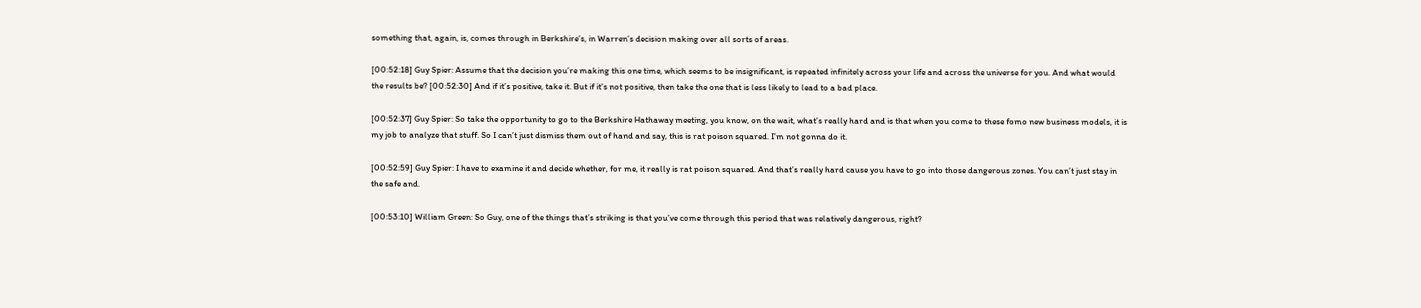something that, again, is, comes through in Berkshire’s, in Warren’s decision making over all sorts of areas.

[00:52:18] Guy Spier: Assume that the decision you’re making this one time, which seems to be insignificant, is repeated infinitely across your life and across the universe for you. And what would the results be? [00:52:30] And if it’s positive, take it. But if it’s not positive, then take the one that is less likely to lead to a bad place.

[00:52:37] Guy Spier: So take the opportunity to go to the Berkshire Hathaway meeting, you know, on the wait, what’s really hard and is that when you come to these fomo new business models, it is my job to analyze that stuff. So I can’t just dismiss them out of hand and say, this is rat poison squared. I’m not gonna do it.

[00:52:59] Guy Spier: I have to examine it and decide whether, for me, it really is rat poison squared. And that’s really hard cause you have to go into those dangerous zones. You can’t just stay in the safe and.

[00:53:10] William Green: So Guy, one of the things that’s striking is that you’ve come through this period that was relatively dangerous, right?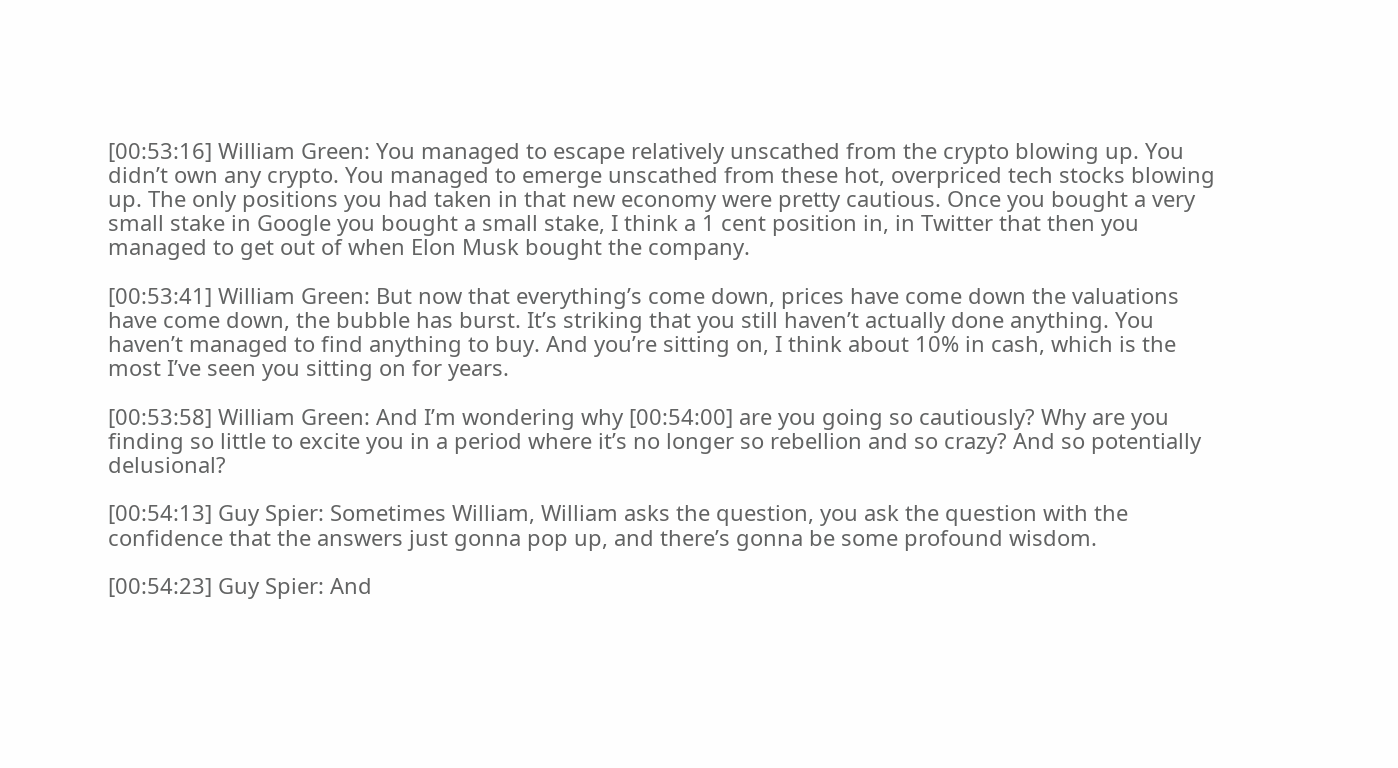[00:53:16] William Green: You managed to escape relatively unscathed from the crypto blowing up. You didn’t own any crypto. You managed to emerge unscathed from these hot, overpriced tech stocks blowing up. The only positions you had taken in that new economy were pretty cautious. Once you bought a very small stake in Google you bought a small stake, I think a 1 cent position in, in Twitter that then you managed to get out of when Elon Musk bought the company.

[00:53:41] William Green: But now that everything’s come down, prices have come down the valuations have come down, the bubble has burst. It’s striking that you still haven’t actually done anything. You haven’t managed to find anything to buy. And you’re sitting on, I think about 10% in cash, which is the most I’ve seen you sitting on for years.

[00:53:58] William Green: And I’m wondering why [00:54:00] are you going so cautiously? Why are you finding so little to excite you in a period where it’s no longer so rebellion and so crazy? And so potentially delusional?

[00:54:13] Guy Spier: Sometimes William, William asks the question, you ask the question with the confidence that the answers just gonna pop up, and there’s gonna be some profound wisdom.

[00:54:23] Guy Spier: And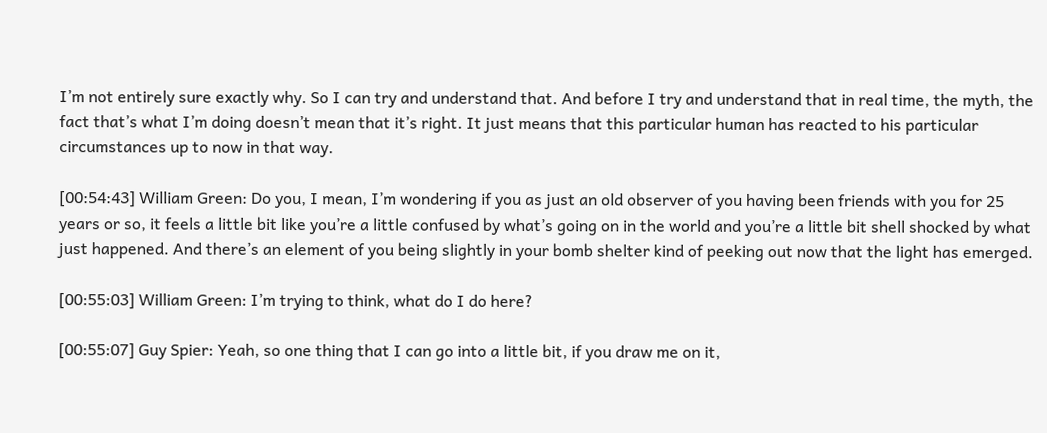I’m not entirely sure exactly why. So I can try and understand that. And before I try and understand that in real time, the myth, the fact that’s what I’m doing doesn’t mean that it’s right. It just means that this particular human has reacted to his particular circumstances up to now in that way.

[00:54:43] William Green: Do you, I mean, I’m wondering if you as just an old observer of you having been friends with you for 25 years or so, it feels a little bit like you’re a little confused by what’s going on in the world and you’re a little bit shell shocked by what just happened. And there’s an element of you being slightly in your bomb shelter kind of peeking out now that the light has emerged.

[00:55:03] William Green: I’m trying to think, what do I do here?

[00:55:07] Guy Spier: Yeah, so one thing that I can go into a little bit, if you draw me on it,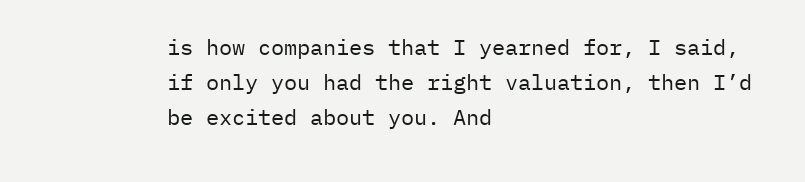is how companies that I yearned for, I said, if only you had the right valuation, then I’d be excited about you. And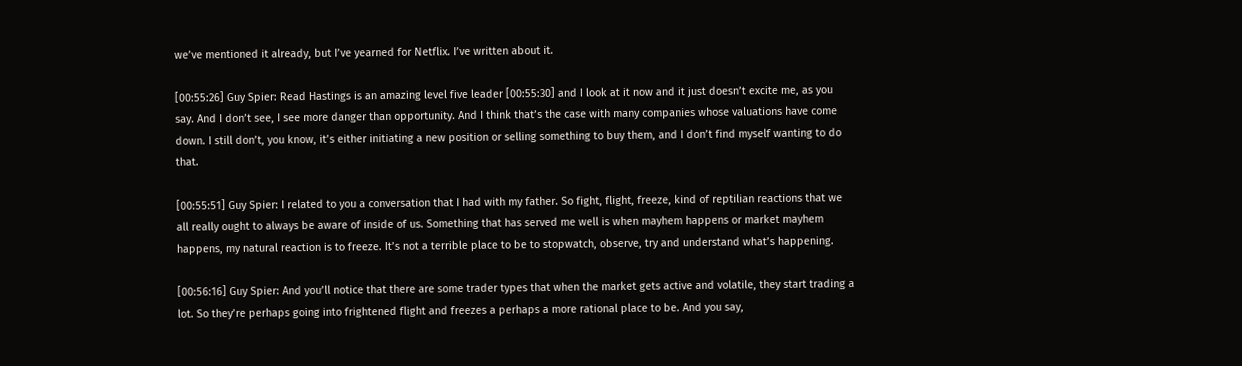we’ve mentioned it already, but I’ve yearned for Netflix. I’ve written about it.

[00:55:26] Guy Spier: Read Hastings is an amazing level five leader [00:55:30] and I look at it now and it just doesn’t excite me, as you say. And I don’t see, I see more danger than opportunity. And I think that’s the case with many companies whose valuations have come down. I still don’t, you know, it’s either initiating a new position or selling something to buy them, and I don’t find myself wanting to do that.

[00:55:51] Guy Spier: I related to you a conversation that I had with my father. So fight, flight, freeze, kind of reptilian reactions that we all really ought to always be aware of inside of us. Something that has served me well is when mayhem happens or market mayhem happens, my natural reaction is to freeze. It’s not a terrible place to be to stopwatch, observe, try and understand what’s happening.

[00:56:16] Guy Spier: And you’ll notice that there are some trader types that when the market gets active and volatile, they start trading a lot. So they’re perhaps going into frightened flight and freezes a perhaps a more rational place to be. And you say,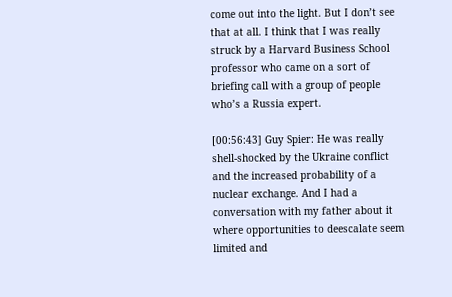come out into the light. But I don’t see that at all. I think that I was really struck by a Harvard Business School professor who came on a sort of briefing call with a group of people who’s a Russia expert.

[00:56:43] Guy Spier: He was really shell-shocked by the Ukraine conflict and the increased probability of a nuclear exchange. And I had a conversation with my father about it where opportunities to deescalate seem limited and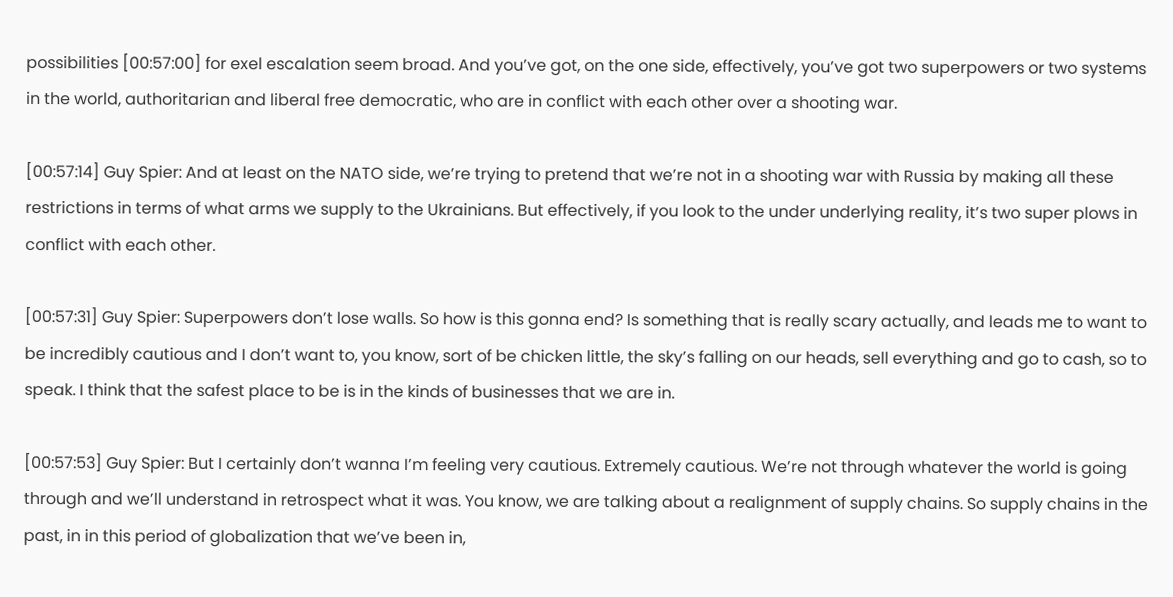possibilities [00:57:00] for exel escalation seem broad. And you’ve got, on the one side, effectively, you’ve got two superpowers or two systems in the world, authoritarian and liberal free democratic, who are in conflict with each other over a shooting war.

[00:57:14] Guy Spier: And at least on the NATO side, we’re trying to pretend that we’re not in a shooting war with Russia by making all these restrictions in terms of what arms we supply to the Ukrainians. But effectively, if you look to the under underlying reality, it’s two super plows in conflict with each other.

[00:57:31] Guy Spier: Superpowers don’t lose walls. So how is this gonna end? Is something that is really scary actually, and leads me to want to be incredibly cautious and I don’t want to, you know, sort of be chicken little, the sky’s falling on our heads, sell everything and go to cash, so to speak. I think that the safest place to be is in the kinds of businesses that we are in.

[00:57:53] Guy Spier: But I certainly don’t wanna I’m feeling very cautious. Extremely cautious. We’re not through whatever the world is going through and we’ll understand in retrospect what it was. You know, we are talking about a realignment of supply chains. So supply chains in the past, in in this period of globalization that we’ve been in,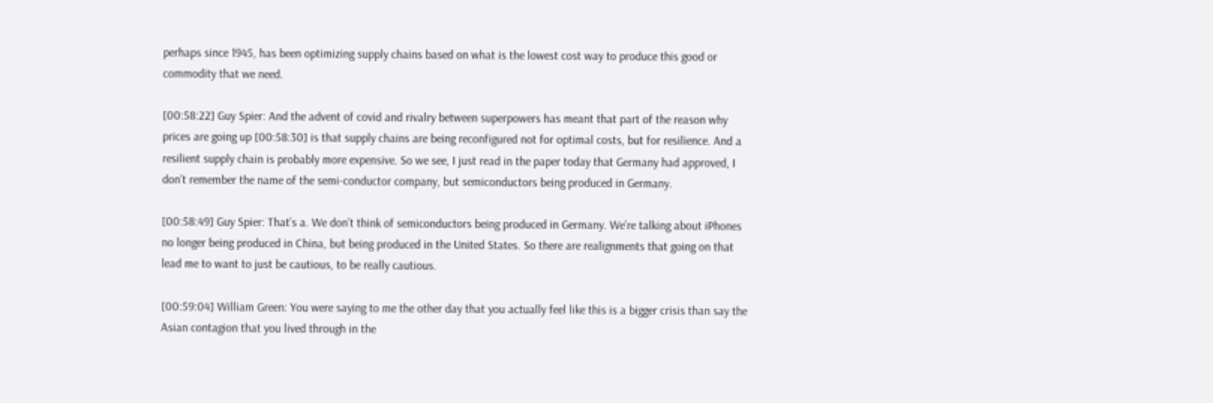perhaps since 1945, has been optimizing supply chains based on what is the lowest cost way to produce this good or commodity that we need.

[00:58:22] Guy Spier: And the advent of covid and rivalry between superpowers has meant that part of the reason why prices are going up [00:58:30] is that supply chains are being reconfigured not for optimal costs, but for resilience. And a resilient supply chain is probably more expensive. So we see, I just read in the paper today that Germany had approved, I don’t remember the name of the semi-conductor company, but semiconductors being produced in Germany.

[00:58:49] Guy Spier: That’s a. We don’t think of semiconductors being produced in Germany. We’re talking about iPhones no longer being produced in China, but being produced in the United States. So there are realignments that going on that lead me to want to just be cautious, to be really cautious.

[00:59:04] William Green: You were saying to me the other day that you actually feel like this is a bigger crisis than say the Asian contagion that you lived through in the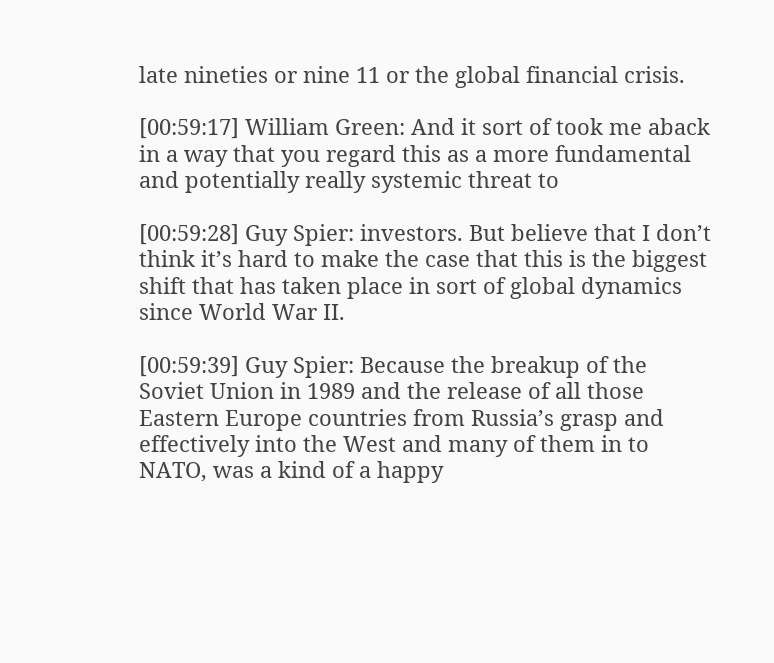late nineties or nine 11 or the global financial crisis.

[00:59:17] William Green: And it sort of took me aback in a way that you regard this as a more fundamental and potentially really systemic threat to

[00:59:28] Guy Spier: investors. But believe that I don’t think it’s hard to make the case that this is the biggest shift that has taken place in sort of global dynamics since World War II.

[00:59:39] Guy Spier: Because the breakup of the Soviet Union in 1989 and the release of all those Eastern Europe countries from Russia’s grasp and effectively into the West and many of them in to NATO, was a kind of a happy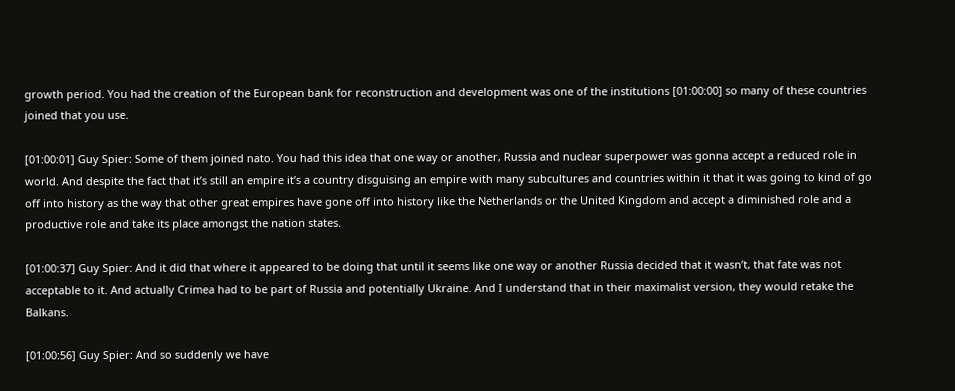growth period. You had the creation of the European bank for reconstruction and development was one of the institutions [01:00:00] so many of these countries joined that you use.

[01:00:01] Guy Spier: Some of them joined nato. You had this idea that one way or another, Russia and nuclear superpower was gonna accept a reduced role in world. And despite the fact that it’s still an empire it’s a country disguising an empire with many subcultures and countries within it that it was going to kind of go off into history as the way that other great empires have gone off into history like the Netherlands or the United Kingdom and accept a diminished role and a productive role and take its place amongst the nation states.

[01:00:37] Guy Spier: And it did that where it appeared to be doing that until it seems like one way or another Russia decided that it wasn’t, that fate was not acceptable to it. And actually Crimea had to be part of Russia and potentially Ukraine. And I understand that in their maximalist version, they would retake the Balkans.

[01:00:56] Guy Spier: And so suddenly we have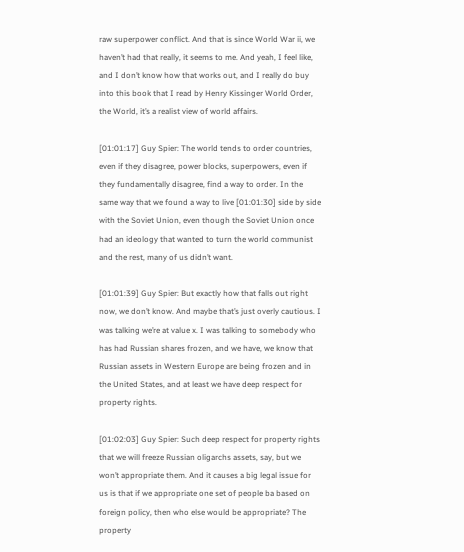raw superpower conflict. And that is since World War ii, we haven’t had that really, it seems to me. And yeah, I feel like, and I don’t know how that works out, and I really do buy into this book that I read by Henry Kissinger World Order, the World, it’s a realist view of world affairs.

[01:01:17] Guy Spier: The world tends to order countries, even if they disagree, power blocks, superpowers, even if they fundamentally disagree, find a way to order. In the same way that we found a way to live [01:01:30] side by side with the Soviet Union, even though the Soviet Union once had an ideology that wanted to turn the world communist and the rest, many of us didn’t want.

[01:01:39] Guy Spier: But exactly how that falls out right now, we don’t know. And maybe that’s just overly cautious. I was talking we’re at value x. I was talking to somebody who has had Russian shares frozen, and we have, we know that Russian assets in Western Europe are being frozen and in the United States, and at least we have deep respect for property rights.

[01:02:03] Guy Spier: Such deep respect for property rights that we will freeze Russian oligarchs assets, say, but we won’t appropriate them. And it causes a big legal issue for us is that if we appropriate one set of people ba based on foreign policy, then who else would be appropriate? The property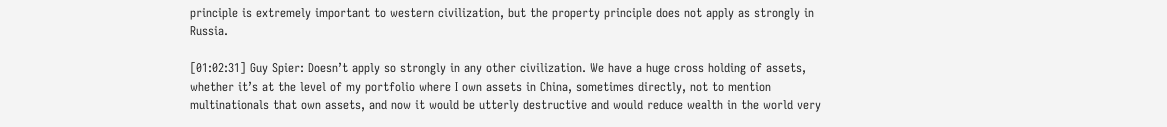principle is extremely important to western civilization, but the property principle does not apply as strongly in Russia.

[01:02:31] Guy Spier: Doesn’t apply so strongly in any other civilization. We have a huge cross holding of assets, whether it’s at the level of my portfolio where I own assets in China, sometimes directly, not to mention multinationals that own assets, and now it would be utterly destructive and would reduce wealth in the world very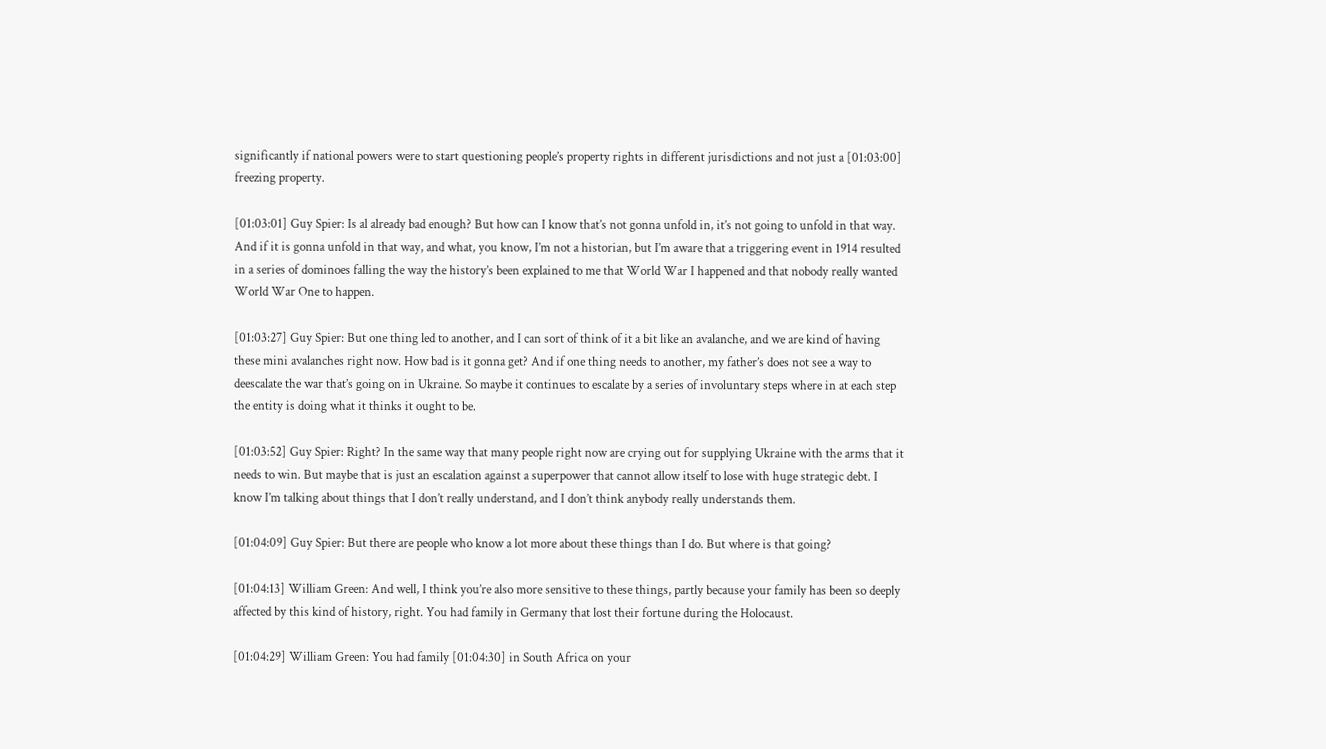significantly if national powers were to start questioning people’s property rights in different jurisdictions and not just a [01:03:00] freezing property.

[01:03:01] Guy Spier: Is al already bad enough? But how can I know that’s not gonna unfold in, it’s not going to unfold in that way. And if it is gonna unfold in that way, and what, you know, I’m not a historian, but I’m aware that a triggering event in 1914 resulted in a series of dominoes falling the way the history’s been explained to me that World War I happened and that nobody really wanted World War One to happen.

[01:03:27] Guy Spier: But one thing led to another, and I can sort of think of it a bit like an avalanche, and we are kind of having these mini avalanches right now. How bad is it gonna get? And if one thing needs to another, my father’s does not see a way to deescalate the war that’s going on in Ukraine. So maybe it continues to escalate by a series of involuntary steps where in at each step the entity is doing what it thinks it ought to be.

[01:03:52] Guy Spier: Right? In the same way that many people right now are crying out for supplying Ukraine with the arms that it needs to win. But maybe that is just an escalation against a superpower that cannot allow itself to lose with huge strategic debt. I know I’m talking about things that I don’t really understand, and I don’t think anybody really understands them.

[01:04:09] Guy Spier: But there are people who know a lot more about these things than I do. But where is that going?

[01:04:13] William Green: And well, I think you’re also more sensitive to these things, partly because your family has been so deeply affected by this kind of history, right. You had family in Germany that lost their fortune during the Holocaust.

[01:04:29] William Green: You had family [01:04:30] in South Africa on your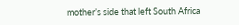mother’s side that left South Africa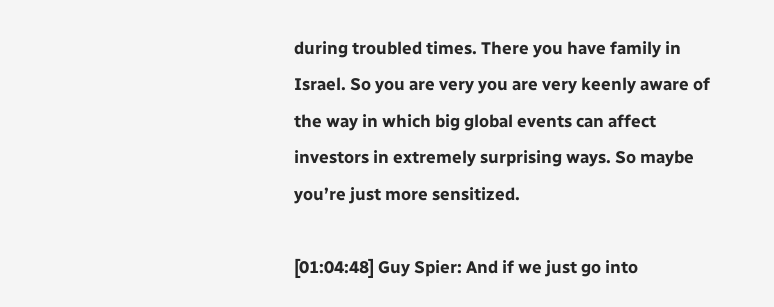during troubled times. There you have family in Israel. So you are very you are very keenly aware of the way in which big global events can affect investors in extremely surprising ways. So maybe you’re just more sensitized.

[01:04:48] Guy Spier: And if we just go into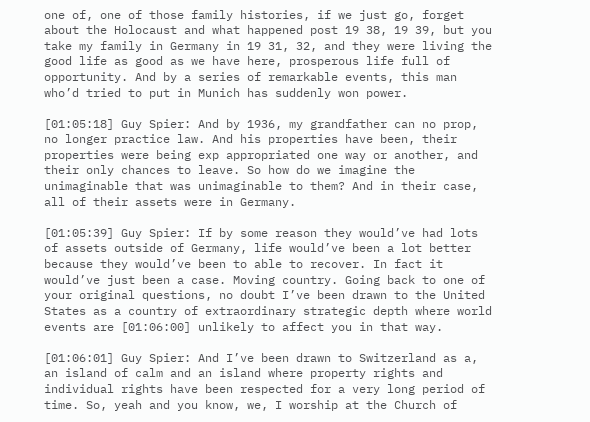one of, one of those family histories, if we just go, forget about the Holocaust and what happened post 19 38, 19 39, but you take my family in Germany in 19 31, 32, and they were living the good life as good as we have here, prosperous life full of opportunity. And by a series of remarkable events, this man who’d tried to put in Munich has suddenly won power.

[01:05:18] Guy Spier: And by 1936, my grandfather can no prop, no longer practice law. And his properties have been, their properties were being exp appropriated one way or another, and their only chances to leave. So how do we imagine the unimaginable that was unimaginable to them? And in their case, all of their assets were in Germany.

[01:05:39] Guy Spier: If by some reason they would’ve had lots of assets outside of Germany, life would’ve been a lot better because they would’ve been to able to recover. In fact it would’ve just been a case. Moving country. Going back to one of your original questions, no doubt I’ve been drawn to the United States as a country of extraordinary strategic depth where world events are [01:06:00] unlikely to affect you in that way.

[01:06:01] Guy Spier: And I’ve been drawn to Switzerland as a, an island of calm and an island where property rights and individual rights have been respected for a very long period of time. So, yeah and you know, we, I worship at the Church of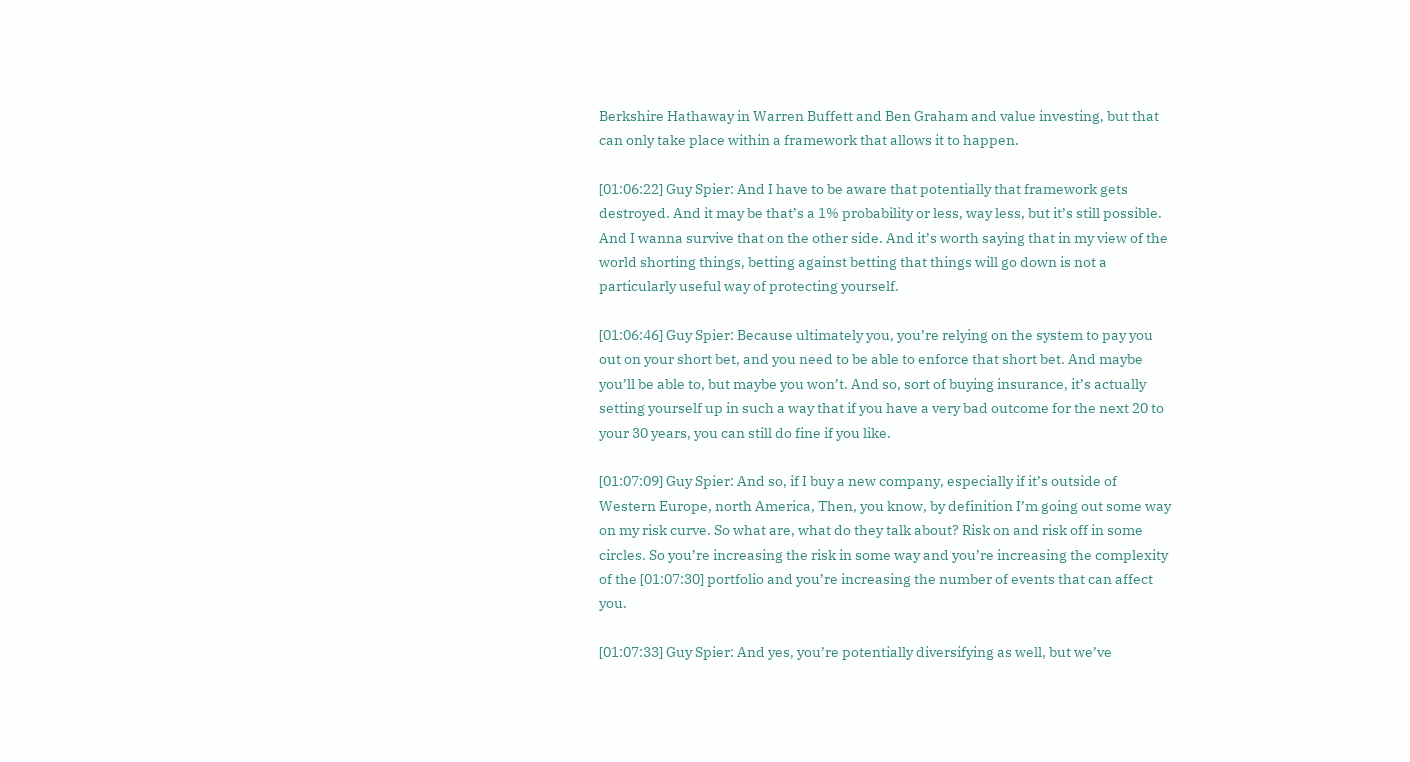Berkshire Hathaway in Warren Buffett and Ben Graham and value investing, but that can only take place within a framework that allows it to happen.

[01:06:22] Guy Spier: And I have to be aware that potentially that framework gets destroyed. And it may be that’s a 1% probability or less, way less, but it’s still possible. And I wanna survive that on the other side. And it’s worth saying that in my view of the world shorting things, betting against betting that things will go down is not a particularly useful way of protecting yourself.

[01:06:46] Guy Spier: Because ultimately you, you’re relying on the system to pay you out on your short bet, and you need to be able to enforce that short bet. And maybe you’ll be able to, but maybe you won’t. And so, sort of buying insurance, it’s actually setting yourself up in such a way that if you have a very bad outcome for the next 20 to your 30 years, you can still do fine if you like.

[01:07:09] Guy Spier: And so, if I buy a new company, especially if it’s outside of Western Europe, north America, Then, you know, by definition I’m going out some way on my risk curve. So what are, what do they talk about? Risk on and risk off in some circles. So you’re increasing the risk in some way and you’re increasing the complexity of the [01:07:30] portfolio and you’re increasing the number of events that can affect you.

[01:07:33] Guy Spier: And yes, you’re potentially diversifying as well, but we’ve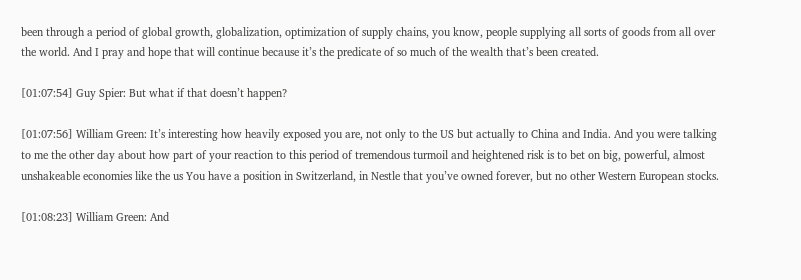been through a period of global growth, globalization, optimization of supply chains, you know, people supplying all sorts of goods from all over the world. And I pray and hope that will continue because it’s the predicate of so much of the wealth that’s been created.

[01:07:54] Guy Spier: But what if that doesn’t happen?

[01:07:56] William Green: It’s interesting how heavily exposed you are, not only to the US but actually to China and India. And you were talking to me the other day about how part of your reaction to this period of tremendous turmoil and heightened risk is to bet on big, powerful, almost unshakeable economies like the us You have a position in Switzerland, in Nestle that you’ve owned forever, but no other Western European stocks.

[01:08:23] William Green: And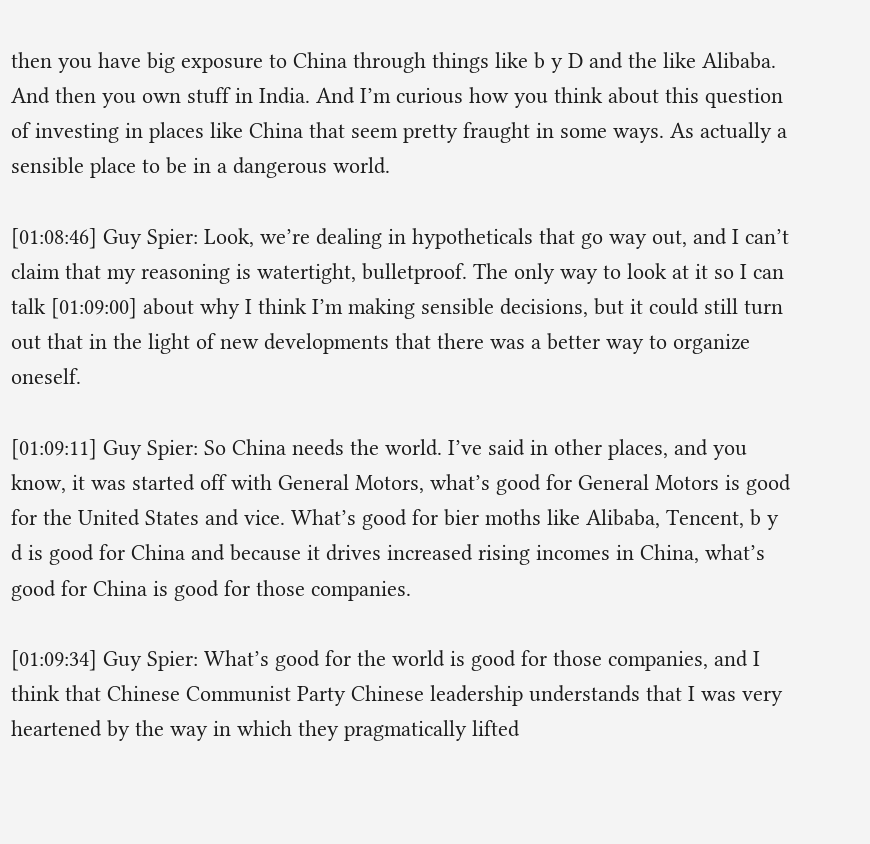then you have big exposure to China through things like b y D and the like Alibaba. And then you own stuff in India. And I’m curious how you think about this question of investing in places like China that seem pretty fraught in some ways. As actually a sensible place to be in a dangerous world.

[01:08:46] Guy Spier: Look, we’re dealing in hypotheticals that go way out, and I can’t claim that my reasoning is watertight, bulletproof. The only way to look at it so I can talk [01:09:00] about why I think I’m making sensible decisions, but it could still turn out that in the light of new developments that there was a better way to organize oneself.

[01:09:11] Guy Spier: So China needs the world. I’ve said in other places, and you know, it was started off with General Motors, what’s good for General Motors is good for the United States and vice. What’s good for bier moths like Alibaba, Tencent, b y d is good for China and because it drives increased rising incomes in China, what’s good for China is good for those companies.

[01:09:34] Guy Spier: What’s good for the world is good for those companies, and I think that Chinese Communist Party Chinese leadership understands that I was very heartened by the way in which they pragmatically lifted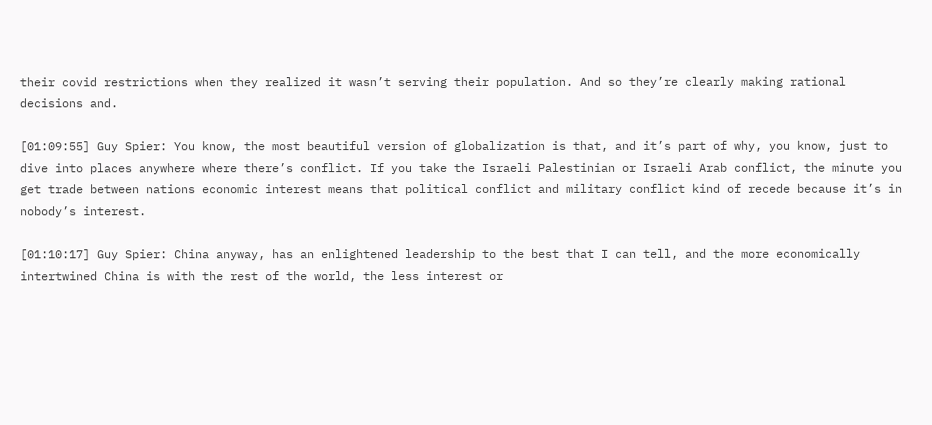their covid restrictions when they realized it wasn’t serving their population. And so they’re clearly making rational decisions and.

[01:09:55] Guy Spier: You know, the most beautiful version of globalization is that, and it’s part of why, you know, just to dive into places anywhere where there’s conflict. If you take the Israeli Palestinian or Israeli Arab conflict, the minute you get trade between nations economic interest means that political conflict and military conflict kind of recede because it’s in nobody’s interest.

[01:10:17] Guy Spier: China anyway, has an enlightened leadership to the best that I can tell, and the more economically intertwined China is with the rest of the world, the less interest or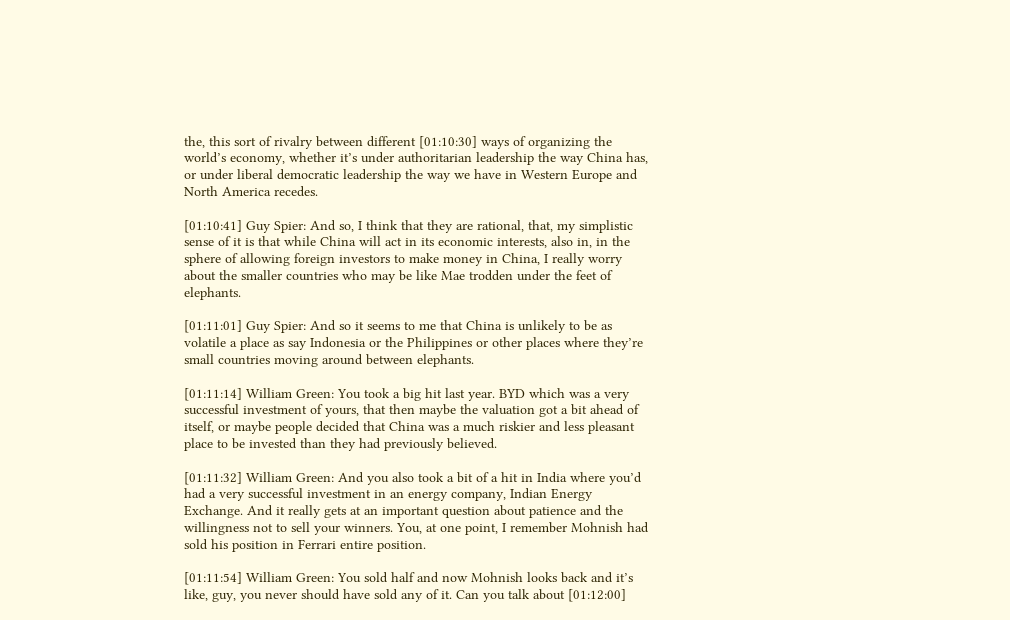the, this sort of rivalry between different [01:10:30] ways of organizing the world’s economy, whether it’s under authoritarian leadership the way China has, or under liberal democratic leadership the way we have in Western Europe and North America recedes.

[01:10:41] Guy Spier: And so, I think that they are rational, that, my simplistic sense of it is that while China will act in its economic interests, also in, in the sphere of allowing foreign investors to make money in China, I really worry about the smaller countries who may be like Mae trodden under the feet of elephants.

[01:11:01] Guy Spier: And so it seems to me that China is unlikely to be as volatile a place as say Indonesia or the Philippines or other places where they’re small countries moving around between elephants.

[01:11:14] William Green: You took a big hit last year. BYD which was a very successful investment of yours, that then maybe the valuation got a bit ahead of itself, or maybe people decided that China was a much riskier and less pleasant place to be invested than they had previously believed.

[01:11:32] William Green: And you also took a bit of a hit in India where you’d had a very successful investment in an energy company, Indian Energy Exchange. And it really gets at an important question about patience and the willingness not to sell your winners. You, at one point, I remember Mohnish had sold his position in Ferrari entire position.

[01:11:54] William Green: You sold half and now Mohnish looks back and it’s like, guy, you never should have sold any of it. Can you talk about [01:12:00]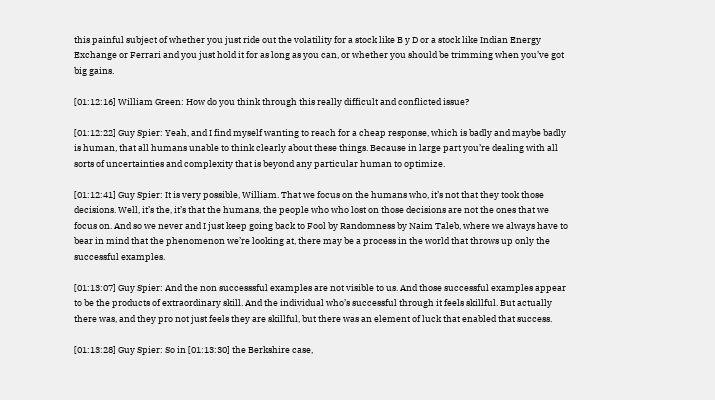this painful subject of whether you just ride out the volatility for a stock like B y D or a stock like Indian Energy Exchange or Ferrari and you just hold it for as long as you can, or whether you should be trimming when you’ve got big gains.

[01:12:16] William Green: How do you think through this really difficult and conflicted issue?

[01:12:22] Guy Spier: Yeah, and I find myself wanting to reach for a cheap response, which is badly and maybe badly is human, that all humans unable to think clearly about these things. Because in large part you’re dealing with all sorts of uncertainties and complexity that is beyond any particular human to optimize.

[01:12:41] Guy Spier: It is very possible, William. That we focus on the humans who, it’s not that they took those decisions. Well, it’s the, it’s that the humans, the people who who lost on those decisions are not the ones that we focus on. And so we never and I just keep going back to Fool by Randomness by Naim Taleb, where we always have to bear in mind that the phenomenon we’re looking at, there may be a process in the world that throws up only the successful examples.

[01:13:07] Guy Spier: And the non successsful examples are not visible to us. And those successful examples appear to be the products of extraordinary skill. And the individual who’s successful through it feels skillful. But actually there was, and they pro not just feels they are skillful, but there was an element of luck that enabled that success.

[01:13:28] Guy Spier: So in [01:13:30] the Berkshire case,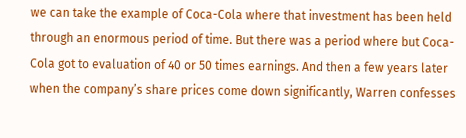we can take the example of Coca-Cola where that investment has been held through an enormous period of time. But there was a period where but Coca-Cola got to evaluation of 40 or 50 times earnings. And then a few years later when the company’s share prices come down significantly, Warren confesses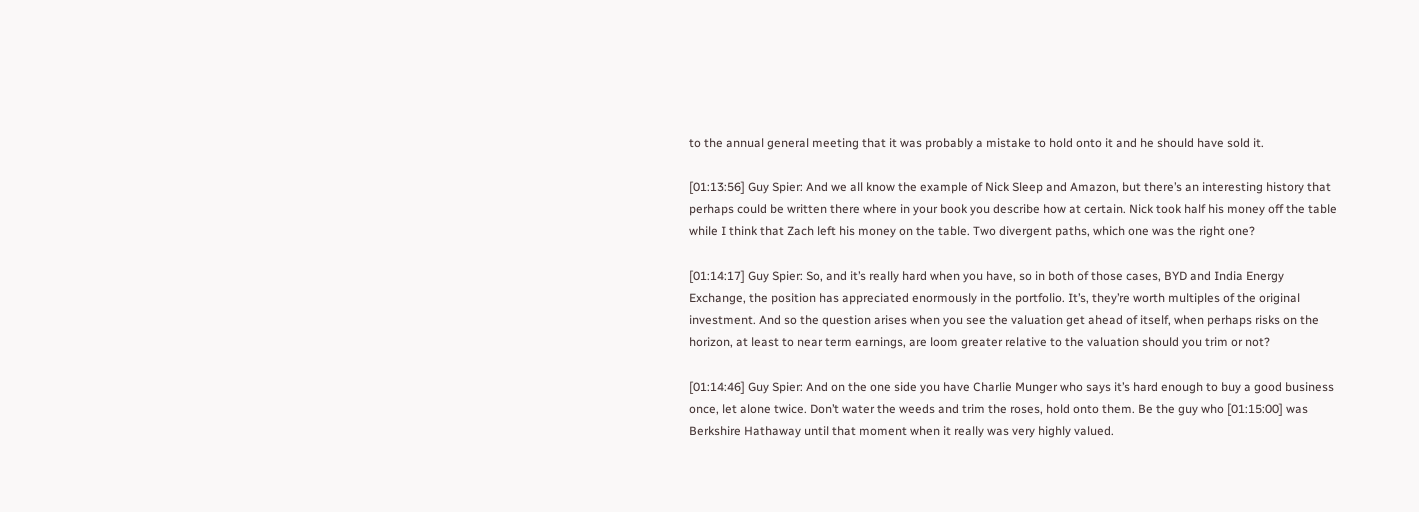to the annual general meeting that it was probably a mistake to hold onto it and he should have sold it.

[01:13:56] Guy Spier: And we all know the example of Nick Sleep and Amazon, but there’s an interesting history that perhaps could be written there where in your book you describe how at certain. Nick took half his money off the table while I think that Zach left his money on the table. Two divergent paths, which one was the right one?

[01:14:17] Guy Spier: So, and it’s really hard when you have, so in both of those cases, BYD and India Energy Exchange, the position has appreciated enormously in the portfolio. It’s, they’re worth multiples of the original investment. And so the question arises when you see the valuation get ahead of itself, when perhaps risks on the horizon, at least to near term earnings, are loom greater relative to the valuation should you trim or not?

[01:14:46] Guy Spier: And on the one side you have Charlie Munger who says it’s hard enough to buy a good business once, let alone twice. Don’t water the weeds and trim the roses, hold onto them. Be the guy who [01:15:00] was Berkshire Hathaway until that moment when it really was very highly valued.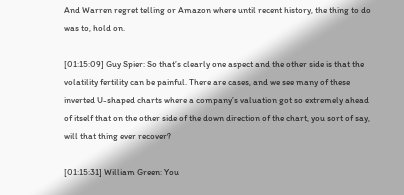And Warren regret telling or Amazon where until recent history, the thing to do was to, hold on.

[01:15:09] Guy Spier: So that’s clearly one aspect and the other side is that the volatility fertility can be painful. There are cases, and we see many of these inverted U-shaped charts where a company’s valuation got so extremely ahead of itself that on the other side of the down direction of the chart, you sort of say, will that thing ever recover?

[01:15:31] William Green: You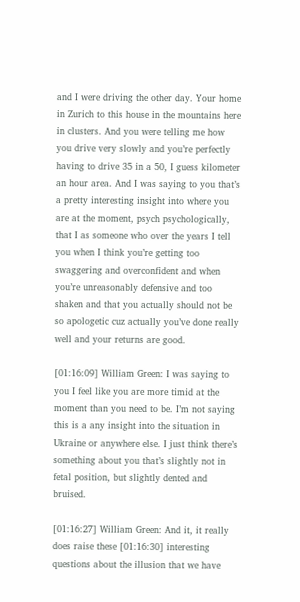and I were driving the other day. Your home in Zurich to this house in the mountains here in clusters. And you were telling me how you drive very slowly and you’re perfectly having to drive 35 in a 50, I guess kilometer an hour area. And I was saying to you that’s a pretty interesting insight into where you are at the moment, psych psychologically, that I as someone who over the years I tell you when I think you’re getting too swaggering and overconfident and when you’re unreasonably defensive and too shaken and that you actually should not be so apologetic cuz actually you’ve done really well and your returns are good.

[01:16:09] William Green: I was saying to you I feel like you are more timid at the moment than you need to be. I’m not saying this is a any insight into the situation in Ukraine or anywhere else. I just think there’s something about you that’s slightly not in fetal position, but slightly dented and bruised.

[01:16:27] William Green: And it, it really does raise these [01:16:30] interesting questions about the illusion that we have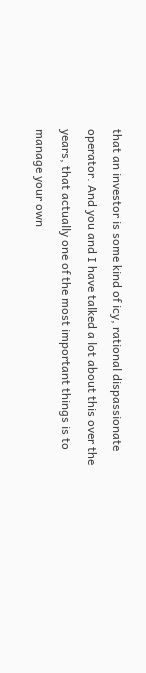that an investor is some kind of icy, rational dispassionate operator. And you and I have talked a lot about this over the years, that actually one of the most important things is to manage your own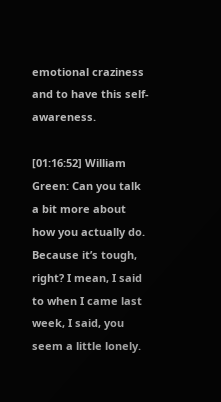emotional craziness and to have this self-awareness.

[01:16:52] William Green: Can you talk a bit more about how you actually do. Because it’s tough, right? I mean, I said to when I came last week, I said, you seem a little lonely.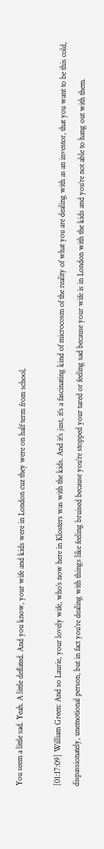You seem a little sad. Yeah. A little deflated. And you know, your wife and kids were in London cuz they were on half term from school.

[01:17:09] William Green: And so Laurie, your lovely wife, who’s now here in Klosters was with the kids. And it’s just, it’s a fascinating kind of microcosm of the reality of what you are dealing with as an investor, that you want to be this cold, dispassionately, unemotional person, but in fact you’re dealing with things like feeling bruised because you’re stopped your tared or feeling sad because your wife is in London with the kids and you’re not able to hang out with them.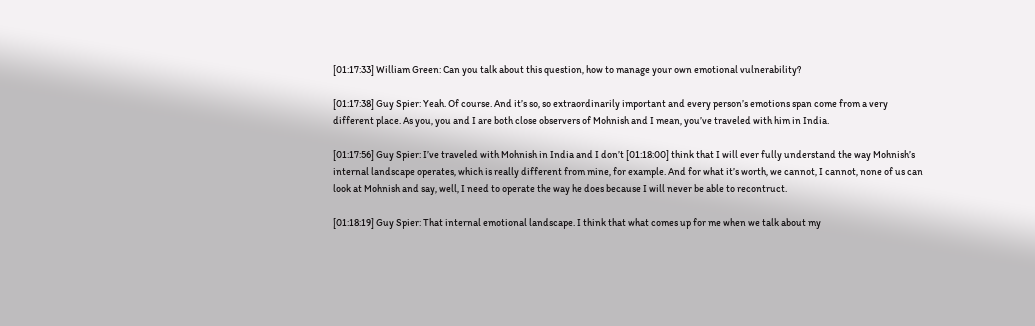[01:17:33] William Green: Can you talk about this question, how to manage your own emotional vulnerability?

[01:17:38] Guy Spier: Yeah. Of course. And it’s so, so extraordinarily important and every person’s emotions span come from a very different place. As you, you and I are both close observers of Mohnish and I mean, you’ve traveled with him in India.

[01:17:56] Guy Spier: I’ve traveled with Mohnish in India and I don’t [01:18:00] think that I will ever fully understand the way Mohnish’s internal landscape operates, which is really different from mine, for example. And for what it’s worth, we cannot, I cannot, none of us can look at Mohnish and say, well, I need to operate the way he does because I will never be able to recontruct.

[01:18:19] Guy Spier: That internal emotional landscape. I think that what comes up for me when we talk about my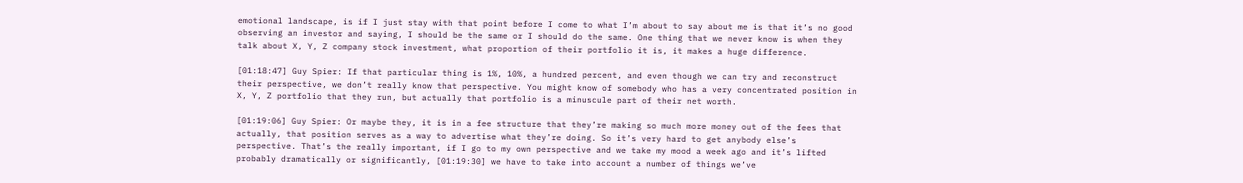emotional landscape, is if I just stay with that point before I come to what I’m about to say about me is that it’s no good observing an investor and saying, I should be the same or I should do the same. One thing that we never know is when they talk about X, Y, Z company stock investment, what proportion of their portfolio it is, it makes a huge difference.

[01:18:47] Guy Spier: If that particular thing is 1%, 10%, a hundred percent, and even though we can try and reconstruct their perspective, we don’t really know that perspective. You might know of somebody who has a very concentrated position in X, Y, Z portfolio that they run, but actually that portfolio is a minuscule part of their net worth.

[01:19:06] Guy Spier: Or maybe they, it is in a fee structure that they’re making so much more money out of the fees that actually, that position serves as a way to advertise what they’re doing. So it’s very hard to get anybody else’s perspective. That’s the really important, if I go to my own perspective and we take my mood a week ago and it’s lifted probably dramatically or significantly, [01:19:30] we have to take into account a number of things we’ve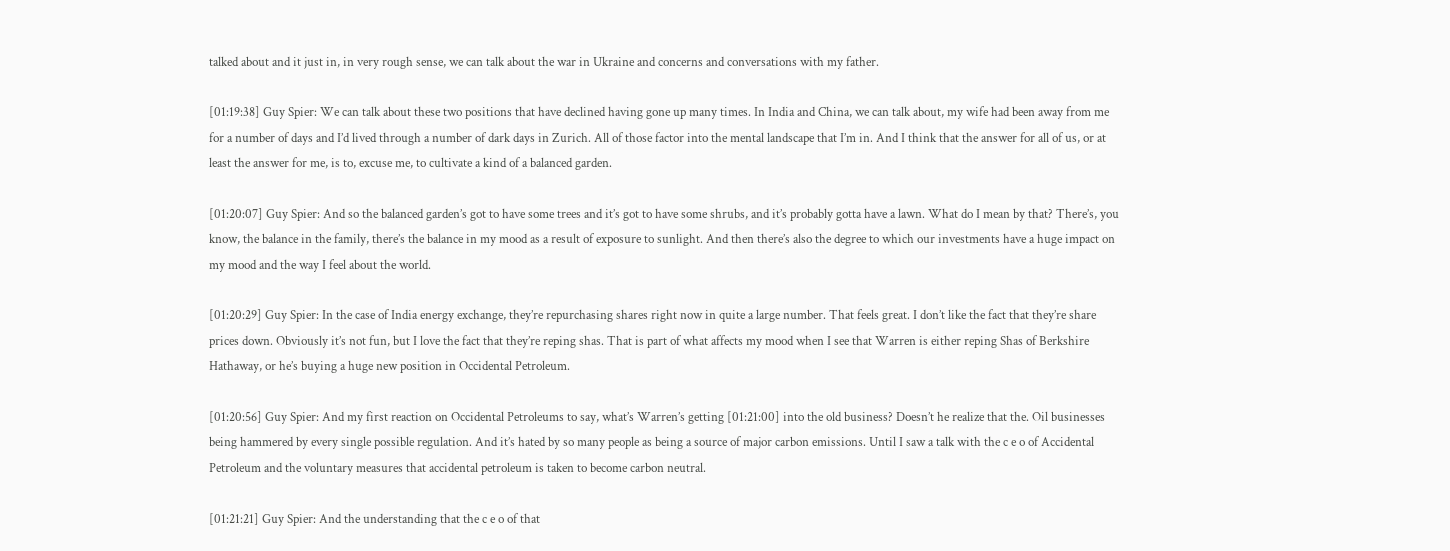talked about and it just in, in very rough sense, we can talk about the war in Ukraine and concerns and conversations with my father.

[01:19:38] Guy Spier: We can talk about these two positions that have declined having gone up many times. In India and China, we can talk about, my wife had been away from me for a number of days and I’d lived through a number of dark days in Zurich. All of those factor into the mental landscape that I’m in. And I think that the answer for all of us, or at least the answer for me, is to, excuse me, to cultivate a kind of a balanced garden.

[01:20:07] Guy Spier: And so the balanced garden’s got to have some trees and it’s got to have some shrubs, and it’s probably gotta have a lawn. What do I mean by that? There’s, you know, the balance in the family, there’s the balance in my mood as a result of exposure to sunlight. And then there’s also the degree to which our investments have a huge impact on my mood and the way I feel about the world.

[01:20:29] Guy Spier: In the case of India energy exchange, they’re repurchasing shares right now in quite a large number. That feels great. I don’t like the fact that they’re share prices down. Obviously it’s not fun, but I love the fact that they’re reping shas. That is part of what affects my mood when I see that Warren is either reping Shas of Berkshire Hathaway, or he’s buying a huge new position in Occidental Petroleum.

[01:20:56] Guy Spier: And my first reaction on Occidental Petroleums to say, what’s Warren’s getting [01:21:00] into the old business? Doesn’t he realize that the. Oil businesses being hammered by every single possible regulation. And it’s hated by so many people as being a source of major carbon emissions. Until I saw a talk with the c e o of Accidental Petroleum and the voluntary measures that accidental petroleum is taken to become carbon neutral.

[01:21:21] Guy Spier: And the understanding that the c e o of that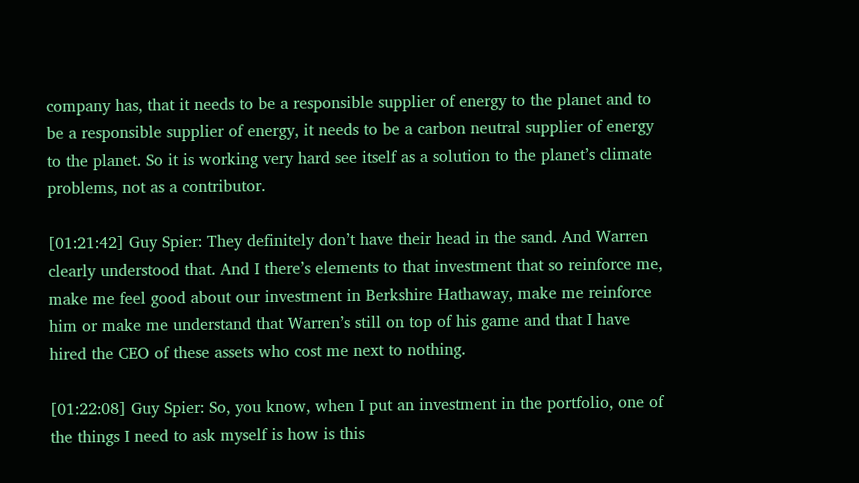company has, that it needs to be a responsible supplier of energy to the planet and to be a responsible supplier of energy, it needs to be a carbon neutral supplier of energy to the planet. So it is working very hard see itself as a solution to the planet’s climate problems, not as a contributor.

[01:21:42] Guy Spier: They definitely don’t have their head in the sand. And Warren clearly understood that. And I there’s elements to that investment that so reinforce me, make me feel good about our investment in Berkshire Hathaway, make me reinforce him or make me understand that Warren’s still on top of his game and that I have hired the CEO of these assets who cost me next to nothing.

[01:22:08] Guy Spier: So, you know, when I put an investment in the portfolio, one of the things I need to ask myself is how is this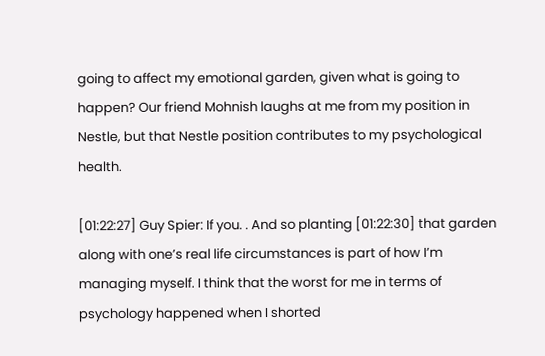going to affect my emotional garden, given what is going to happen? Our friend Mohnish laughs at me from my position in Nestle, but that Nestle position contributes to my psychological health.

[01:22:27] Guy Spier: If you. . And so planting [01:22:30] that garden along with one’s real life circumstances is part of how I’m managing myself. I think that the worst for me in terms of psychology happened when I shorted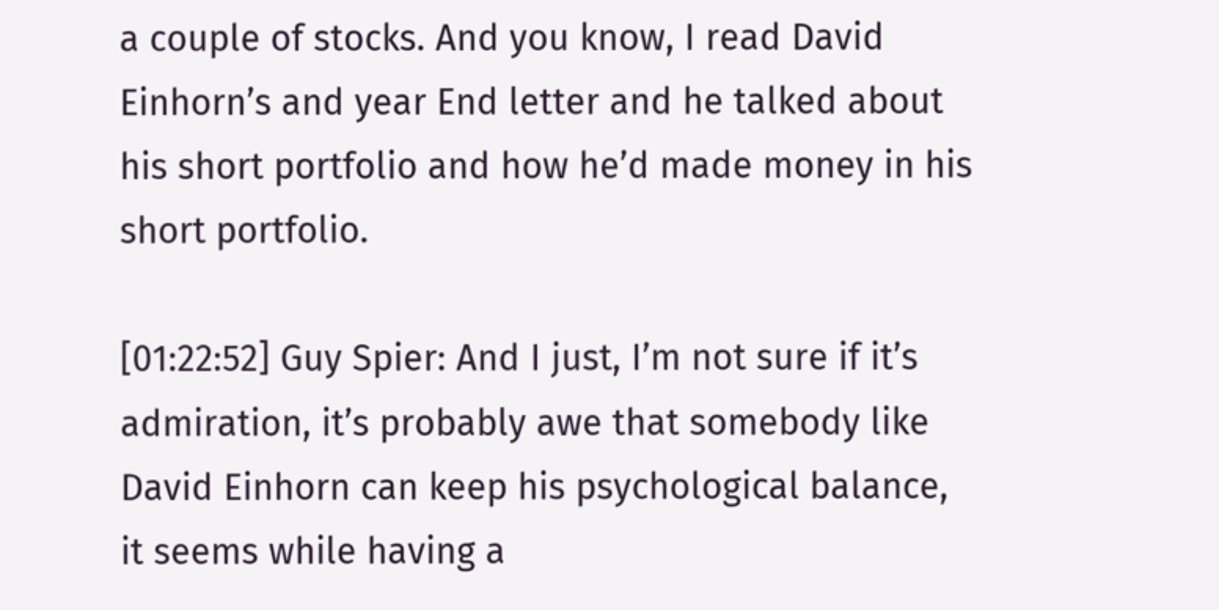a couple of stocks. And you know, I read David Einhorn’s and year End letter and he talked about his short portfolio and how he’d made money in his short portfolio.

[01:22:52] Guy Spier: And I just, I’m not sure if it’s admiration, it’s probably awe that somebody like David Einhorn can keep his psychological balance, it seems while having a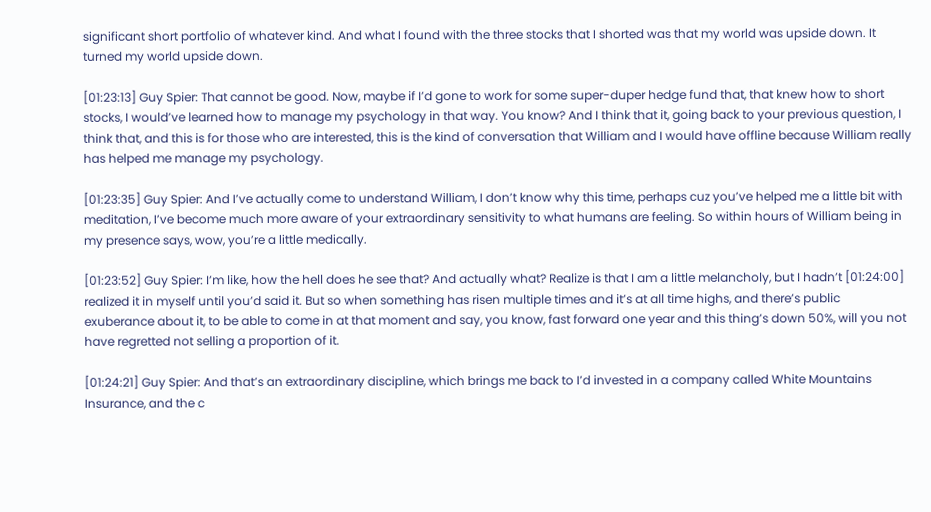significant short portfolio of whatever kind. And what I found with the three stocks that I shorted was that my world was upside down. It turned my world upside down.

[01:23:13] Guy Spier: That cannot be good. Now, maybe if I’d gone to work for some super-duper hedge fund that, that knew how to short stocks, I would’ve learned how to manage my psychology in that way. You know? And I think that it, going back to your previous question, I think that, and this is for those who are interested, this is the kind of conversation that William and I would have offline because William really has helped me manage my psychology.

[01:23:35] Guy Spier: And I’ve actually come to understand William, I don’t know why this time, perhaps cuz you’ve helped me a little bit with meditation, I’ve become much more aware of your extraordinary sensitivity to what humans are feeling. So within hours of William being in my presence says, wow, you’re a little medically.

[01:23:52] Guy Spier: I’m like, how the hell does he see that? And actually what? Realize is that I am a little melancholy, but I hadn’t [01:24:00] realized it in myself until you’d said it. But so when something has risen multiple times and it’s at all time highs, and there’s public exuberance about it, to be able to come in at that moment and say, you know, fast forward one year and this thing’s down 50%, will you not have regretted not selling a proportion of it.

[01:24:21] Guy Spier: And that’s an extraordinary discipline, which brings me back to I’d invested in a company called White Mountains Insurance, and the c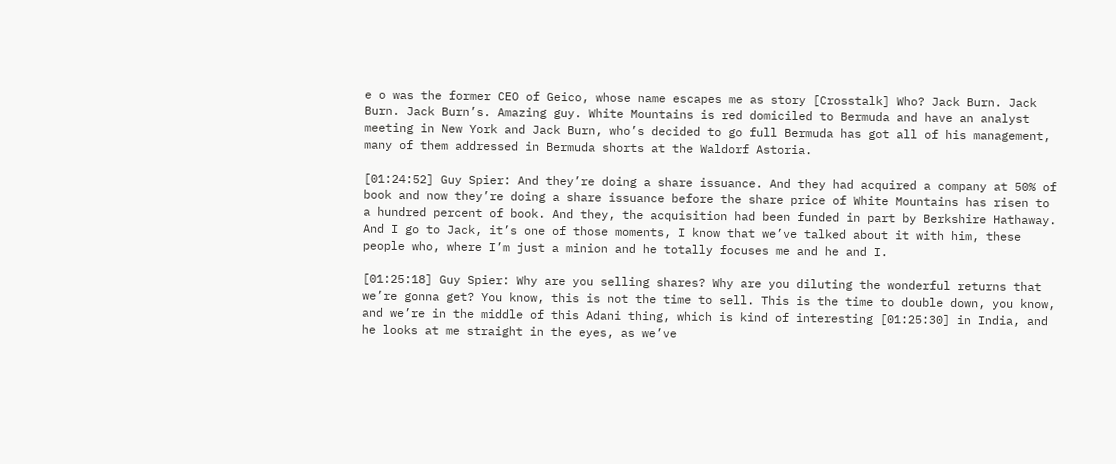e o was the former CEO of Geico, whose name escapes me as story [Crosstalk] Who? Jack Burn. Jack Burn. Jack Burn’s. Amazing guy. White Mountains is red domiciled to Bermuda and have an analyst meeting in New York and Jack Burn, who’s decided to go full Bermuda has got all of his management, many of them addressed in Bermuda shorts at the Waldorf Astoria.

[01:24:52] Guy Spier: And they’re doing a share issuance. And they had acquired a company at 50% of book and now they’re doing a share issuance before the share price of White Mountains has risen to a hundred percent of book. And they, the acquisition had been funded in part by Berkshire Hathaway. And I go to Jack, it’s one of those moments, I know that we’ve talked about it with him, these people who, where I’m just a minion and he totally focuses me and he and I.

[01:25:18] Guy Spier: Why are you selling shares? Why are you diluting the wonderful returns that we’re gonna get? You know, this is not the time to sell. This is the time to double down, you know, and we’re in the middle of this Adani thing, which is kind of interesting [01:25:30] in India, and he looks at me straight in the eyes, as we’ve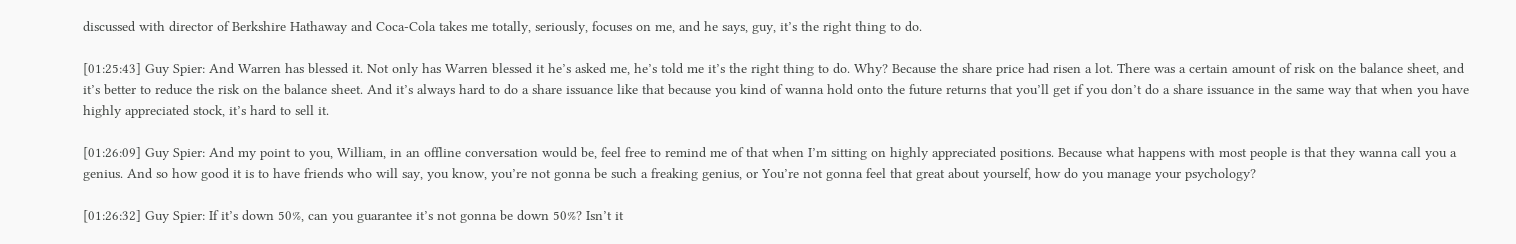discussed with director of Berkshire Hathaway and Coca-Cola takes me totally, seriously, focuses on me, and he says, guy, it’s the right thing to do.

[01:25:43] Guy Spier: And Warren has blessed it. Not only has Warren blessed it he’s asked me, he’s told me it’s the right thing to do. Why? Because the share price had risen a lot. There was a certain amount of risk on the balance sheet, and it’s better to reduce the risk on the balance sheet. And it’s always hard to do a share issuance like that because you kind of wanna hold onto the future returns that you’ll get if you don’t do a share issuance in the same way that when you have highly appreciated stock, it’s hard to sell it.

[01:26:09] Guy Spier: And my point to you, William, in an offline conversation would be, feel free to remind me of that when I’m sitting on highly appreciated positions. Because what happens with most people is that they wanna call you a genius. And so how good it is to have friends who will say, you know, you’re not gonna be such a freaking genius, or You’re not gonna feel that great about yourself, how do you manage your psychology?

[01:26:32] Guy Spier: If it’s down 50%, can you guarantee it’s not gonna be down 50%? Isn’t it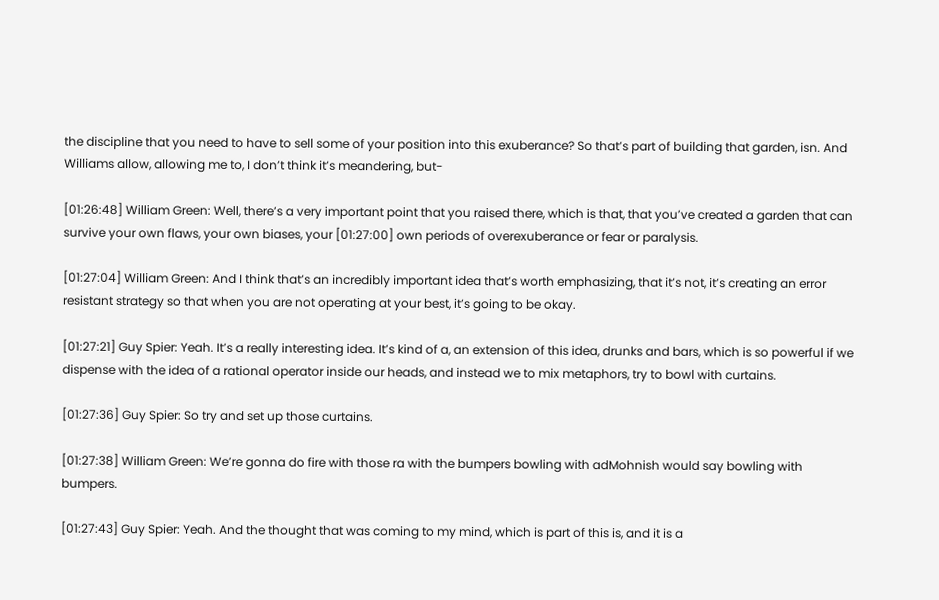the discipline that you need to have to sell some of your position into this exuberance? So that’s part of building that garden, isn. And Williams allow, allowing me to, I don’t think it’s meandering, but-

[01:26:48] William Green: Well, there’s a very important point that you raised there, which is that, that you’ve created a garden that can survive your own flaws, your own biases, your [01:27:00] own periods of overexuberance or fear or paralysis.

[01:27:04] William Green: And I think that’s an incredibly important idea that’s worth emphasizing, that it’s not, it’s creating an error resistant strategy so that when you are not operating at your best, it’s going to be okay.

[01:27:21] Guy Spier: Yeah. It’s a really interesting idea. It’s kind of a, an extension of this idea, drunks and bars, which is so powerful if we dispense with the idea of a rational operator inside our heads, and instead we to mix metaphors, try to bowl with curtains.

[01:27:36] Guy Spier: So try and set up those curtains.

[01:27:38] William Green: We’re gonna do fire with those ra with the bumpers bowling with adMohnish would say bowling with bumpers.

[01:27:43] Guy Spier: Yeah. And the thought that was coming to my mind, which is part of this is, and it is a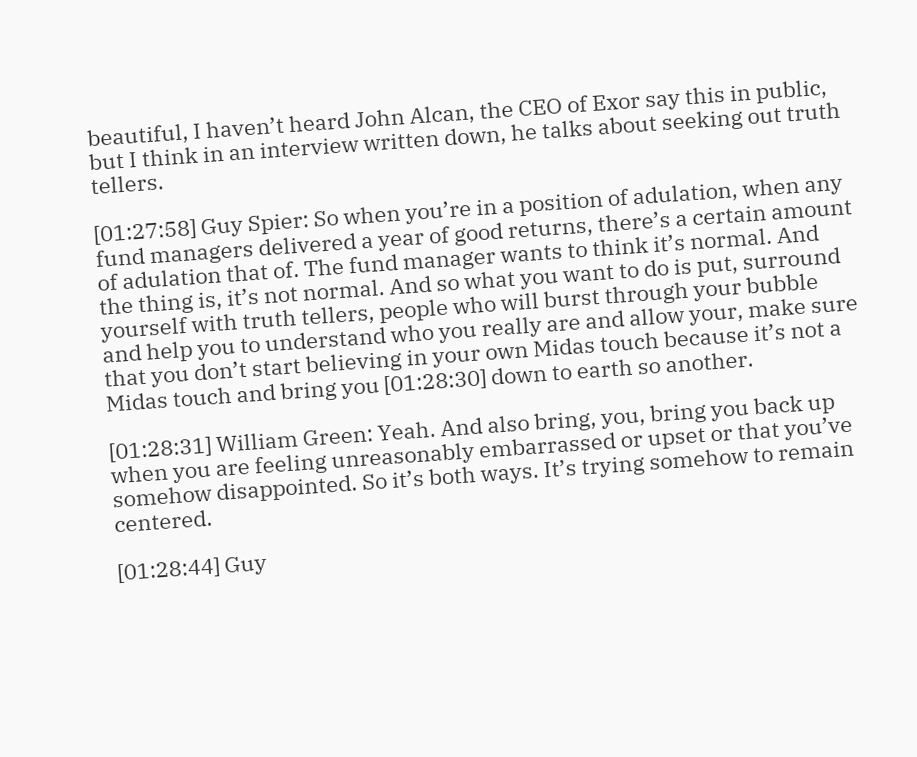beautiful, I haven’t heard John Alcan, the CEO of Exor say this in public, but I think in an interview written down, he talks about seeking out truth tellers.

[01:27:58] Guy Spier: So when you’re in a position of adulation, when any fund managers delivered a year of good returns, there’s a certain amount of adulation that of. The fund manager wants to think it’s normal. And the thing is, it’s not normal. And so what you want to do is put, surround yourself with truth tellers, people who will burst through your bubble and help you to understand who you really are and allow your, make sure that you don’t start believing in your own Midas touch because it’s not a Midas touch and bring you [01:28:30] down to earth so another.

[01:28:31] William Green: Yeah. And also bring, you, bring you back up when you are feeling unreasonably embarrassed or upset or that you’ve somehow disappointed. So it’s both ways. It’s trying somehow to remain centered.

[01:28:44] Guy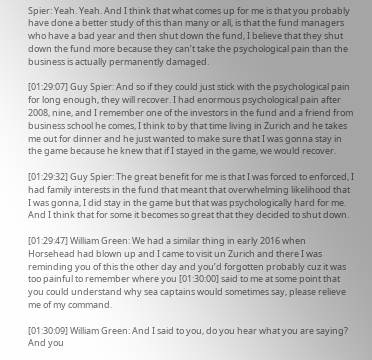Spier: Yeah. Yeah. And I think that what comes up for me is that you probably have done a better study of this than many or all, is that the fund managers who have a bad year and then shut down the fund, I believe that they shut down the fund more because they can’t take the psychological pain than the business is actually permanently damaged.

[01:29:07] Guy Spier: And so if they could just stick with the psychological pain for long enough, they will recover. I had enormous psychological pain after 2008, nine, and I remember one of the investors in the fund and a friend from business school he comes, I think to by that time living in Zurich and he takes me out for dinner and he just wanted to make sure that I was gonna stay in the game because he knew that if I stayed in the game, we would recover.

[01:29:32] Guy Spier: The great benefit for me is that I was forced to enforced, I had family interests in the fund that meant that overwhelming likelihood that I was gonna, I did stay in the game but that was psychologically hard for me. And I think that for some it becomes so great that they decided to shut down.

[01:29:47] William Green: We had a similar thing in early 2016 when Horsehead had blown up and I came to visit un Zurich and there I was reminding you of this the other day and you’d forgotten probably cuz it was too painful to remember where you [01:30:00] said to me at some point that you could understand why sea captains would sometimes say, please relieve me of my command.

[01:30:09] William Green: And I said to you, do you hear what you are saying? And you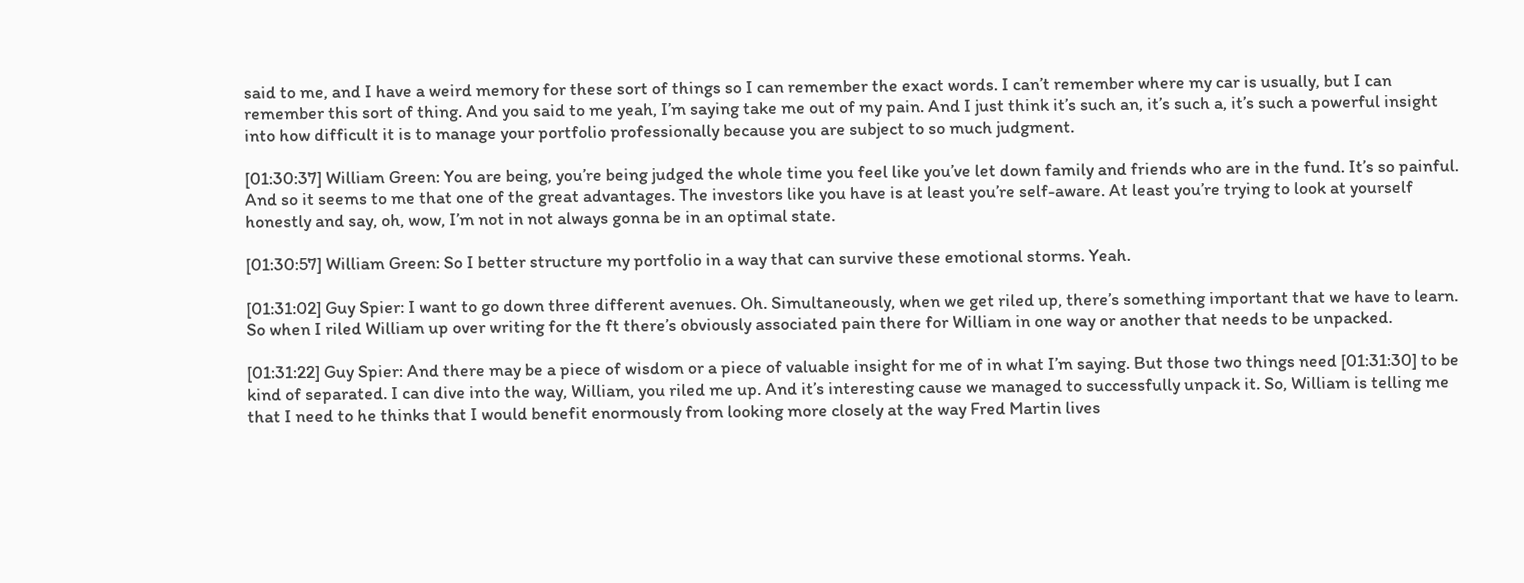said to me, and I have a weird memory for these sort of things so I can remember the exact words. I can’t remember where my car is usually, but I can remember this sort of thing. And you said to me yeah, I’m saying take me out of my pain. And I just think it’s such an, it’s such a, it’s such a powerful insight into how difficult it is to manage your portfolio professionally because you are subject to so much judgment.

[01:30:37] William Green: You are being, you’re being judged the whole time you feel like you’ve let down family and friends who are in the fund. It’s so painful. And so it seems to me that one of the great advantages. The investors like you have is at least you’re self-aware. At least you’re trying to look at yourself honestly and say, oh, wow, I’m not in not always gonna be in an optimal state.

[01:30:57] William Green: So I better structure my portfolio in a way that can survive these emotional storms. Yeah.

[01:31:02] Guy Spier: I want to go down three different avenues. Oh. Simultaneously, when we get riled up, there’s something important that we have to learn. So when I riled William up over writing for the ft there’s obviously associated pain there for William in one way or another that needs to be unpacked.

[01:31:22] Guy Spier: And there may be a piece of wisdom or a piece of valuable insight for me of in what I’m saying. But those two things need [01:31:30] to be kind of separated. I can dive into the way, William, you riled me up. And it’s interesting cause we managed to successfully unpack it. So, William is telling me that I need to he thinks that I would benefit enormously from looking more closely at the way Fred Martin lives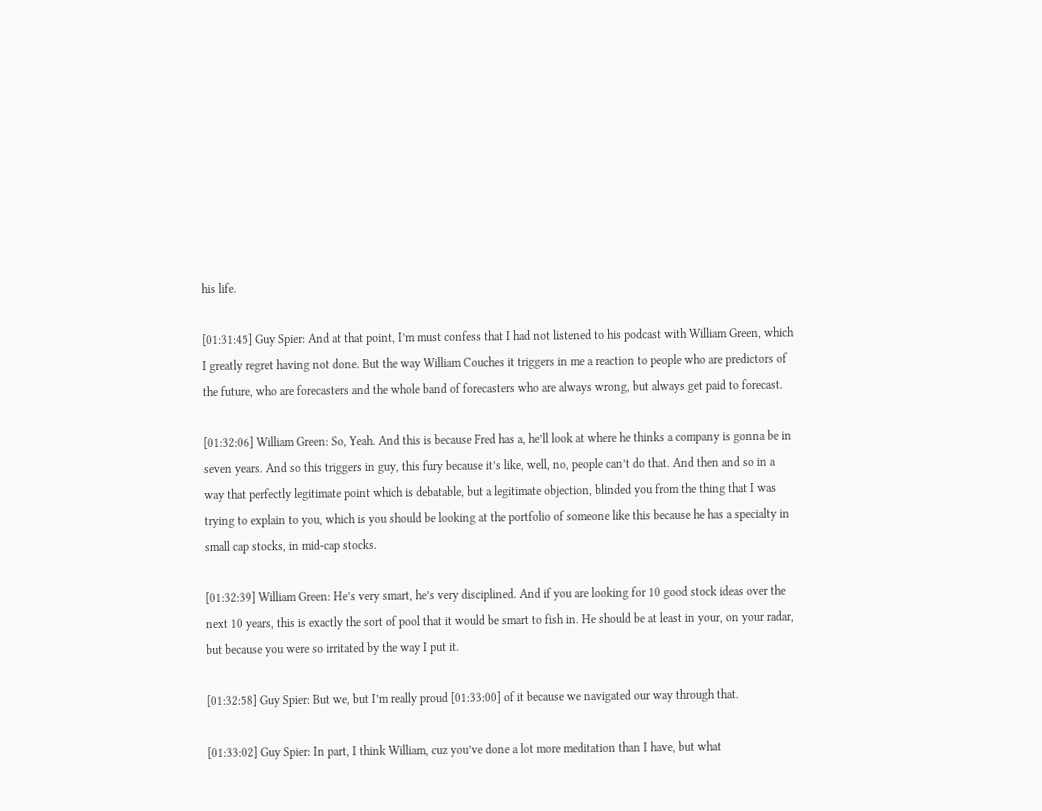his life.

[01:31:45] Guy Spier: And at that point, I’m must confess that I had not listened to his podcast with William Green, which I greatly regret having not done. But the way William Couches it triggers in me a reaction to people who are predictors of the future, who are forecasters and the whole band of forecasters who are always wrong, but always get paid to forecast.

[01:32:06] William Green: So, Yeah. And this is because Fred has a, he’ll look at where he thinks a company is gonna be in seven years. And so this triggers in guy, this fury because it’s like, well, no, people can’t do that. And then and so in a way that perfectly legitimate point which is debatable, but a legitimate objection, blinded you from the thing that I was trying to explain to you, which is you should be looking at the portfolio of someone like this because he has a specialty in small cap stocks, in mid-cap stocks.

[01:32:39] William Green: He’s very smart, he’s very disciplined. And if you are looking for 10 good stock ideas over the next 10 years, this is exactly the sort of pool that it would be smart to fish in. He should be at least in your, on your radar, but because you were so irritated by the way I put it.

[01:32:58] Guy Spier: But we, but I’m really proud [01:33:00] of it because we navigated our way through that.

[01:33:02] Guy Spier: In part, I think William, cuz you’ve done a lot more meditation than I have, but what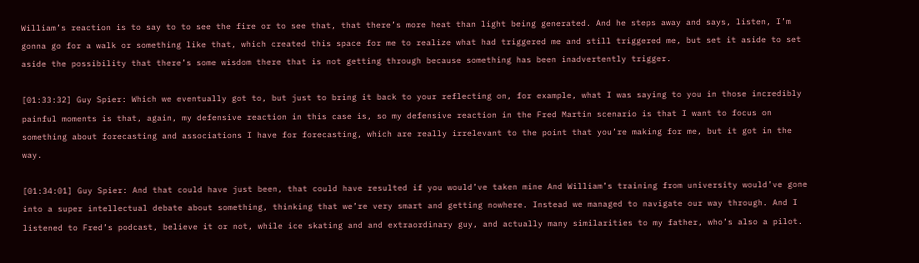William’s reaction is to say to to see the fire or to see that, that there’s more heat than light being generated. And he steps away and says, listen, I’m gonna go for a walk or something like that, which created this space for me to realize what had triggered me and still triggered me, but set it aside to set aside the possibility that there’s some wisdom there that is not getting through because something has been inadvertently trigger.

[01:33:32] Guy Spier: Which we eventually got to, but just to bring it back to your reflecting on, for example, what I was saying to you in those incredibly painful moments is that, again, my defensive reaction in this case is, so my defensive reaction in the Fred Martin scenario is that I want to focus on something about forecasting and associations I have for forecasting, which are really irrelevant to the point that you’re making for me, but it got in the way.

[01:34:01] Guy Spier: And that could have just been, that could have resulted if you would’ve taken mine And William’s training from university would’ve gone into a super intellectual debate about something, thinking that we’re very smart and getting nowhere. Instead we managed to navigate our way through. And I listened to Fred’s podcast, believe it or not, while ice skating and and extraordinary guy, and actually many similarities to my father, who’s also a pilot.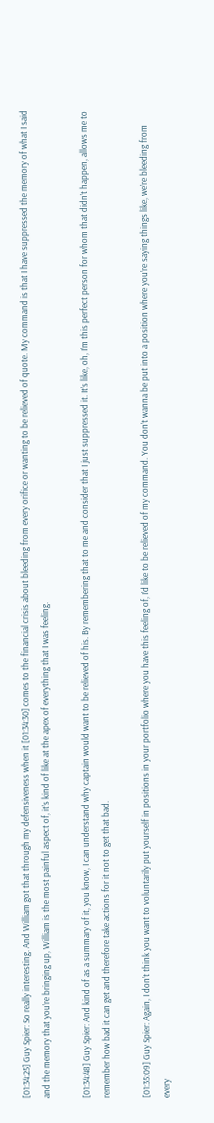[01:34:25] Guy Spier: So really interesting. And William got that through my defensiveness when it [01:34:30] comes to the financial crisis about bleeding from every orifice or wanting to be relieved of quote. My command is that I have suppressed the memory of what I said and the memory that you’re bringing up, William is the most painful aspect of, it’s kind of like at the apex of everything that I was feeling.

[01:34:48] Guy Spier: And kind of as a summary of it, you know, I can understand why captain would want to be relieved of his. By remembering that to me and consider that I just suppressed it. It’s like, oh, I’m this perfect person for whom that didn’t happen, allows me to remember how bad it can get and therefore take actions for it not to get that bad.

[01:35:09] Guy Spier: Again, I don’t think you want to voluntarily put yourself in positions in your portfolio where you have this feeling of, I’d like to be relieved of my command. You don’t wanna be put into a position where you’re saying things like, we’re bleeding from every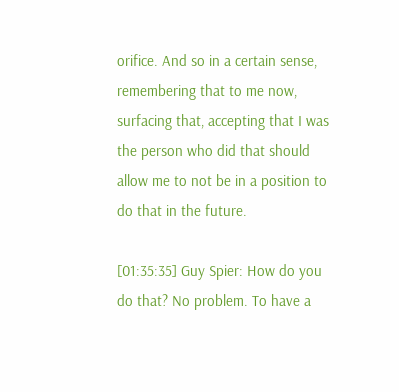orifice. And so in a certain sense, remembering that to me now, surfacing that, accepting that I was the person who did that should allow me to not be in a position to do that in the future.

[01:35:35] Guy Spier: How do you do that? No problem. To have a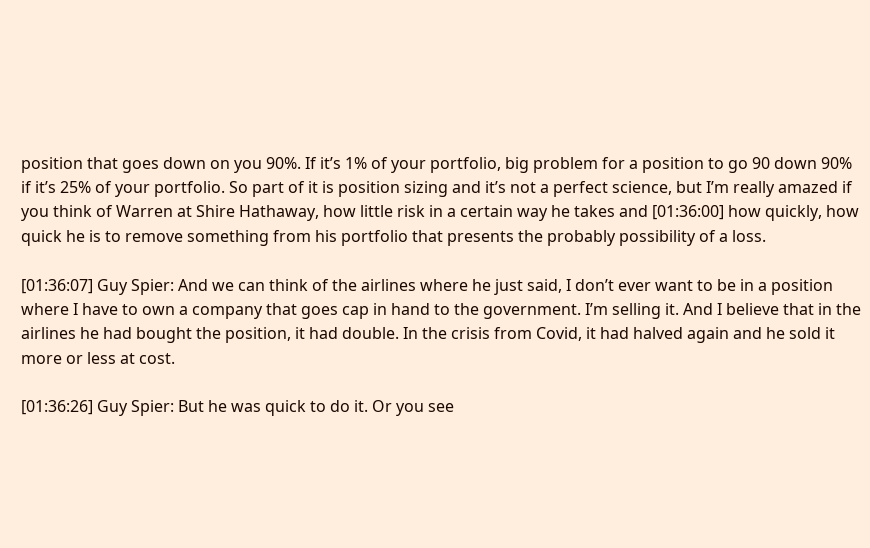position that goes down on you 90%. If it’s 1% of your portfolio, big problem for a position to go 90 down 90% if it’s 25% of your portfolio. So part of it is position sizing and it’s not a perfect science, but I’m really amazed if you think of Warren at Shire Hathaway, how little risk in a certain way he takes and [01:36:00] how quickly, how quick he is to remove something from his portfolio that presents the probably possibility of a loss.

[01:36:07] Guy Spier: And we can think of the airlines where he just said, I don’t ever want to be in a position where I have to own a company that goes cap in hand to the government. I’m selling it. And I believe that in the airlines he had bought the position, it had double. In the crisis from Covid, it had halved again and he sold it more or less at cost.

[01:36:26] Guy Spier: But he was quick to do it. Or you see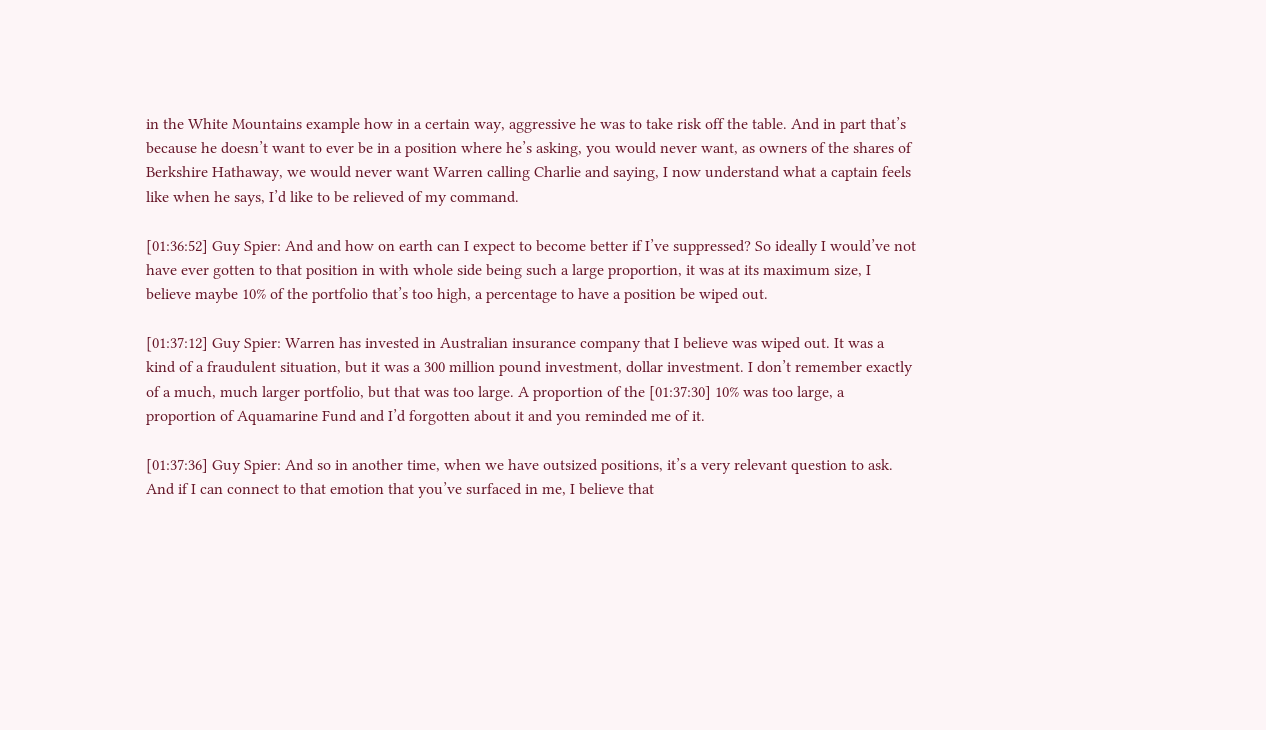in the White Mountains example how in a certain way, aggressive he was to take risk off the table. And in part that’s because he doesn’t want to ever be in a position where he’s asking, you would never want, as owners of the shares of Berkshire Hathaway, we would never want Warren calling Charlie and saying, I now understand what a captain feels like when he says, I’d like to be relieved of my command.

[01:36:52] Guy Spier: And and how on earth can I expect to become better if I’ve suppressed? So ideally I would’ve not have ever gotten to that position in with whole side being such a large proportion, it was at its maximum size, I believe maybe 10% of the portfolio that’s too high, a percentage to have a position be wiped out.

[01:37:12] Guy Spier: Warren has invested in Australian insurance company that I believe was wiped out. It was a kind of a fraudulent situation, but it was a 300 million pound investment, dollar investment. I don’t remember exactly of a much, much larger portfolio, but that was too large. A proportion of the [01:37:30] 10% was too large, a proportion of Aquamarine Fund and I’d forgotten about it and you reminded me of it.

[01:37:36] Guy Spier: And so in another time, when we have outsized positions, it’s a very relevant question to ask. And if I can connect to that emotion that you’ve surfaced in me, I believe that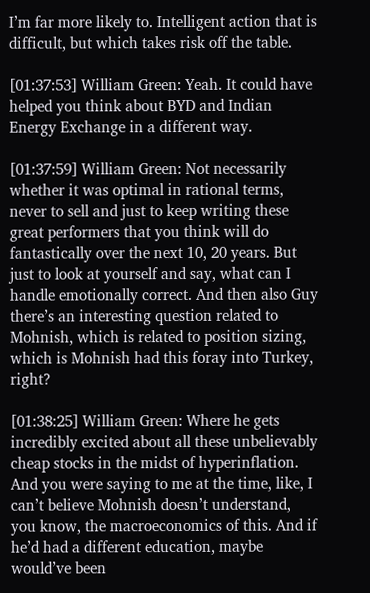I’m far more likely to. Intelligent action that is difficult, but which takes risk off the table.

[01:37:53] William Green: Yeah. It could have helped you think about BYD and Indian Energy Exchange in a different way.

[01:37:59] William Green: Not necessarily whether it was optimal in rational terms, never to sell and just to keep writing these great performers that you think will do fantastically over the next 10, 20 years. But just to look at yourself and say, what can I handle emotionally correct. And then also Guy there’s an interesting question related to Mohnish, which is related to position sizing, which is Mohnish had this foray into Turkey, right?

[01:38:25] William Green: Where he gets incredibly excited about all these unbelievably cheap stocks in the midst of hyperinflation. And you were saying to me at the time, like, I can’t believe Mohnish doesn’t understand, you know, the macroeconomics of this. And if he’d had a different education, maybe would’ve been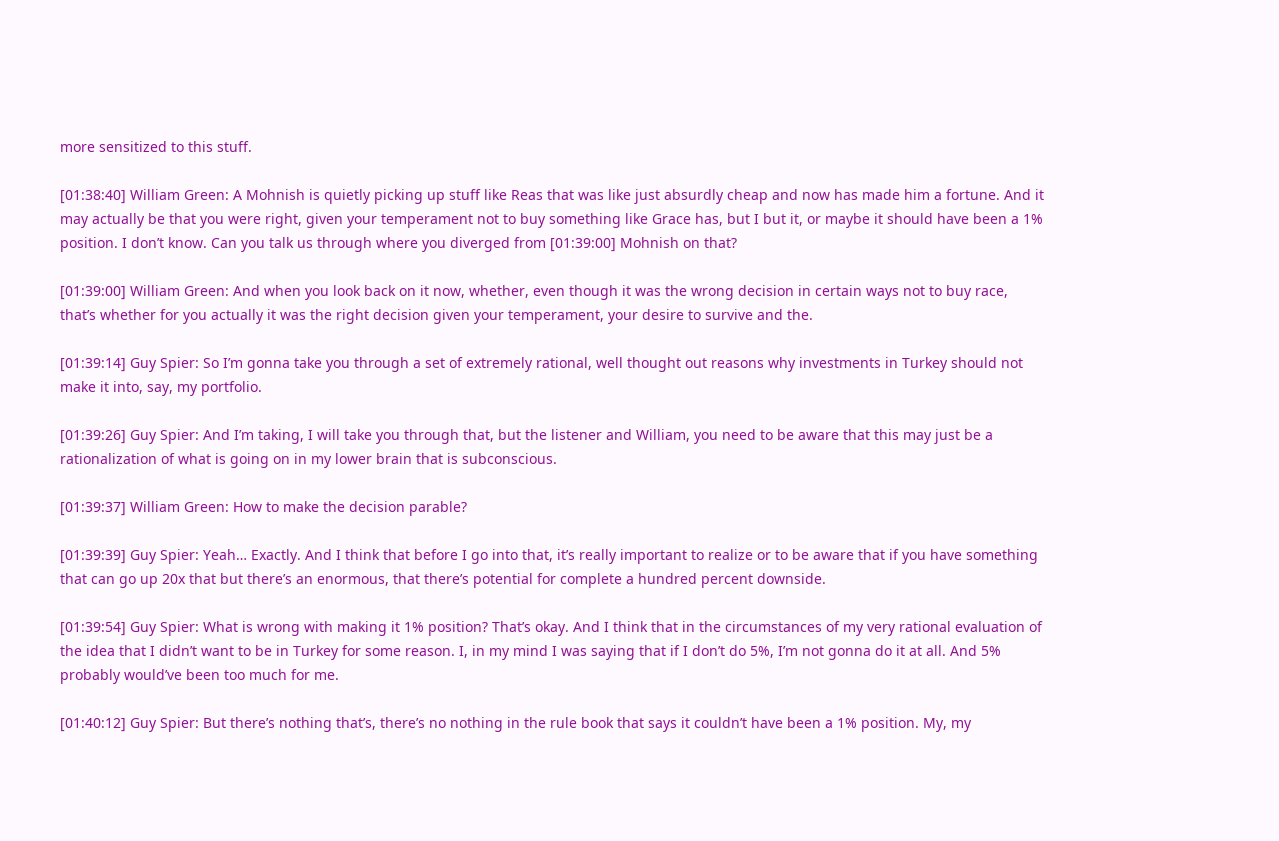more sensitized to this stuff.

[01:38:40] William Green: A Mohnish is quietly picking up stuff like Reas that was like just absurdly cheap and now has made him a fortune. And it may actually be that you were right, given your temperament not to buy something like Grace has, but I but it, or maybe it should have been a 1% position. I don’t know. Can you talk us through where you diverged from [01:39:00] Mohnish on that?

[01:39:00] William Green: And when you look back on it now, whether, even though it was the wrong decision in certain ways not to buy race, that’s whether for you actually it was the right decision given your temperament, your desire to survive and the.

[01:39:14] Guy Spier: So I’m gonna take you through a set of extremely rational, well thought out reasons why investments in Turkey should not make it into, say, my portfolio.

[01:39:26] Guy Spier: And I’m taking, I will take you through that, but the listener and William, you need to be aware that this may just be a rationalization of what is going on in my lower brain that is subconscious.

[01:39:37] William Green: How to make the decision parable?

[01:39:39] Guy Spier: Yeah… Exactly. And I think that before I go into that, it’s really important to realize or to be aware that if you have something that can go up 20x that but there’s an enormous, that there’s potential for complete a hundred percent downside.

[01:39:54] Guy Spier: What is wrong with making it 1% position? That’s okay. And I think that in the circumstances of my very rational evaluation of the idea that I didn’t want to be in Turkey for some reason. I, in my mind I was saying that if I don’t do 5%, I’m not gonna do it at all. And 5% probably would’ve been too much for me.

[01:40:12] Guy Spier: But there’s nothing that’s, there’s no nothing in the rule book that says it couldn’t have been a 1% position. My, my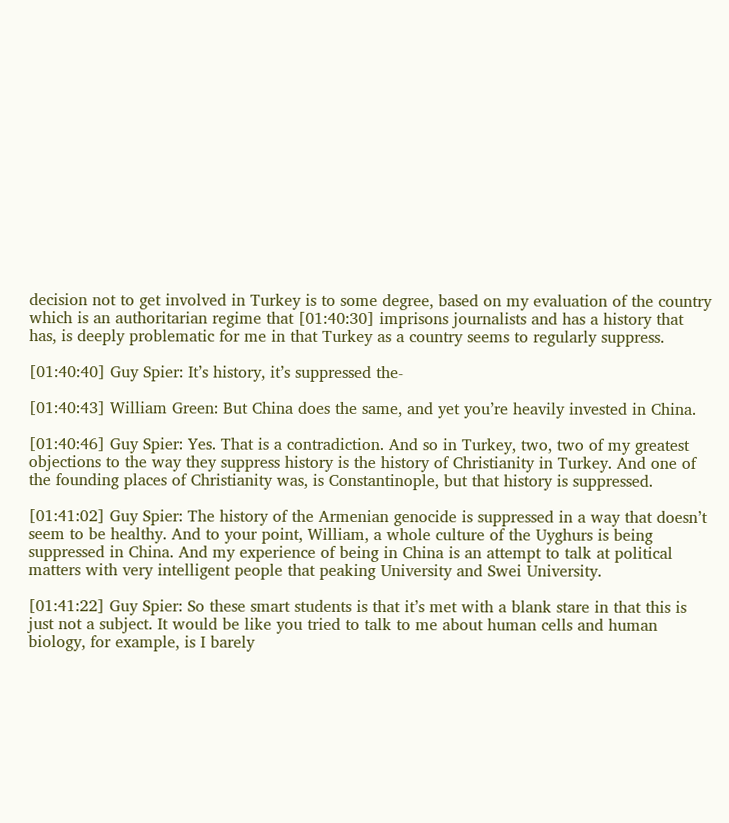decision not to get involved in Turkey is to some degree, based on my evaluation of the country which is an authoritarian regime that [01:40:30] imprisons journalists and has a history that has, is deeply problematic for me in that Turkey as a country seems to regularly suppress.

[01:40:40] Guy Spier: It’s history, it’s suppressed the-

[01:40:43] William Green: But China does the same, and yet you’re heavily invested in China.

[01:40:46] Guy Spier: Yes. That is a contradiction. And so in Turkey, two, two of my greatest objections to the way they suppress history is the history of Christianity in Turkey. And one of the founding places of Christianity was, is Constantinople, but that history is suppressed.

[01:41:02] Guy Spier: The history of the Armenian genocide is suppressed in a way that doesn’t seem to be healthy. And to your point, William, a whole culture of the Uyghurs is being suppressed in China. And my experience of being in China is an attempt to talk at political matters with very intelligent people that peaking University and Swei University.

[01:41:22] Guy Spier: So these smart students is that it’s met with a blank stare in that this is just not a subject. It would be like you tried to talk to me about human cells and human biology, for example, is I barely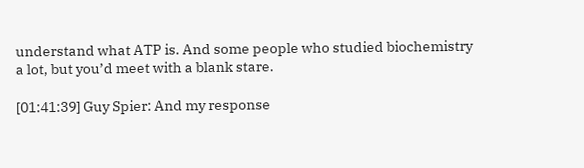understand what ATP is. And some people who studied biochemistry a lot, but you’d meet with a blank stare.

[01:41:39] Guy Spier: And my response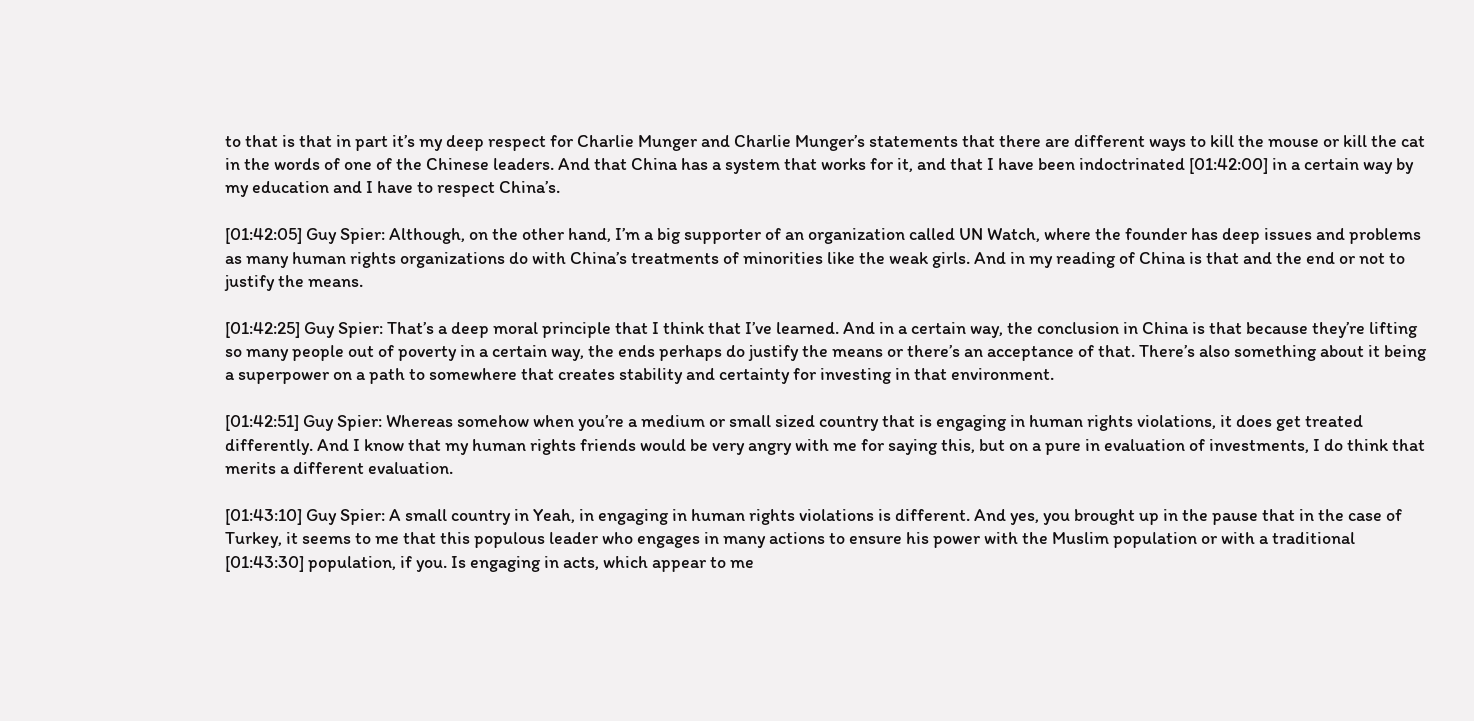to that is that in part it’s my deep respect for Charlie Munger and Charlie Munger’s statements that there are different ways to kill the mouse or kill the cat in the words of one of the Chinese leaders. And that China has a system that works for it, and that I have been indoctrinated [01:42:00] in a certain way by my education and I have to respect China’s.

[01:42:05] Guy Spier: Although, on the other hand, I’m a big supporter of an organization called UN Watch, where the founder has deep issues and problems as many human rights organizations do with China’s treatments of minorities like the weak girls. And in my reading of China is that and the end or not to justify the means.

[01:42:25] Guy Spier: That’s a deep moral principle that I think that I’ve learned. And in a certain way, the conclusion in China is that because they’re lifting so many people out of poverty in a certain way, the ends perhaps do justify the means or there’s an acceptance of that. There’s also something about it being a superpower on a path to somewhere that creates stability and certainty for investing in that environment.

[01:42:51] Guy Spier: Whereas somehow when you’re a medium or small sized country that is engaging in human rights violations, it does get treated differently. And I know that my human rights friends would be very angry with me for saying this, but on a pure in evaluation of investments, I do think that merits a different evaluation.

[01:43:10] Guy Spier: A small country in Yeah, in engaging in human rights violations is different. And yes, you brought up in the pause that in the case of Turkey, it seems to me that this populous leader who engages in many actions to ensure his power with the Muslim population or with a traditional [01:43:30] population, if you. Is engaging in acts, which appear to me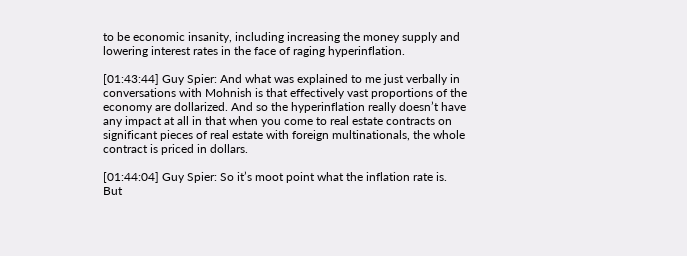to be economic insanity, including increasing the money supply and lowering interest rates in the face of raging hyperinflation.

[01:43:44] Guy Spier: And what was explained to me just verbally in conversations with Mohnish is that effectively vast proportions of the economy are dollarized. And so the hyperinflation really doesn’t have any impact at all in that when you come to real estate contracts on significant pieces of real estate with foreign multinationals, the whole contract is priced in dollars.

[01:44:04] Guy Spier: So it’s moot point what the inflation rate is. But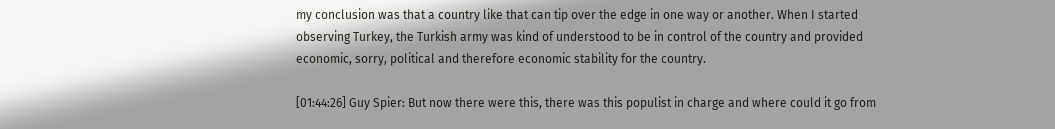my conclusion was that a country like that can tip over the edge in one way or another. When I started observing Turkey, the Turkish army was kind of understood to be in control of the country and provided economic, sorry, political and therefore economic stability for the country.

[01:44:26] Guy Spier: But now there were this, there was this populist in charge and where could it go from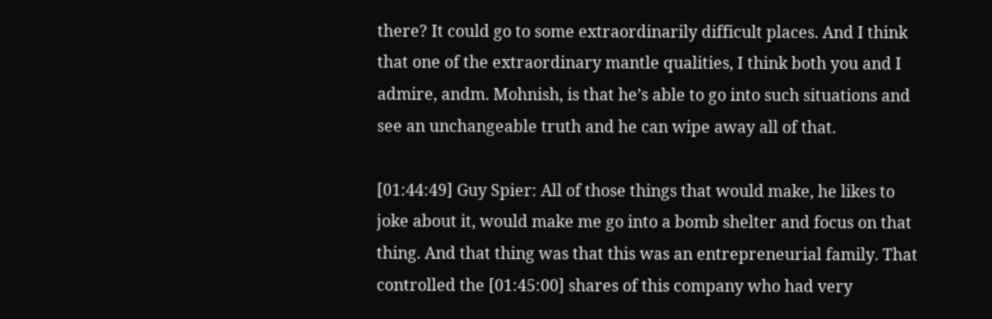there? It could go to some extraordinarily difficult places. And I think that one of the extraordinary mantle qualities, I think both you and I admire, andm. Mohnish, is that he’s able to go into such situations and see an unchangeable truth and he can wipe away all of that.

[01:44:49] Guy Spier: All of those things that would make, he likes to joke about it, would make me go into a bomb shelter and focus on that thing. And that thing was that this was an entrepreneurial family. That controlled the [01:45:00] shares of this company who had very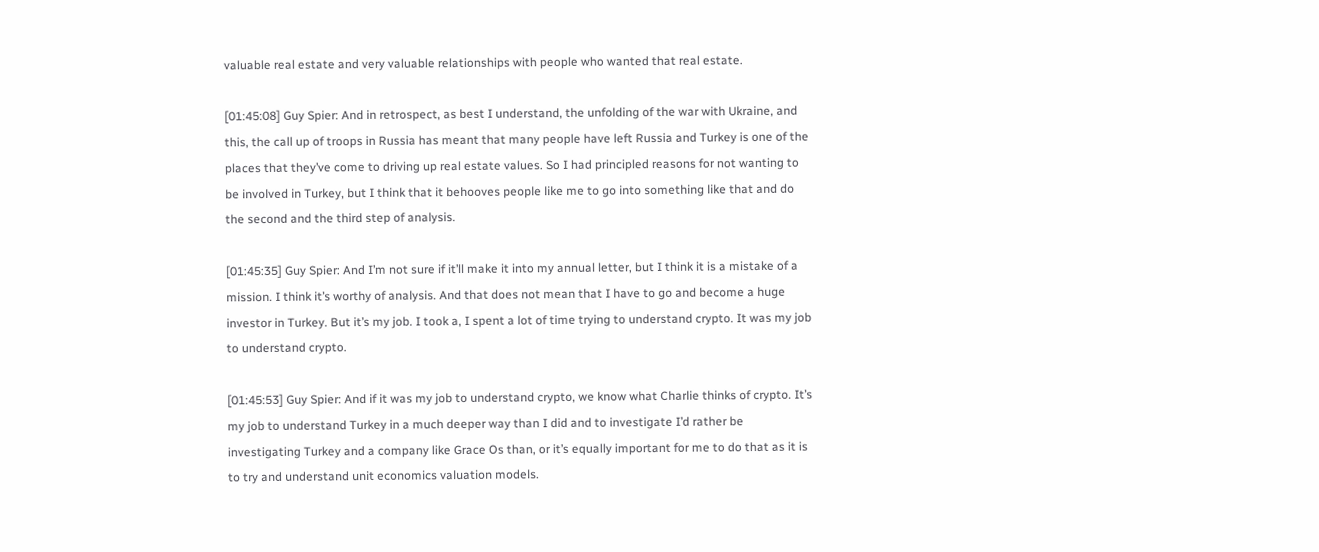valuable real estate and very valuable relationships with people who wanted that real estate.

[01:45:08] Guy Spier: And in retrospect, as best I understand, the unfolding of the war with Ukraine, and this, the call up of troops in Russia has meant that many people have left Russia and Turkey is one of the places that they’ve come to driving up real estate values. So I had principled reasons for not wanting to be involved in Turkey, but I think that it behooves people like me to go into something like that and do the second and the third step of analysis.

[01:45:35] Guy Spier: And I’m not sure if it’ll make it into my annual letter, but I think it is a mistake of a mission. I think it’s worthy of analysis. And that does not mean that I have to go and become a huge investor in Turkey. But it’s my job. I took a, I spent a lot of time trying to understand crypto. It was my job to understand crypto.

[01:45:53] Guy Spier: And if it was my job to understand crypto, we know what Charlie thinks of crypto. It’s my job to understand Turkey in a much deeper way than I did and to investigate I’d rather be investigating Turkey and a company like Grace Os than, or it’s equally important for me to do that as it is to try and understand unit economics valuation models.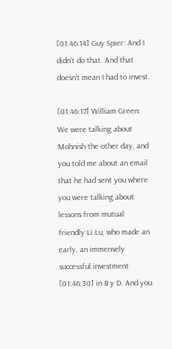[01:46:14] Guy Spier: And I didn’t do that. And that doesn’t mean I had to invest.

[01:46:17] William Green: We were talking about Mohnish the other day, and you told me about an email that he had sent you where you were talking about lessons from mutual friendly Li Lu, who made an early, an immensely successful investment [01:46:30] in B y D. And you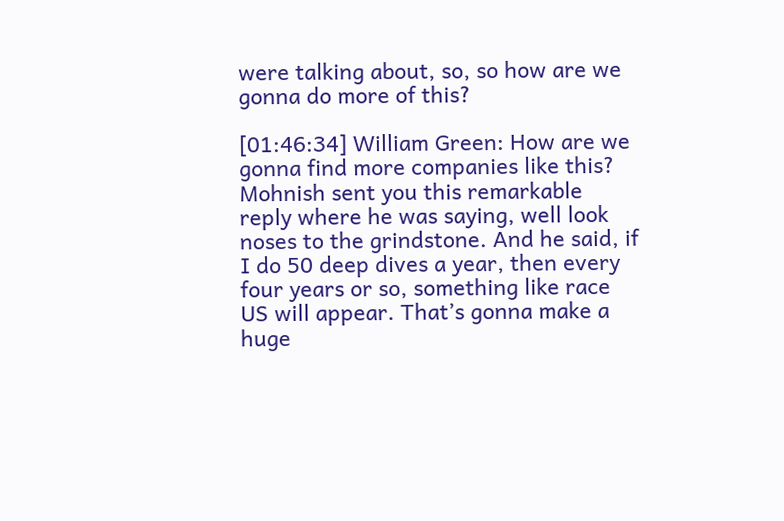were talking about, so, so how are we gonna do more of this?

[01:46:34] William Green: How are we gonna find more companies like this? Mohnish sent you this remarkable reply where he was saying, well look noses to the grindstone. And he said, if I do 50 deep dives a year, then every four years or so, something like race US will appear. That’s gonna make a huge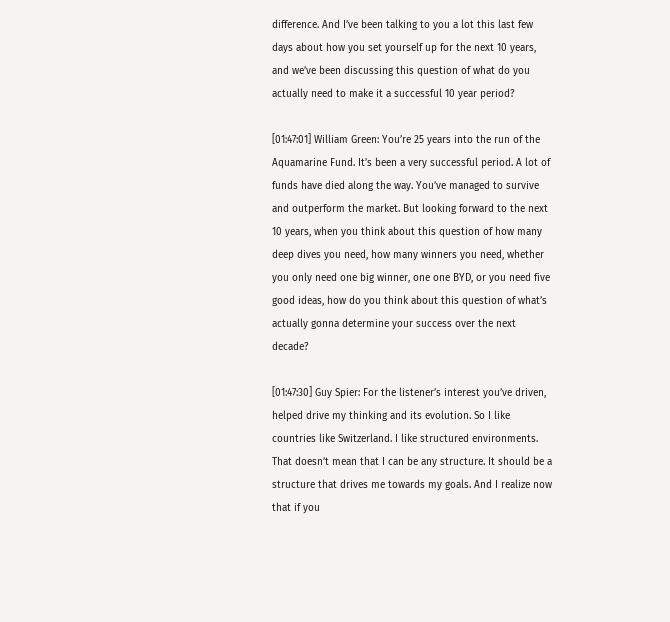difference. And I’ve been talking to you a lot this last few days about how you set yourself up for the next 10 years, and we’ve been discussing this question of what do you actually need to make it a successful 10 year period?

[01:47:01] William Green: You’re 25 years into the run of the Aquamarine Fund. It’s been a very successful period. A lot of funds have died along the way. You’ve managed to survive and outperform the market. But looking forward to the next 10 years, when you think about this question of how many deep dives you need, how many winners you need, whether you only need one big winner, one one BYD, or you need five good ideas, how do you think about this question of what’s actually gonna determine your success over the next decade?

[01:47:30] Guy Spier: For the listener’s interest you’ve driven, helped drive my thinking and its evolution. So I like countries like Switzerland. I like structured environments. That doesn’t mean that I can be any structure. It should be a structure that drives me towards my goals. And I realize now that if you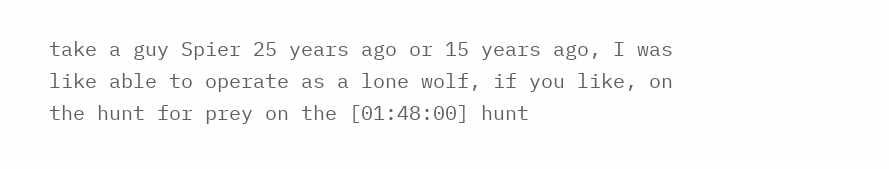take a guy Spier 25 years ago or 15 years ago, I was like able to operate as a lone wolf, if you like, on the hunt for prey on the [01:48:00] hunt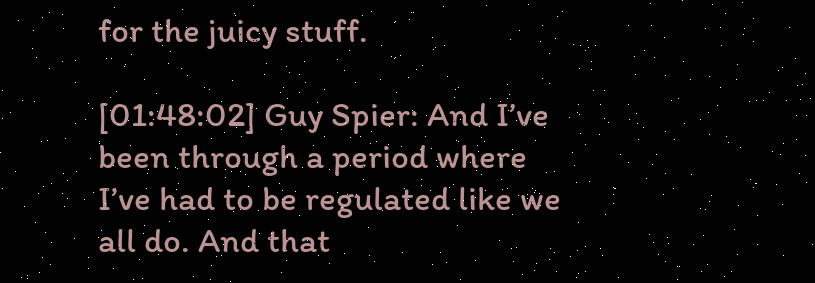for the juicy stuff.

[01:48:02] Guy Spier: And I’ve been through a period where I’ve had to be regulated like we all do. And that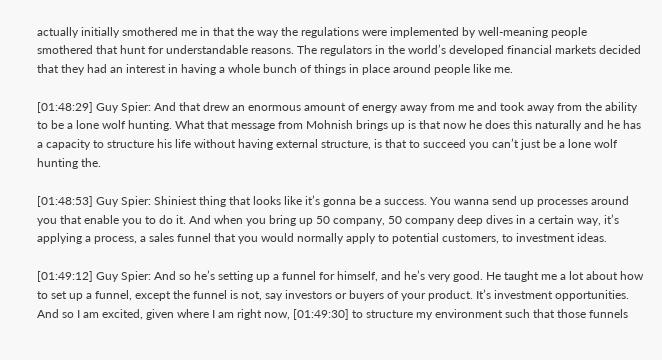actually initially smothered me in that the way the regulations were implemented by well-meaning people smothered that hunt for understandable reasons. The regulators in the world’s developed financial markets decided that they had an interest in having a whole bunch of things in place around people like me.

[01:48:29] Guy Spier: And that drew an enormous amount of energy away from me and took away from the ability to be a lone wolf hunting. What that message from Mohnish brings up is that now he does this naturally and he has a capacity to structure his life without having external structure, is that to succeed you can’t just be a lone wolf hunting the.

[01:48:53] Guy Spier: Shiniest thing that looks like it’s gonna be a success. You wanna send up processes around you that enable you to do it. And when you bring up 50 company, 50 company deep dives in a certain way, it’s applying a process, a sales funnel that you would normally apply to potential customers, to investment ideas.

[01:49:12] Guy Spier: And so he’s setting up a funnel for himself, and he’s very good. He taught me a lot about how to set up a funnel, except the funnel is not, say investors or buyers of your product. It’s investment opportunities. And so I am excited, given where I am right now, [01:49:30] to structure my environment such that those funnels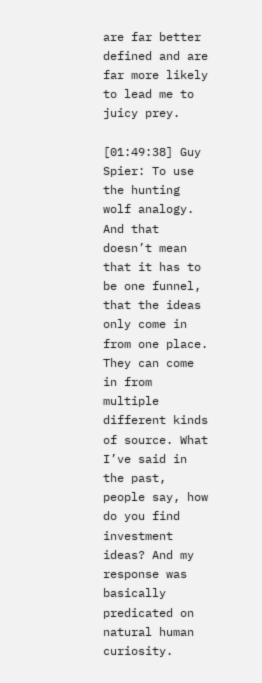are far better defined and are far more likely to lead me to juicy prey.

[01:49:38] Guy Spier: To use the hunting wolf analogy. And that doesn’t mean that it has to be one funnel, that the ideas only come in from one place. They can come in from multiple different kinds of source. What I’ve said in the past, people say, how do you find investment ideas? And my response was basically predicated on natural human curiosity.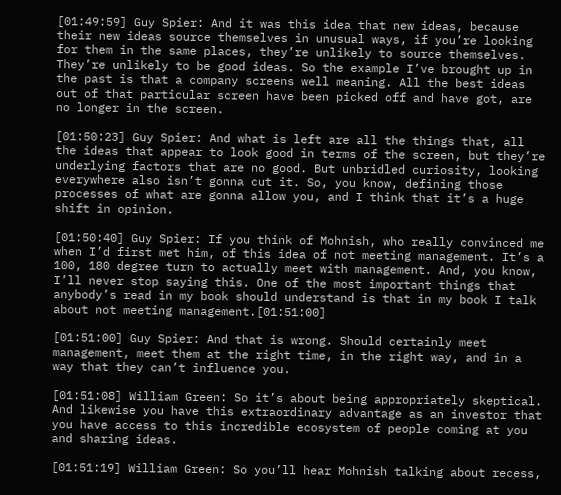[01:49:59] Guy Spier: And it was this idea that new ideas, because their new ideas source themselves in unusual ways, if you’re looking for them in the same places, they’re unlikely to source themselves. They’re unlikely to be good ideas. So the example I’ve brought up in the past is that a company screens well meaning. All the best ideas out of that particular screen have been picked off and have got, are no longer in the screen.

[01:50:23] Guy Spier: And what is left are all the things that, all the ideas that appear to look good in terms of the screen, but they’re underlying factors that are no good. But unbridled curiosity, looking everywhere also isn’t gonna cut it. So, you know, defining those processes of what are gonna allow you, and I think that it’s a huge shift in opinion.

[01:50:40] Guy Spier: If you think of Mohnish, who really convinced me when I’d first met him, of this idea of not meeting management. It’s a 100, 180 degree turn to actually meet with management. And, you know, I’ll never stop saying this. One of the most important things that anybody’s read in my book should understand is that in my book I talk about not meeting management.[01:51:00]

[01:51:00] Guy Spier: And that is wrong. Should certainly meet management, meet them at the right time, in the right way, and in a way that they can’t influence you.

[01:51:08] William Green: So it’s about being appropriately skeptical. And likewise you have this extraordinary advantage as an investor that you have access to this incredible ecosystem of people coming at you and sharing ideas.

[01:51:19] William Green: So you’ll hear Mohnish talking about recess,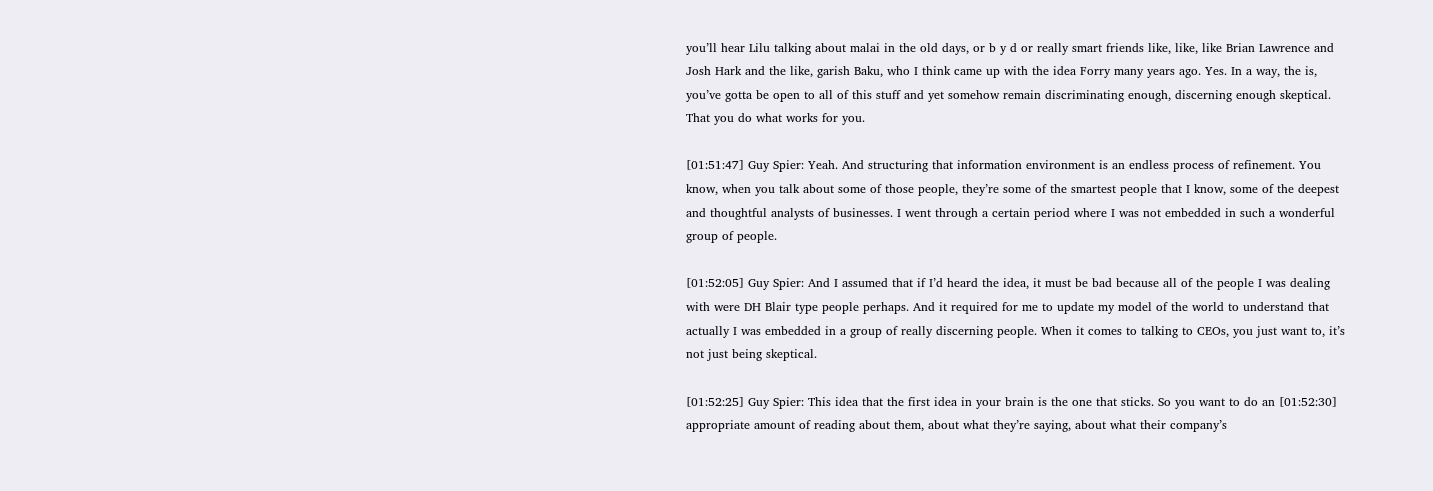you’ll hear Lilu talking about malai in the old days, or b y d or really smart friends like, like, like Brian Lawrence and Josh Hark and the like, garish Baku, who I think came up with the idea Forry many years ago. Yes. In a way, the is, you’ve gotta be open to all of this stuff and yet somehow remain discriminating enough, discerning enough skeptical. That you do what works for you.

[01:51:47] Guy Spier: Yeah. And structuring that information environment is an endless process of refinement. You know, when you talk about some of those people, they’re some of the smartest people that I know, some of the deepest and thoughtful analysts of businesses. I went through a certain period where I was not embedded in such a wonderful group of people.

[01:52:05] Guy Spier: And I assumed that if I’d heard the idea, it must be bad because all of the people I was dealing with were DH Blair type people perhaps. And it required for me to update my model of the world to understand that actually I was embedded in a group of really discerning people. When it comes to talking to CEOs, you just want to, it’s not just being skeptical.

[01:52:25] Guy Spier: This idea that the first idea in your brain is the one that sticks. So you want to do an [01:52:30] appropriate amount of reading about them, about what they’re saying, about what their company’s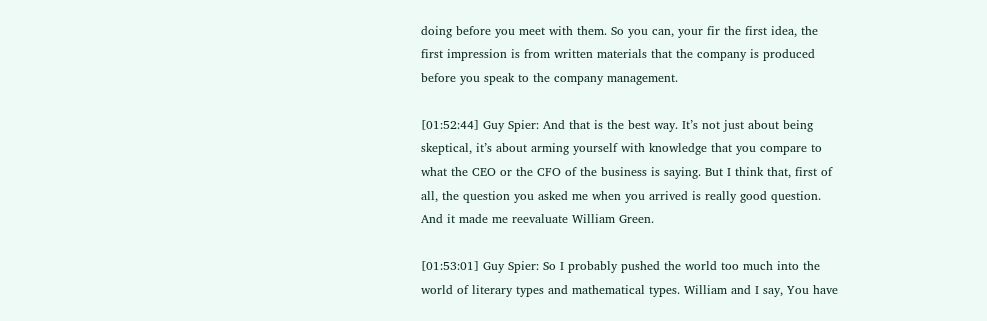doing before you meet with them. So you can, your fir the first idea, the first impression is from written materials that the company is produced before you speak to the company management.

[01:52:44] Guy Spier: And that is the best way. It’s not just about being skeptical, it’s about arming yourself with knowledge that you compare to what the CEO or the CFO of the business is saying. But I think that, first of all, the question you asked me when you arrived is really good question. And it made me reevaluate William Green.

[01:53:01] Guy Spier: So I probably pushed the world too much into the world of literary types and mathematical types. William and I say, You have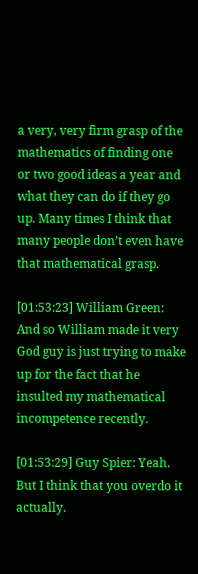a very, very firm grasp of the mathematics of finding one or two good ideas a year and what they can do if they go up. Many times I think that many people don’t even have that mathematical grasp.

[01:53:23] William Green: And so William made it very God guy is just trying to make up for the fact that he insulted my mathematical incompetence recently.

[01:53:29] Guy Spier: Yeah. But I think that you overdo it actually.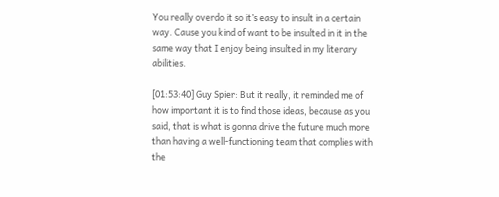You really overdo it so it’s easy to insult in a certain way. Cause you kind of want to be insulted in it in the same way that I enjoy being insulted in my literary abilities.

[01:53:40] Guy Spier: But it really, it reminded me of how important it is to find those ideas, because as you said, that is what is gonna drive the future much more than having a well-functioning team that complies with the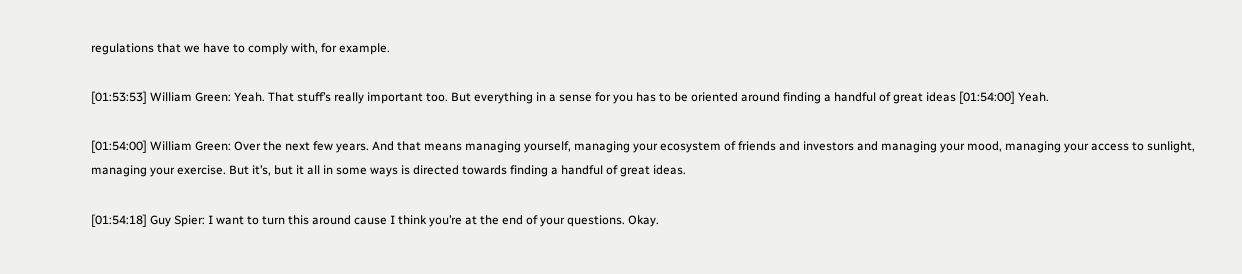regulations that we have to comply with, for example.

[01:53:53] William Green: Yeah. That stuff’s really important too. But everything in a sense for you has to be oriented around finding a handful of great ideas [01:54:00] Yeah.

[01:54:00] William Green: Over the next few years. And that means managing yourself, managing your ecosystem of friends and investors and managing your mood, managing your access to sunlight, managing your exercise. But it’s, but it all in some ways is directed towards finding a handful of great ideas.

[01:54:18] Guy Spier: I want to turn this around cause I think you’re at the end of your questions. Okay.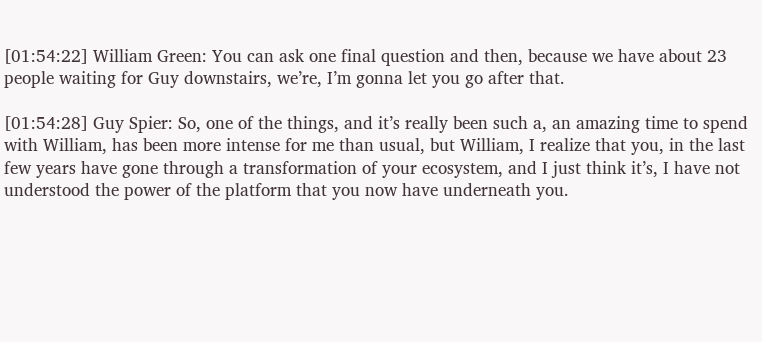[01:54:22] William Green: You can ask one final question and then, because we have about 23 people waiting for Guy downstairs, we’re, I’m gonna let you go after that.

[01:54:28] Guy Spier: So, one of the things, and it’s really been such a, an amazing time to spend with William, has been more intense for me than usual, but William, I realize that you, in the last few years have gone through a transformation of your ecosystem, and I just think it’s, I have not understood the power of the platform that you now have underneath you.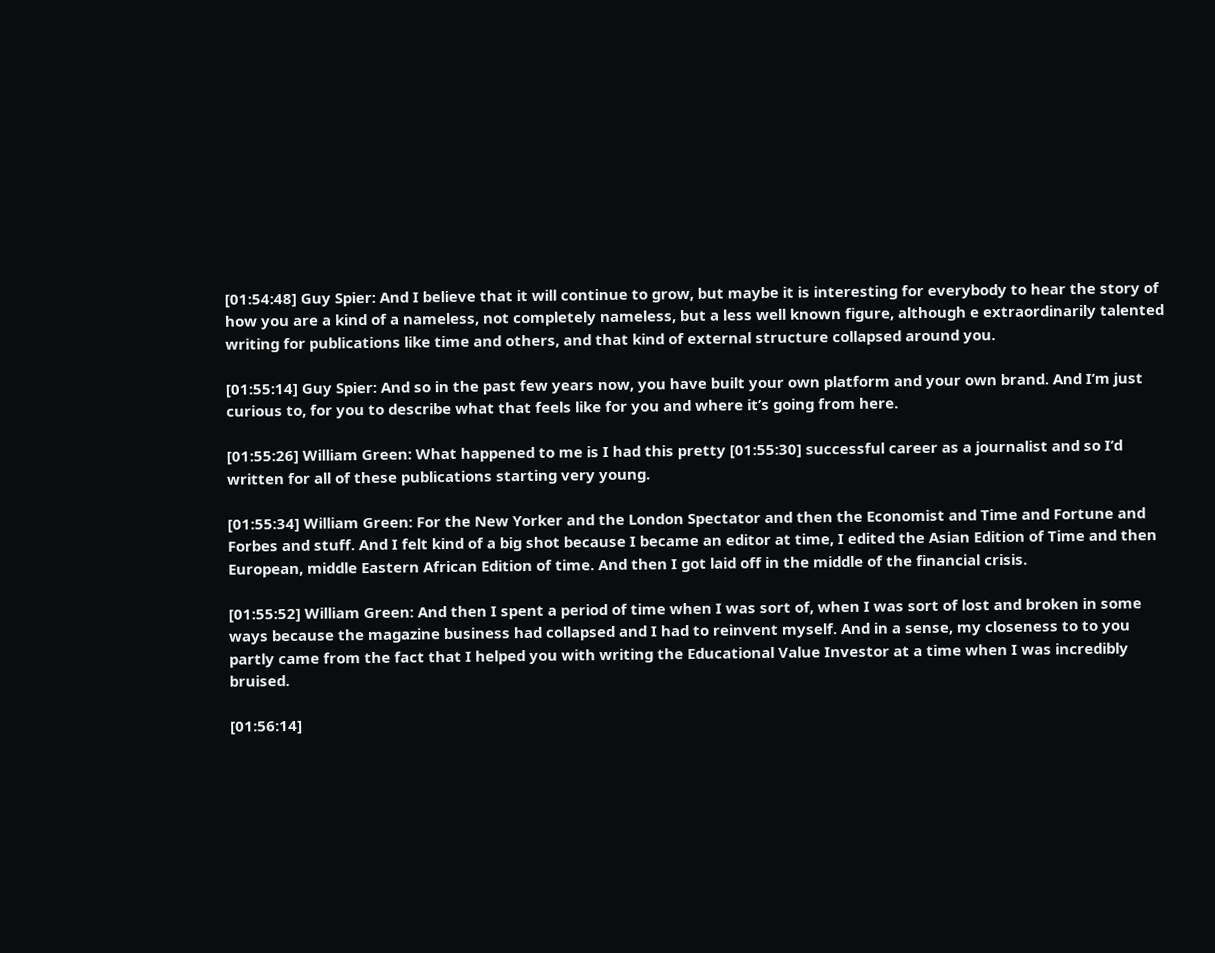[01:54:48] Guy Spier: And I believe that it will continue to grow, but maybe it is interesting for everybody to hear the story of how you are a kind of a nameless, not completely nameless, but a less well known figure, although e extraordinarily talented writing for publications like time and others, and that kind of external structure collapsed around you.

[01:55:14] Guy Spier: And so in the past few years now, you have built your own platform and your own brand. And I’m just curious to, for you to describe what that feels like for you and where it’s going from here.

[01:55:26] William Green: What happened to me is I had this pretty [01:55:30] successful career as a journalist and so I’d written for all of these publications starting very young.

[01:55:34] William Green: For the New Yorker and the London Spectator and then the Economist and Time and Fortune and Forbes and stuff. And I felt kind of a big shot because I became an editor at time, I edited the Asian Edition of Time and then European, middle Eastern African Edition of time. And then I got laid off in the middle of the financial crisis.

[01:55:52] William Green: And then I spent a period of time when I was sort of, when I was sort of lost and broken in some ways because the magazine business had collapsed and I had to reinvent myself. And in a sense, my closeness to to you partly came from the fact that I helped you with writing the Educational Value Investor at a time when I was incredibly bruised.

[01:56:14]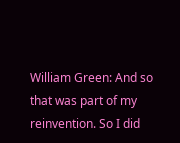William Green: And so that was part of my reinvention. So I did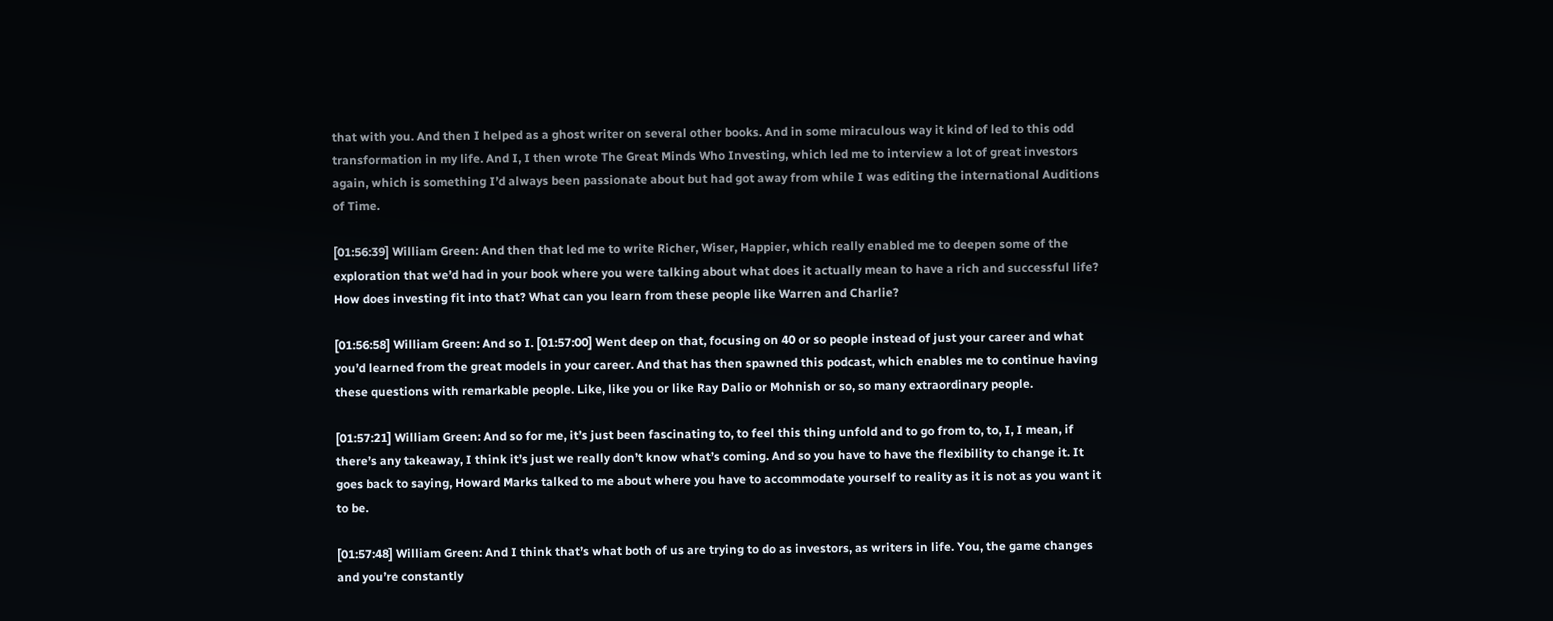that with you. And then I helped as a ghost writer on several other books. And in some miraculous way it kind of led to this odd transformation in my life. And I, I then wrote The Great Minds Who Investing, which led me to interview a lot of great investors again, which is something I’d always been passionate about but had got away from while I was editing the international Auditions of Time.

[01:56:39] William Green: And then that led me to write Richer, Wiser, Happier, which really enabled me to deepen some of the exploration that we’d had in your book where you were talking about what does it actually mean to have a rich and successful life? How does investing fit into that? What can you learn from these people like Warren and Charlie?

[01:56:58] William Green: And so I. [01:57:00] Went deep on that, focusing on 40 or so people instead of just your career and what you’d learned from the great models in your career. And that has then spawned this podcast, which enables me to continue having these questions with remarkable people. Like, like you or like Ray Dalio or Mohnish or so, so many extraordinary people.

[01:57:21] William Green: And so for me, it’s just been fascinating to, to feel this thing unfold and to go from to, to, I, I mean, if there’s any takeaway, I think it’s just we really don’t know what’s coming. And so you have to have the flexibility to change it. It goes back to saying, Howard Marks talked to me about where you have to accommodate yourself to reality as it is not as you want it to be.

[01:57:48] William Green: And I think that’s what both of us are trying to do as investors, as writers in life. You, the game changes and you’re constantly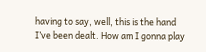having to say, well, this is the hand I’ve been dealt. How am I gonna play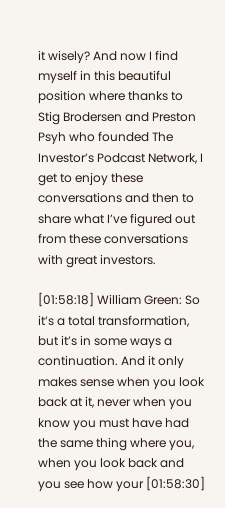it wisely? And now I find myself in this beautiful position where thanks to Stig Brodersen and Preston Psyh who founded The Investor’s Podcast Network, I get to enjoy these conversations and then to share what I’ve figured out from these conversations with great investors.

[01:58:18] William Green: So it’s a total transformation, but it’s in some ways a continuation. And it only makes sense when you look back at it, never when you know you must have had the same thing where you, when you look back and you see how your [01:58:30]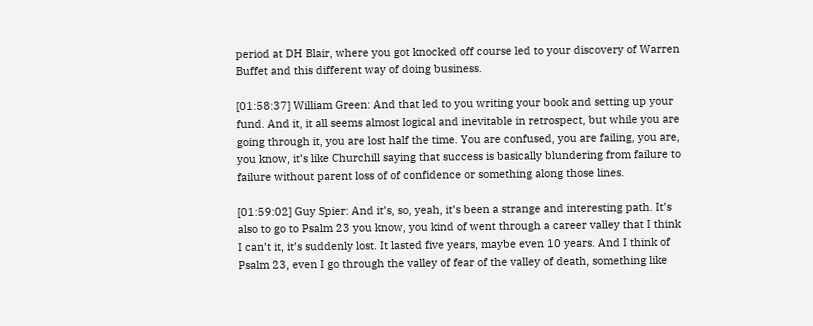period at DH Blair, where you got knocked off course led to your discovery of Warren Buffet and this different way of doing business.

[01:58:37] William Green: And that led to you writing your book and setting up your fund. And it, it all seems almost logical and inevitable in retrospect, but while you are going through it, you are lost half the time. You are confused, you are failing, you are, you know, it’s like Churchill saying that success is basically blundering from failure to failure without parent loss of of confidence or something along those lines.

[01:59:02] Guy Spier: And it’s, so, yeah, it’s been a strange and interesting path. It’s also to go to Psalm 23 you know, you kind of went through a career valley that I think I can’t it, it’s suddenly lost. It lasted five years, maybe even 10 years. And I think of Psalm 23, even I go through the valley of fear of the valley of death, something like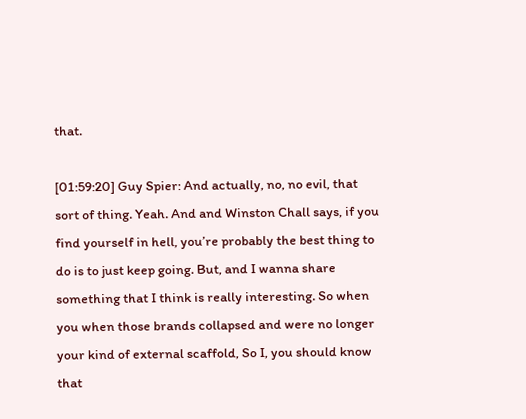that.

[01:59:20] Guy Spier: And actually, no, no evil, that sort of thing. Yeah. And and Winston Chall says, if you find yourself in hell, you’re probably the best thing to do is to just keep going. But, and I wanna share something that I think is really interesting. So when you when those brands collapsed and were no longer your kind of external scaffold, So I, you should know that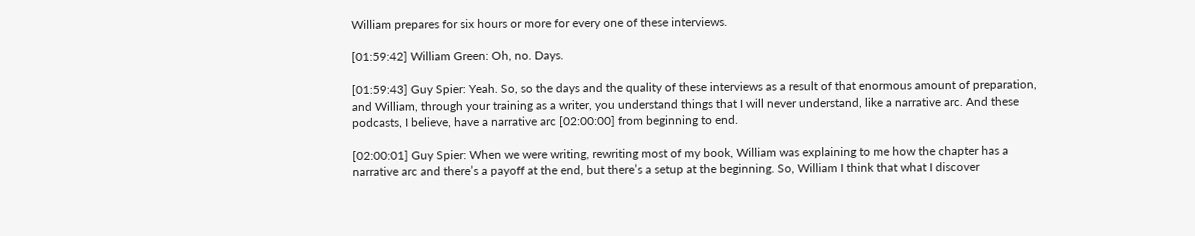William prepares for six hours or more for every one of these interviews.

[01:59:42] William Green: Oh, no. Days.

[01:59:43] Guy Spier: Yeah. So, so the days and the quality of these interviews as a result of that enormous amount of preparation, and William, through your training as a writer, you understand things that I will never understand, like a narrative arc. And these podcasts, I believe, have a narrative arc [02:00:00] from beginning to end.

[02:00:01] Guy Spier: When we were writing, rewriting most of my book, William was explaining to me how the chapter has a narrative arc and there’s a payoff at the end, but there’s a setup at the beginning. So, William I think that what I discover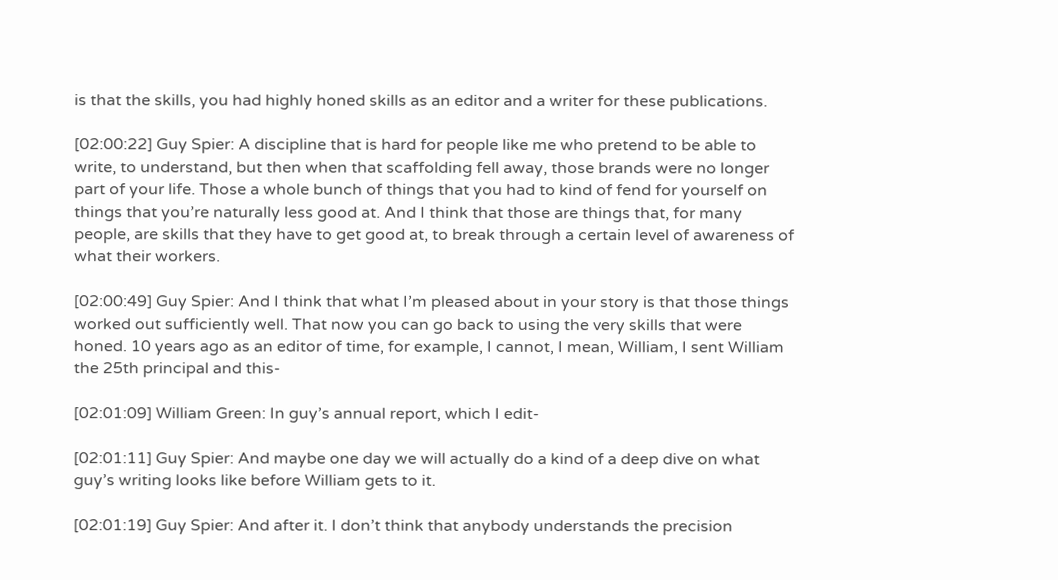is that the skills, you had highly honed skills as an editor and a writer for these publications.

[02:00:22] Guy Spier: A discipline that is hard for people like me who pretend to be able to write, to understand, but then when that scaffolding fell away, those brands were no longer part of your life. Those a whole bunch of things that you had to kind of fend for yourself on things that you’re naturally less good at. And I think that those are things that, for many people, are skills that they have to get good at, to break through a certain level of awareness of what their workers.

[02:00:49] Guy Spier: And I think that what I’m pleased about in your story is that those things worked out sufficiently well. That now you can go back to using the very skills that were honed. 10 years ago as an editor of time, for example, I cannot, I mean, William, I sent William the 25th principal and this-

[02:01:09] William Green: In guy’s annual report, which I edit-

[02:01:11] Guy Spier: And maybe one day we will actually do a kind of a deep dive on what guy’s writing looks like before William gets to it.

[02:01:19] Guy Spier: And after it. I don’t think that anybody understands the precision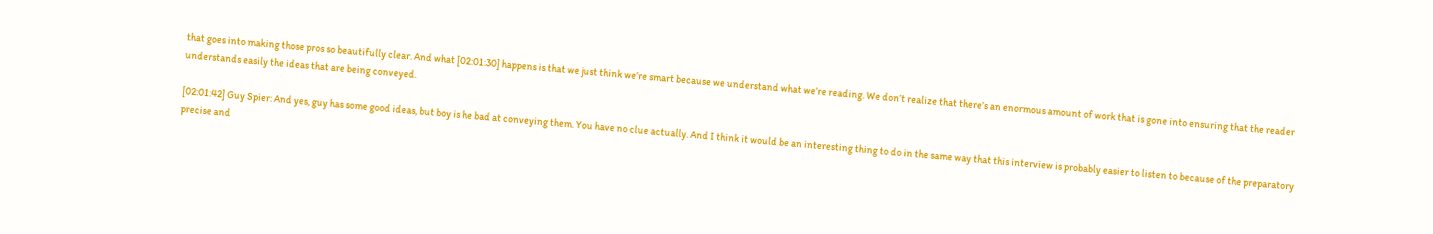that goes into making those pros so beautifully clear. And what [02:01:30] happens is that we just think we’re smart because we understand what we’re reading. We don’t realize that there’s an enormous amount of work that is gone into ensuring that the reader understands easily the ideas that are being conveyed.

[02:01:42] Guy Spier: And yes, guy has some good ideas, but boy is he bad at conveying them. You have no clue actually. And I think it would be an interesting thing to do in the same way that this interview is probably easier to listen to because of the preparatory precise and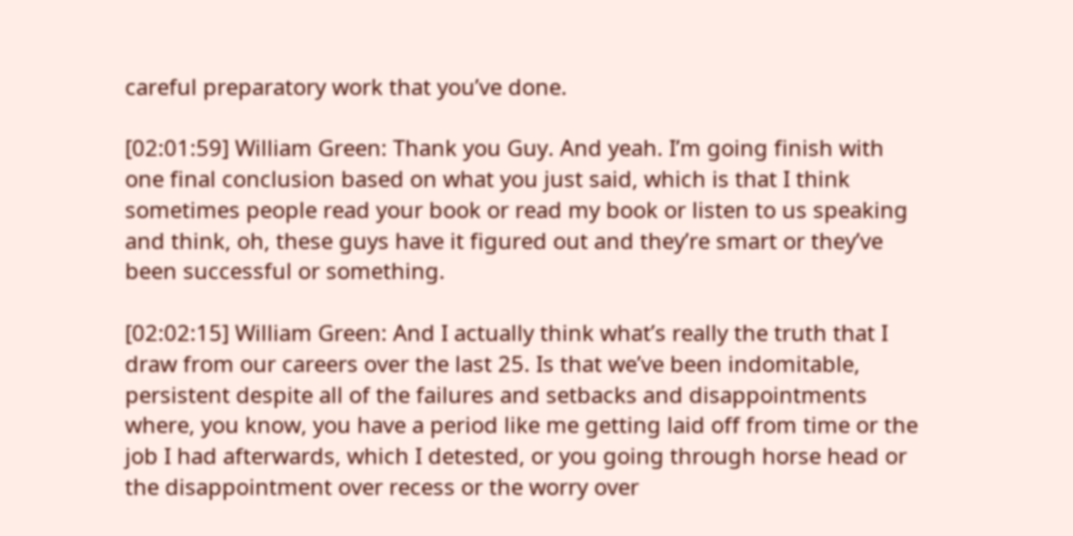careful preparatory work that you’ve done.

[02:01:59] William Green: Thank you Guy. And yeah. I’m going finish with one final conclusion based on what you just said, which is that I think sometimes people read your book or read my book or listen to us speaking and think, oh, these guys have it figured out and they’re smart or they’ve been successful or something.

[02:02:15] William Green: And I actually think what’s really the truth that I draw from our careers over the last 25. Is that we’ve been indomitable, persistent despite all of the failures and setbacks and disappointments where, you know, you have a period like me getting laid off from time or the job I had afterwards, which I detested, or you going through horse head or the disappointment over recess or the worry over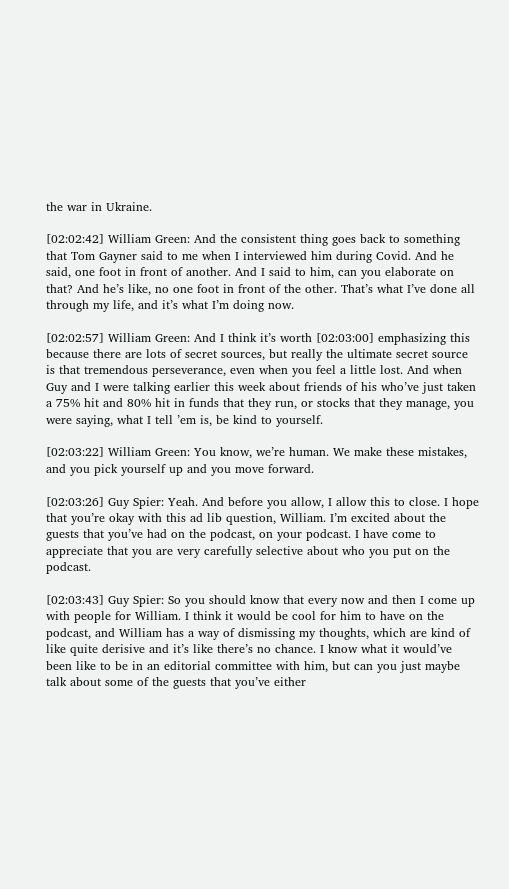the war in Ukraine.

[02:02:42] William Green: And the consistent thing goes back to something that Tom Gayner said to me when I interviewed him during Covid. And he said, one foot in front of another. And I said to him, can you elaborate on that? And he’s like, no one foot in front of the other. That’s what I’ve done all through my life, and it’s what I’m doing now.

[02:02:57] William Green: And I think it’s worth [02:03:00] emphasizing this because there are lots of secret sources, but really the ultimate secret source is that tremendous perseverance, even when you feel a little lost. And when Guy and I were talking earlier this week about friends of his who’ve just taken a 75% hit and 80% hit in funds that they run, or stocks that they manage, you were saying, what I tell ’em is, be kind to yourself.

[02:03:22] William Green: You know, we’re human. We make these mistakes, and you pick yourself up and you move forward.

[02:03:26] Guy Spier: Yeah. And before you allow, I allow this to close. I hope that you’re okay with this ad lib question, William. I’m excited about the guests that you’ve had on the podcast, on your podcast. I have come to appreciate that you are very carefully selective about who you put on the podcast.

[02:03:43] Guy Spier: So you should know that every now and then I come up with people for William. I think it would be cool for him to have on the podcast, and William has a way of dismissing my thoughts, which are kind of like quite derisive and it’s like there’s no chance. I know what it would’ve been like to be in an editorial committee with him, but can you just maybe talk about some of the guests that you’ve either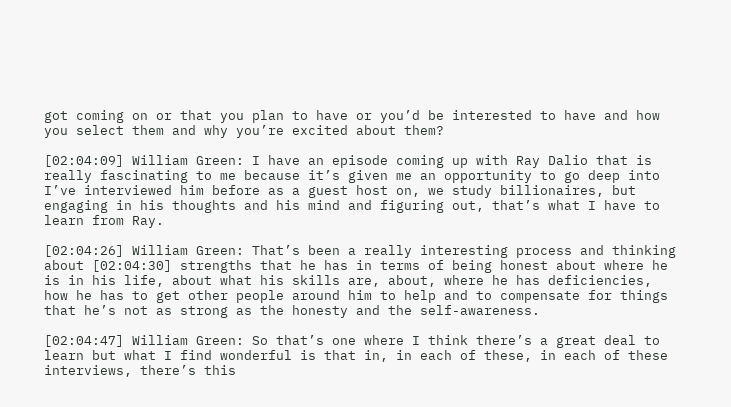got coming on or that you plan to have or you’d be interested to have and how you select them and why you’re excited about them?

[02:04:09] William Green: I have an episode coming up with Ray Dalio that is really fascinating to me because it’s given me an opportunity to go deep into I’ve interviewed him before as a guest host on, we study billionaires, but engaging in his thoughts and his mind and figuring out, that’s what I have to learn from Ray.

[02:04:26] William Green: That’s been a really interesting process and thinking about [02:04:30] strengths that he has in terms of being honest about where he is in his life, about what his skills are, about, where he has deficiencies, how he has to get other people around him to help and to compensate for things that he’s not as strong as the honesty and the self-awareness.

[02:04:47] William Green: So that’s one where I think there’s a great deal to learn but what I find wonderful is that in, in each of these, in each of these interviews, there’s this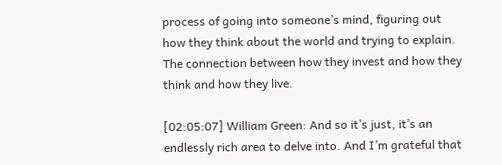process of going into someone’s mind, figuring out how they think about the world and trying to explain. The connection between how they invest and how they think and how they live.

[02:05:07] William Green: And so it’s just, it’s an endlessly rich area to delve into. And I’m grateful that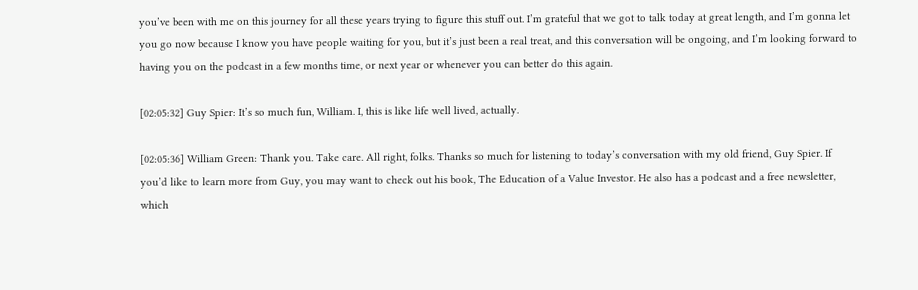you’ve been with me on this journey for all these years trying to figure this stuff out. I’m grateful that we got to talk today at great length, and I’m gonna let you go now because I know you have people waiting for you, but it’s just been a real treat, and this conversation will be ongoing, and I’m looking forward to having you on the podcast in a few months time, or next year or whenever you can better do this again.

[02:05:32] Guy Spier: It’s so much fun, William. I, this is like life well lived, actually.

[02:05:36] William Green: Thank you. Take care. All right, folks. Thanks so much for listening to today’s conversation with my old friend, Guy Spier. If you’d like to learn more from Guy, you may want to check out his book, The Education of a Value Investor. He also has a podcast and a free newsletter, which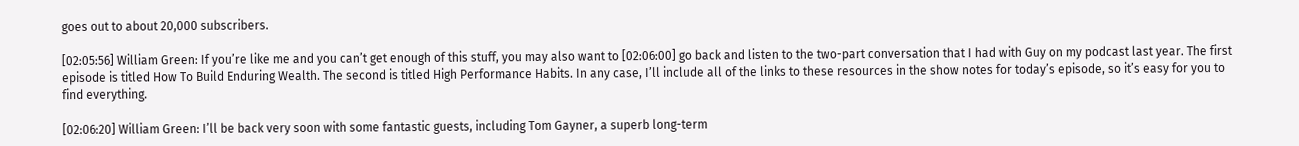goes out to about 20,000 subscribers.

[02:05:56] William Green: If you’re like me and you can’t get enough of this stuff, you may also want to [02:06:00] go back and listen to the two-part conversation that I had with Guy on my podcast last year. The first episode is titled How To Build Enduring Wealth. The second is titled High Performance Habits. In any case, I’ll include all of the links to these resources in the show notes for today’s episode, so it’s easy for you to find everything.

[02:06:20] William Green: I’ll be back very soon with some fantastic guests, including Tom Gayner, a superb long-term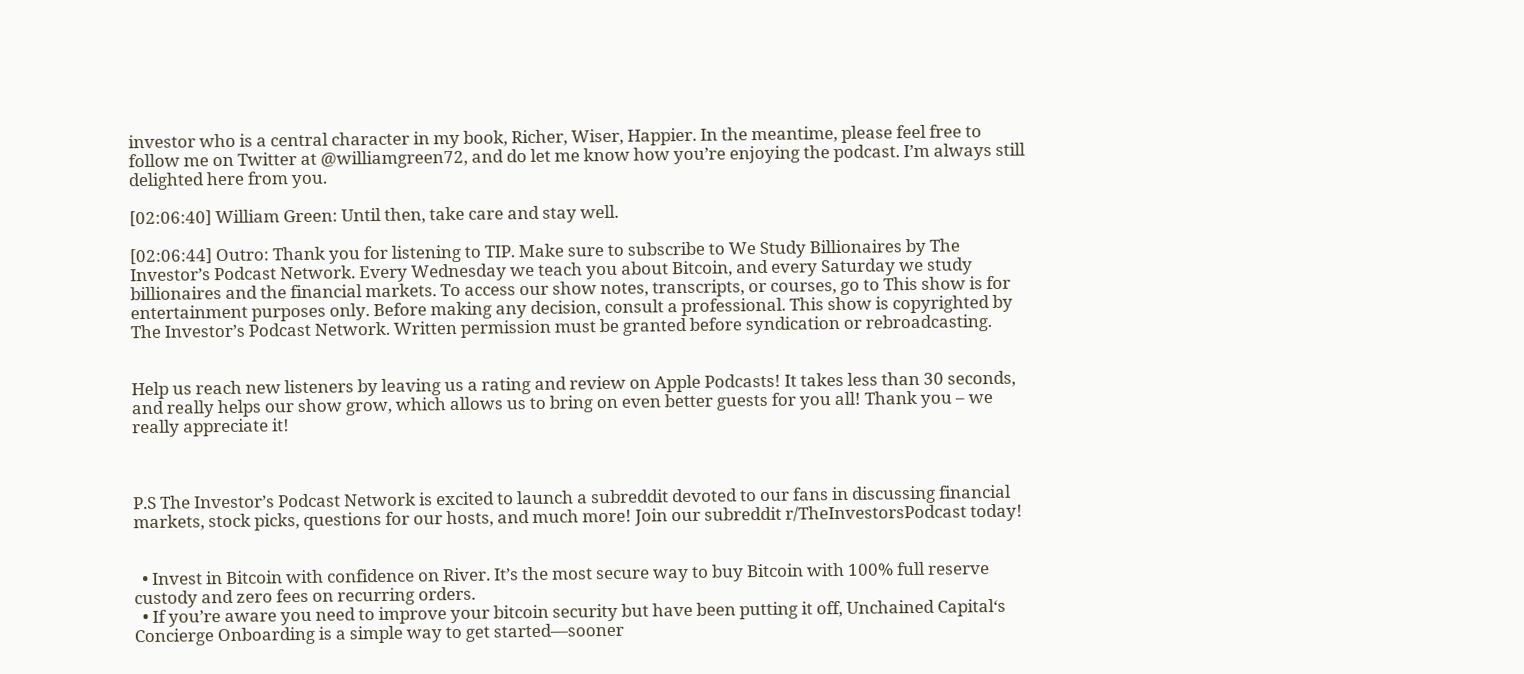investor who is a central character in my book, Richer, Wiser, Happier. In the meantime, please feel free to follow me on Twitter at @williamgreen72, and do let me know how you’re enjoying the podcast. I’m always still delighted here from you.

[02:06:40] William Green: Until then, take care and stay well.

[02:06:44] Outro: Thank you for listening to TIP. Make sure to subscribe to We Study Billionaires by The Investor’s Podcast Network. Every Wednesday we teach you about Bitcoin, and every Saturday we study billionaires and the financial markets. To access our show notes, transcripts, or courses, go to This show is for entertainment purposes only. Before making any decision, consult a professional. This show is copyrighted by The Investor’s Podcast Network. Written permission must be granted before syndication or rebroadcasting.


Help us reach new listeners by leaving us a rating and review on Apple Podcasts! It takes less than 30 seconds, and really helps our show grow, which allows us to bring on even better guests for you all! Thank you – we really appreciate it!



P.S The Investor’s Podcast Network is excited to launch a subreddit devoted to our fans in discussing financial markets, stock picks, questions for our hosts, and much more! Join our subreddit r/TheInvestorsPodcast today!


  • Invest in Bitcoin with confidence on River. It’s the most secure way to buy Bitcoin with 100% full reserve custody and zero fees on recurring orders.
  • If you’re aware you need to improve your bitcoin security but have been putting it off, Unchained Capital‘s Concierge Onboarding is a simple way to get started—sooner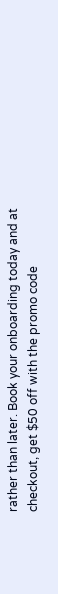rather than later. Book your onboarding today and at checkout, get $50 off with the promo code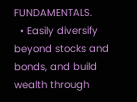FUNDAMENTALS.
  • Easily diversify beyond stocks and bonds, and build wealth through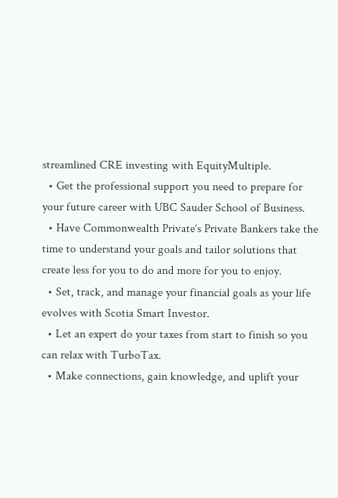streamlined CRE investing with EquityMultiple.
  • Get the professional support you need to prepare for your future career with UBC Sauder School of Business.
  • Have Commonwealth Private‘s Private Bankers take the time to understand your goals and tailor solutions that create less for you to do and more for you to enjoy.
  • Set, track, and manage your financial goals as your life evolves with Scotia Smart Investor.
  • Let an expert do your taxes from start to finish so you can relax with TurboTax.
  • Make connections, gain knowledge, and uplift your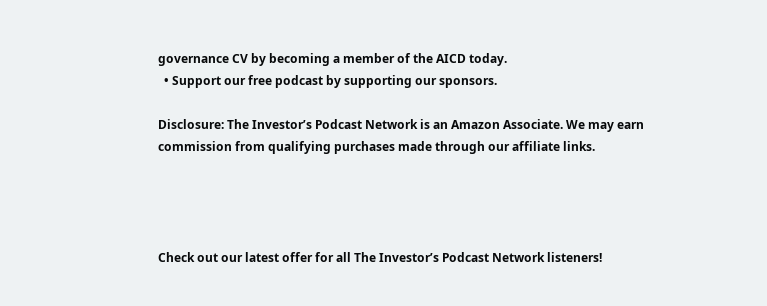governance CV by becoming a member of the AICD today.
  • Support our free podcast by supporting our sponsors.

Disclosure: The Investor’s Podcast Network is an Amazon Associate. We may earn commission from qualifying purchases made through our affiliate links.




Check out our latest offer for all The Investor’s Podcast Network listeners!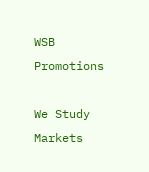WSB Promotions

We Study Markets